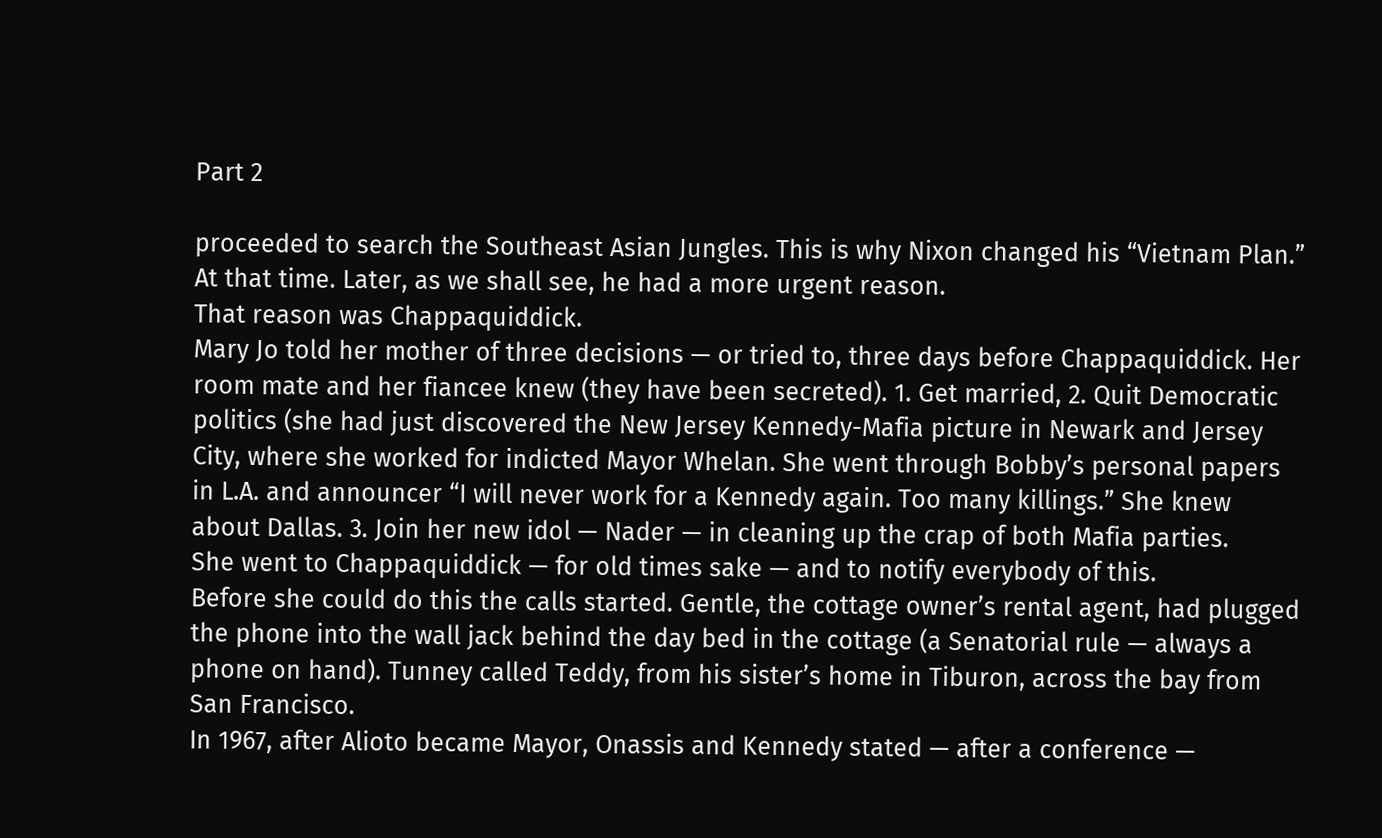Part 2

proceeded to search the Southeast Asian Jungles. This is why Nixon changed his “Vietnam Plan.” At that time. Later, as we shall see, he had a more urgent reason.
That reason was Chappaquiddick.
Mary Jo told her mother of three decisions — or tried to, three days before Chappaquiddick. Her room mate and her fiancee knew (they have been secreted). 1. Get married, 2. Quit Democratic politics (she had just discovered the New Jersey Kennedy-Mafia picture in Newark and Jersey City, where she worked for indicted Mayor Whelan. She went through Bobby’s personal papers in L.A. and announcer “I will never work for a Kennedy again. Too many killings.” She knew about Dallas. 3. Join her new idol — Nader — in cleaning up the crap of both Mafia parties.
She went to Chappaquiddick — for old times sake — and to notify everybody of this.
Before she could do this the calls started. Gentle, the cottage owner’s rental agent, had plugged the phone into the wall jack behind the day bed in the cottage (a Senatorial rule — always a phone on hand). Tunney called Teddy, from his sister’s home in Tiburon, across the bay from San Francisco.
In 1967, after Alioto became Mayor, Onassis and Kennedy stated — after a conference —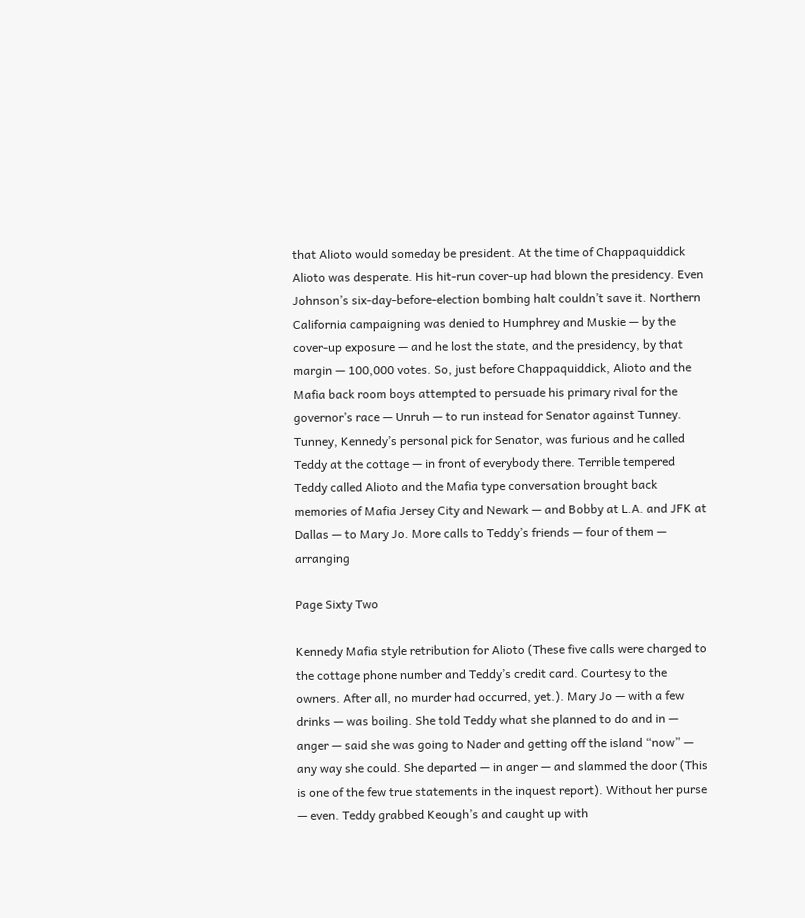that Alioto would someday be president. At the time of Chappaquiddick Alioto was desperate. His hit-run cover-up had blown the presidency. Even Johnson’s six-day-before-election bombing halt couldn’t save it. Northern California campaigning was denied to Humphrey and Muskie — by the cover-up exposure — and he lost the state, and the presidency, by that margin — 100,000 votes. So, just before Chappaquiddick, Alioto and the Mafia back room boys attempted to persuade his primary rival for the governor’s race — Unruh — to run instead for Senator against Tunney. Tunney, Kennedy’s personal pick for Senator, was furious and he called Teddy at the cottage — in front of everybody there. Terrible tempered Teddy called Alioto and the Mafia type conversation brought back memories of Mafia Jersey City and Newark — and Bobby at L.A. and JFK at Dallas — to Mary Jo. More calls to Teddy’s friends — four of them — arranging

Page Sixty Two

Kennedy Mafia style retribution for Alioto (These five calls were charged to the cottage phone number and Teddy’s credit card. Courtesy to the owners. After all, no murder had occurred, yet.). Mary Jo — with a few drinks — was boiling. She told Teddy what she planned to do and in — anger — said she was going to Nader and getting off the island “now” — any way she could. She departed — in anger — and slammed the door (This is one of the few true statements in the inquest report). Without her purse — even. Teddy grabbed Keough’s and caught up with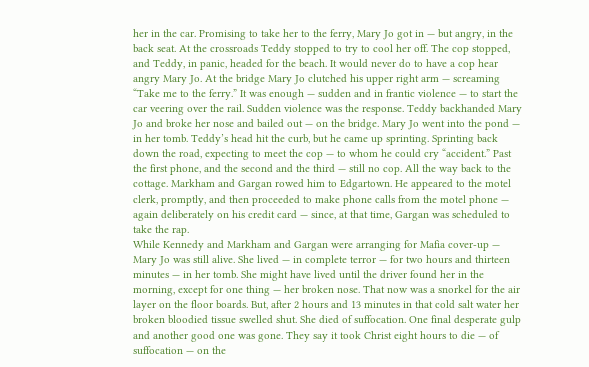her in the car. Promising to take her to the ferry, Mary Jo got in — but angry, in the back seat. At the crossroads Teddy stopped to try to cool her off. The cop stopped, and Teddy, in panic, headed for the beach. It would never do to have a cop hear angry Mary Jo. At the bridge Mary Jo clutched his upper right arm — screaming “Take me to the ferry.” It was enough — sudden and in frantic violence — to start the car veering over the rail. Sudden violence was the response. Teddy backhanded Mary Jo and broke her nose and bailed out — on the bridge. Mary Jo went into the pond — in her tomb. Teddy’s head hit the curb, but he came up sprinting. Sprinting back down the road, expecting to meet the cop — to whom he could cry “accident.” Past the first phone, and the second and the third — still no cop. All the way back to the cottage. Markham and Gargan rowed him to Edgartown. He appeared to the motel clerk, promptly, and then proceeded to make phone calls from the motel phone — again deliberately on his credit card — since, at that time, Gargan was scheduled to take the rap.
While Kennedy and Markham and Gargan were arranging for Mafia cover-up — Mary Jo was still alive. She lived — in complete terror — for two hours and thirteen minutes — in her tomb. She might have lived until the driver found her in the morning, except for one thing — her broken nose. That now was a snorkel for the air layer on the floor boards. But, after 2 hours and 13 minutes in that cold salt water her broken bloodied tissue swelled shut. She died of suffocation. One final desperate gulp and another good one was gone. They say it took Christ eight hours to die — of suffocation — on the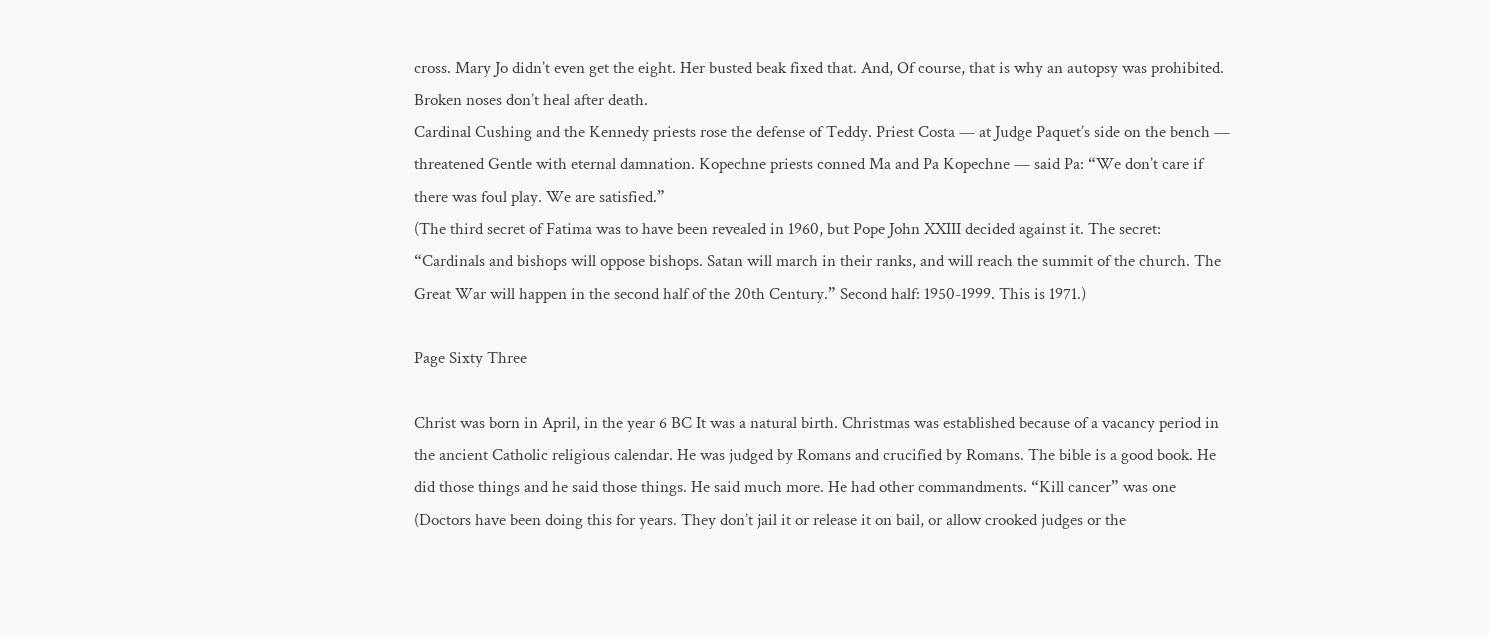cross. Mary Jo didn’t even get the eight. Her busted beak fixed that. And, Of course, that is why an autopsy was prohibited. Broken noses don’t heal after death.
Cardinal Cushing and the Kennedy priests rose the defense of Teddy. Priest Costa — at Judge Paquet’s side on the bench — threatened Gentle with eternal damnation. Kopechne priests conned Ma and Pa Kopechne — said Pa: “We don’t care if there was foul play. We are satisfied.”
(The third secret of Fatima was to have been revealed in 1960, but Pope John XXIII decided against it. The secret: “Cardinals and bishops will oppose bishops. Satan will march in their ranks, and will reach the summit of the church. The Great War will happen in the second half of the 20th Century.” Second half: 1950-1999. This is 1971.)

Page Sixty Three

Christ was born in April, in the year 6 BC It was a natural birth. Christmas was established because of a vacancy period in the ancient Catholic religious calendar. He was judged by Romans and crucified by Romans. The bible is a good book. He did those things and he said those things. He said much more. He had other commandments. “Kill cancer” was one (Doctors have been doing this for years. They don’t jail it or release it on bail, or allow crooked judges or the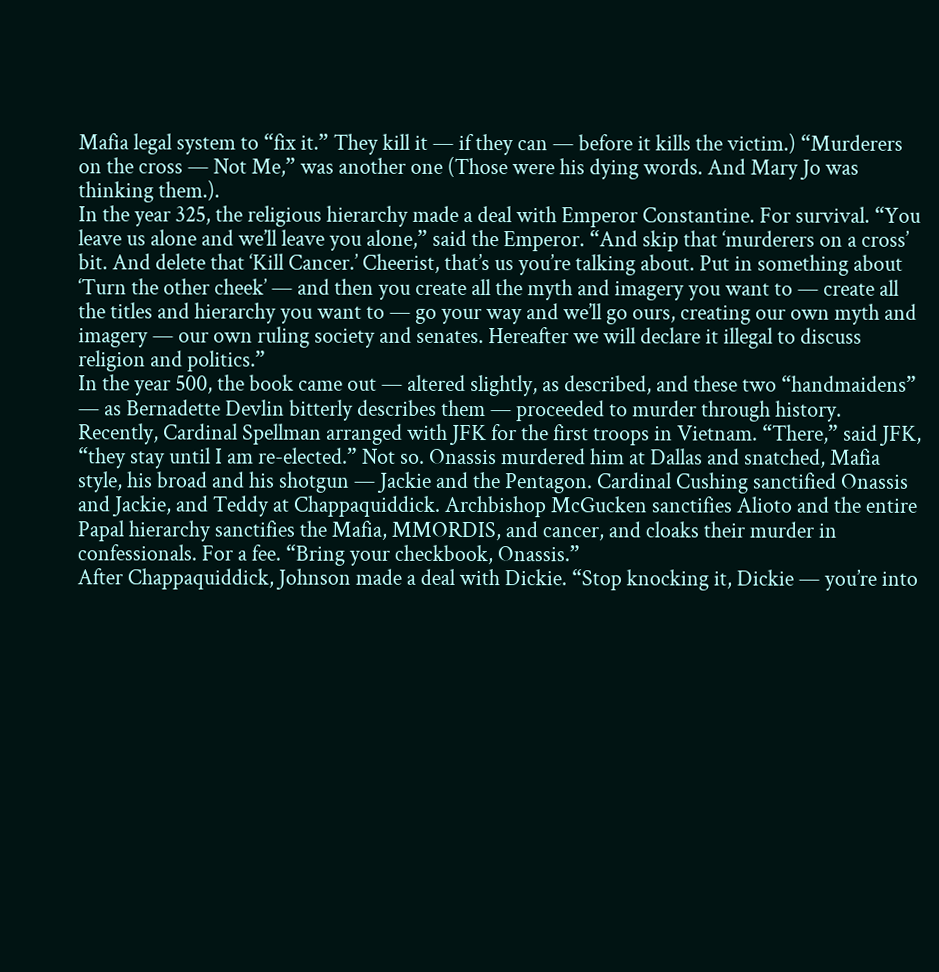Mafia legal system to “fix it.” They kill it — if they can — before it kills the victim.) “Murderers on the cross — Not Me,” was another one (Those were his dying words. And Mary Jo was thinking them.).
In the year 325, the religious hierarchy made a deal with Emperor Constantine. For survival. “You leave us alone and we’ll leave you alone,” said the Emperor. “And skip that ‘murderers on a cross’ bit. And delete that ‘Kill Cancer.’ Cheerist, that’s us you’re talking about. Put in something about ‘Turn the other cheek’ — and then you create all the myth and imagery you want to — create all the titles and hierarchy you want to — go your way and we’ll go ours, creating our own myth and imagery — our own ruling society and senates. Hereafter we will declare it illegal to discuss religion and politics.”
In the year 500, the book came out — altered slightly, as described, and these two “handmaidens” — as Bernadette Devlin bitterly describes them — proceeded to murder through history.
Recently, Cardinal Spellman arranged with JFK for the first troops in Vietnam. “There,” said JFK, “they stay until I am re-elected.” Not so. Onassis murdered him at Dallas and snatched, Mafia style, his broad and his shotgun — Jackie and the Pentagon. Cardinal Cushing sanctified Onassis and Jackie, and Teddy at Chappaquiddick. Archbishop McGucken sanctifies Alioto and the entire Papal hierarchy sanctifies the Mafia, MMORDIS, and cancer, and cloaks their murder in confessionals. For a fee. “Bring your checkbook, Onassis.”
After Chappaquiddick, Johnson made a deal with Dickie. “Stop knocking it, Dickie — you’re into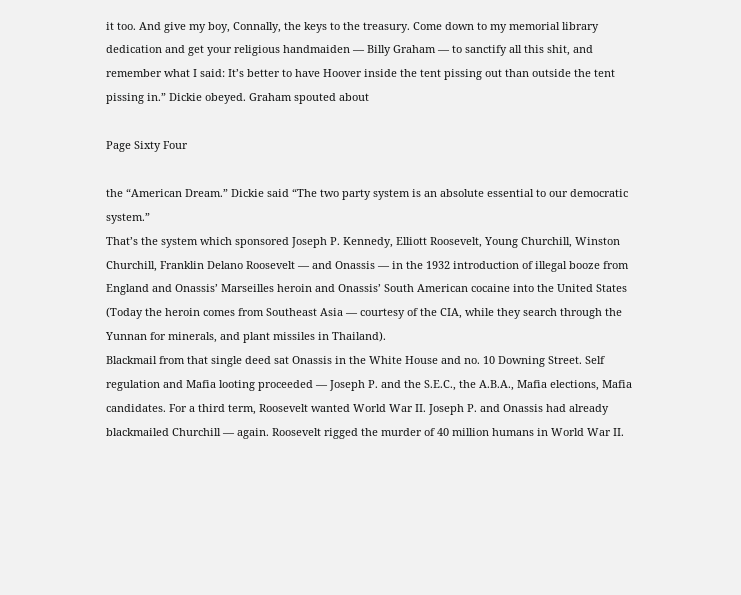it too. And give my boy, Connally, the keys to the treasury. Come down to my memorial library dedication and get your religious handmaiden — Billy Graham — to sanctify all this shit, and remember what I said: It’s better to have Hoover inside the tent pissing out than outside the tent pissing in.” Dickie obeyed. Graham spouted about

Page Sixty Four

the “American Dream.” Dickie said “The two party system is an absolute essential to our democratic system.”
That’s the system which sponsored Joseph P. Kennedy, Elliott Roosevelt, Young Churchill, Winston Churchill, Franklin Delano Roosevelt — and Onassis — in the 1932 introduction of illegal booze from England and Onassis’ Marseilles heroin and Onassis’ South American cocaine into the United States (Today the heroin comes from Southeast Asia — courtesy of the CIA, while they search through the Yunnan for minerals, and plant missiles in Thailand).
Blackmail from that single deed sat Onassis in the White House and no. 10 Downing Street. Self regulation and Mafia looting proceeded — Joseph P. and the S.E.C., the A.B.A., Mafia elections, Mafia candidates. For a third term, Roosevelt wanted World War II. Joseph P. and Onassis had already blackmailed Churchill — again. Roosevelt rigged the murder of 40 million humans in World War II.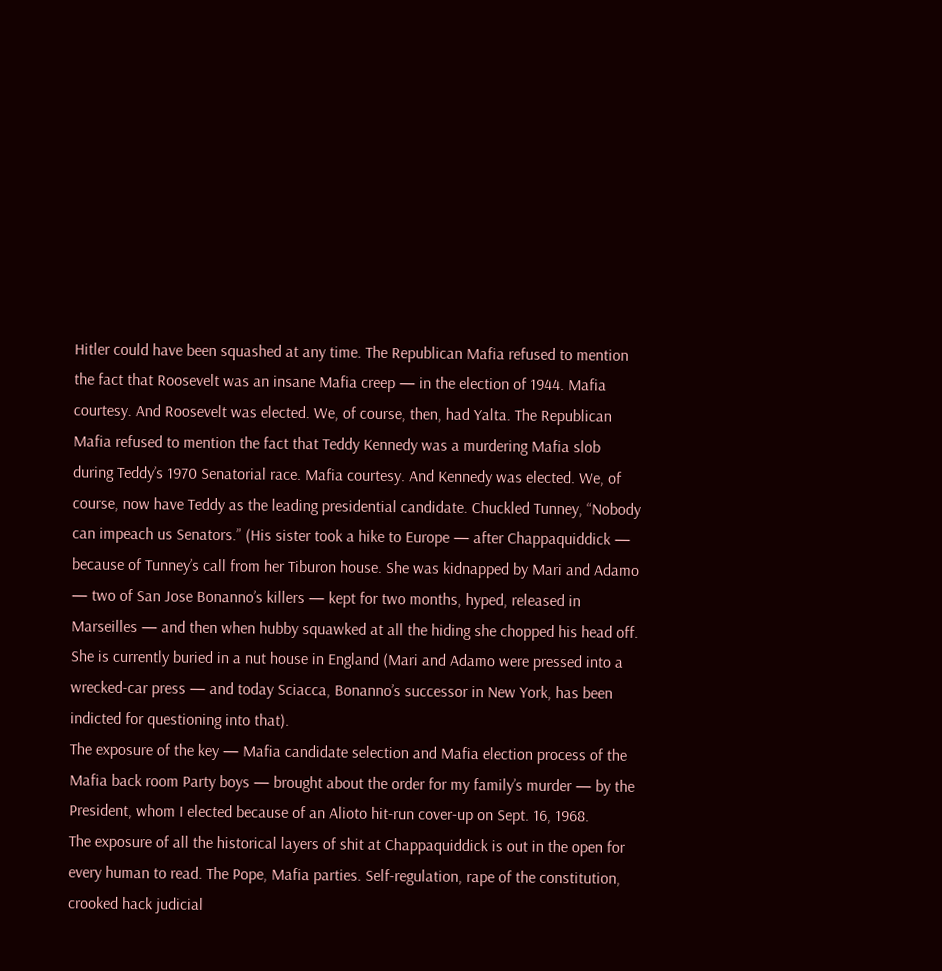Hitler could have been squashed at any time. The Republican Mafia refused to mention the fact that Roosevelt was an insane Mafia creep — in the election of 1944. Mafia courtesy. And Roosevelt was elected. We, of course, then, had Yalta. The Republican Mafia refused to mention the fact that Teddy Kennedy was a murdering Mafia slob during Teddy’s 1970 Senatorial race. Mafia courtesy. And Kennedy was elected. We, of course, now have Teddy as the leading presidential candidate. Chuckled Tunney, “Nobody can impeach us Senators.” (His sister took a hike to Europe — after Chappaquiddick — because of Tunney’s call from her Tiburon house. She was kidnapped by Mari and Adamo — two of San Jose Bonanno’s killers — kept for two months, hyped, released in Marseilles — and then when hubby squawked at all the hiding she chopped his head off. She is currently buried in a nut house in England (Mari and Adamo were pressed into a wrecked-car press — and today Sciacca, Bonanno’s successor in New York, has been indicted for questioning into that).
The exposure of the key — Mafia candidate selection and Mafia election process of the Mafia back room Party boys — brought about the order for my family’s murder — by the President, whom I elected because of an Alioto hit-run cover-up on Sept. 16, 1968.
The exposure of all the historical layers of shit at Chappaquiddick is out in the open for every human to read. The Pope, Mafia parties. Self-regulation, rape of the constitution, crooked hack judicial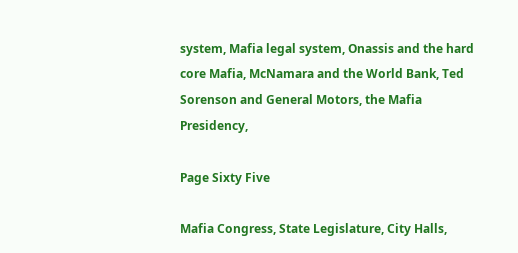system, Mafia legal system, Onassis and the hard core Mafia, McNamara and the World Bank, Ted Sorenson and General Motors, the Mafia Presidency,

Page Sixty Five

Mafia Congress, State Legislature, City Halls,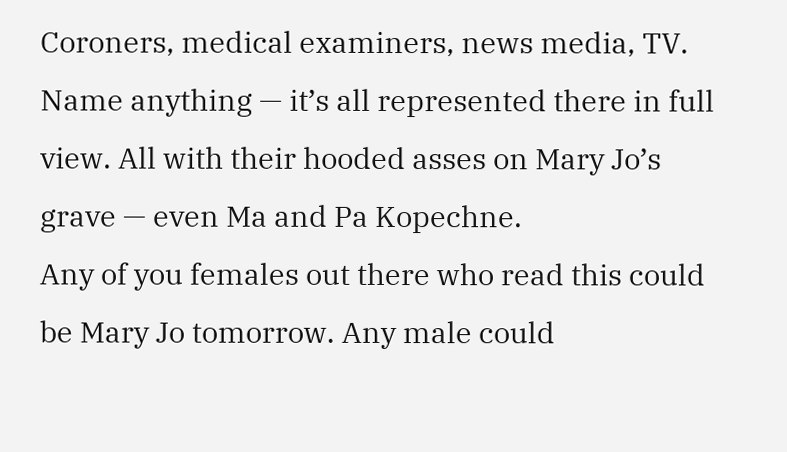Coroners, medical examiners, news media, TV. Name anything — it’s all represented there in full view. All with their hooded asses on Mary Jo’s grave — even Ma and Pa Kopechne.
Any of you females out there who read this could be Mary Jo tomorrow. Any male could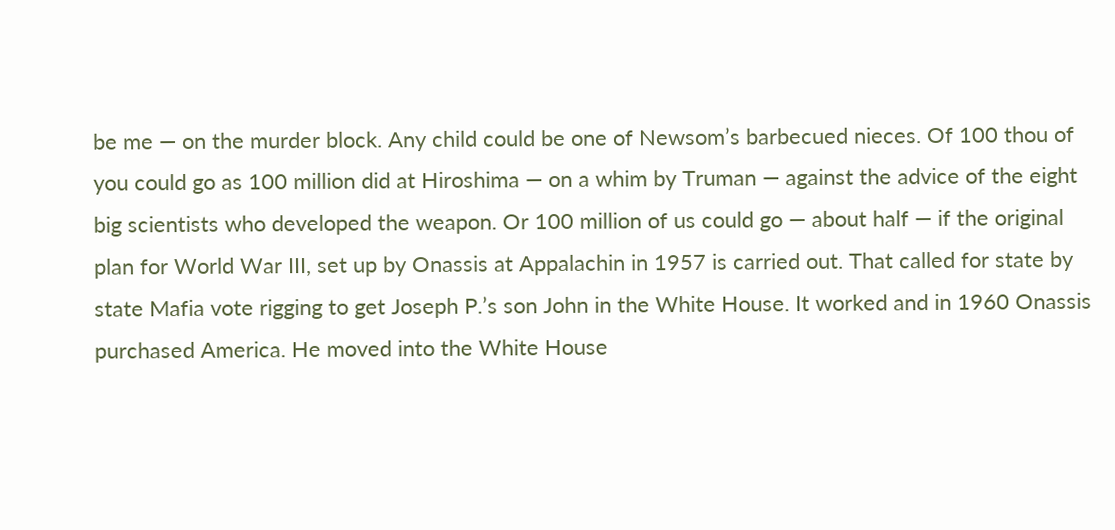be me — on the murder block. Any child could be one of Newsom’s barbecued nieces. Of 100 thou of you could go as 100 million did at Hiroshima — on a whim by Truman — against the advice of the eight big scientists who developed the weapon. Or 100 million of us could go — about half — if the original plan for World War III, set up by Onassis at Appalachin in 1957 is carried out. That called for state by state Mafia vote rigging to get Joseph P.’s son John in the White House. It worked and in 1960 Onassis purchased America. He moved into the White House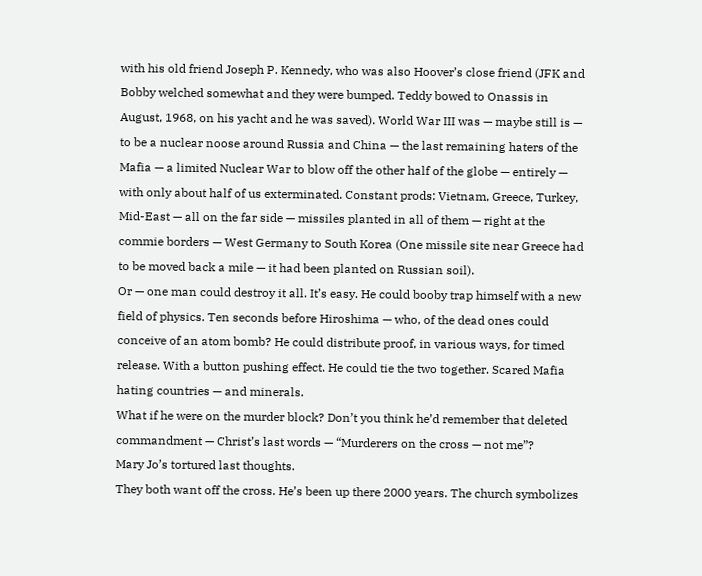with his old friend Joseph P. Kennedy, who was also Hoover’s close friend (JFK and Bobby welched somewhat and they were bumped. Teddy bowed to Onassis in August, 1968, on his yacht and he was saved). World War III was — maybe still is — to be a nuclear noose around Russia and China — the last remaining haters of the Mafia — a limited Nuclear War to blow off the other half of the globe — entirely — with only about half of us exterminated. Constant prods: Vietnam, Greece, Turkey, Mid-East — all on the far side — missiles planted in all of them — right at the commie borders — West Germany to South Korea (One missile site near Greece had to be moved back a mile — it had been planted on Russian soil).
Or — one man could destroy it all. It’s easy. He could booby trap himself with a new field of physics. Ten seconds before Hiroshima — who, of the dead ones could conceive of an atom bomb? He could distribute proof, in various ways, for timed release. With a button pushing effect. He could tie the two together. Scared Mafia hating countries — and minerals.
What if he were on the murder block? Don’t you think he’d remember that deleted commandment — Christ’s last words — “Murderers on the cross — not me”?
Mary Jo’s tortured last thoughts.
They both want off the cross. He’s been up there 2000 years. The church symbolizes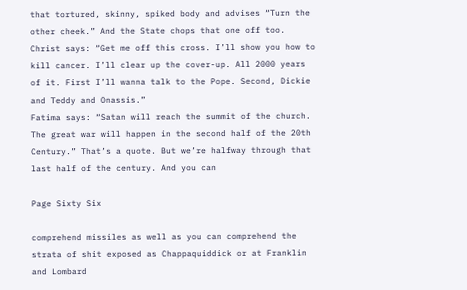that tortured, skinny, spiked body and advises “Turn the other cheek.” And the State chops that one off too.
Christ says: “Get me off this cross. I’ll show you how to kill cancer. I’ll clear up the cover-up. All 2000 years of it. First I’ll wanna talk to the Pope. Second, Dickie and Teddy and Onassis.”
Fatima says: “Satan will reach the summit of the church. The great war will happen in the second half of the 20th Century.” That’s a quote. But we’re halfway through that last half of the century. And you can

Page Sixty Six

comprehend missiles as well as you can comprehend the strata of shit exposed as Chappaquiddick or at Franklin and Lombard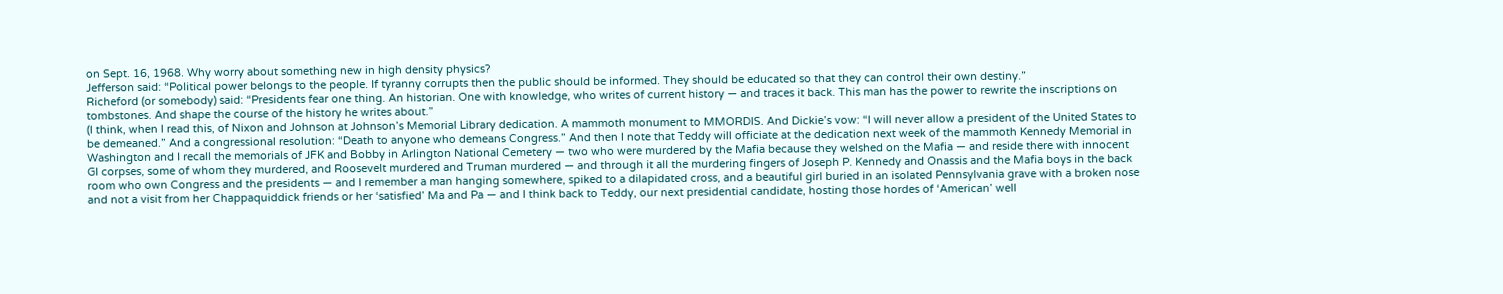on Sept. 16, 1968. Why worry about something new in high density physics?
Jefferson said: “Political power belongs to the people. If tyranny corrupts then the public should be informed. They should be educated so that they can control their own destiny.”
Richeford (or somebody) said: “Presidents fear one thing. An historian. One with knowledge, who writes of current history — and traces it back. This man has the power to rewrite the inscriptions on tombstones. And shape the course of the history he writes about.”
(I think, when I read this, of Nixon and Johnson at Johnson’s Memorial Library dedication. A mammoth monument to MMORDIS. And Dickie’s vow: “I will never allow a president of the United States to be demeaned.” And a congressional resolution: “Death to anyone who demeans Congress.” And then I note that Teddy will officiate at the dedication next week of the mammoth Kennedy Memorial in Washington and I recall the memorials of JFK and Bobby in Arlington National Cemetery — two who were murdered by the Mafia because they welshed on the Mafia — and reside there with innocent GI corpses, some of whom they murdered, and Roosevelt murdered and Truman murdered — and through it all the murdering fingers of Joseph P. Kennedy and Onassis and the Mafia boys in the back room who own Congress and the presidents — and I remember a man hanging somewhere, spiked to a dilapidated cross, and a beautiful girl buried in an isolated Pennsylvania grave with a broken nose and not a visit from her Chappaquiddick friends or her ‘satisfied’ Ma and Pa — and I think back to Teddy, our next presidential candidate, hosting those hordes of ‘American’ well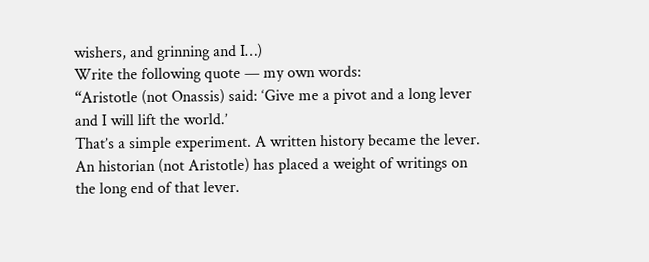wishers, and grinning and I…)
Write the following quote — my own words:
“Aristotle (not Onassis) said: ‘Give me a pivot and a long lever and I will lift the world.’
That’s a simple experiment. A written history became the lever.
An historian (not Aristotle) has placed a weight of writings on the long end of that lever.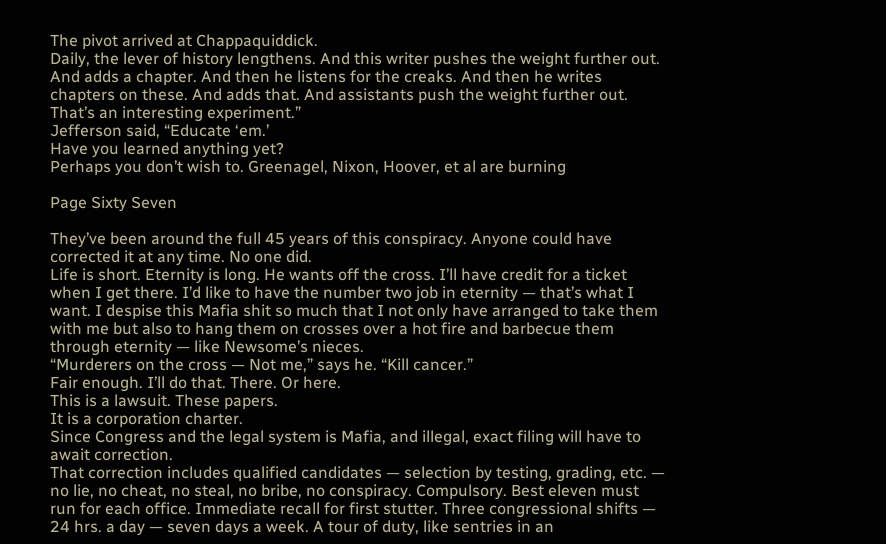The pivot arrived at Chappaquiddick.
Daily, the lever of history lengthens. And this writer pushes the weight further out. And adds a chapter. And then he listens for the creaks. And then he writes chapters on these. And adds that. And assistants push the weight further out.
That’s an interesting experiment.”
Jefferson said, “Educate ‘em.’
Have you learned anything yet?
Perhaps you don’t wish to. Greenagel, Nixon, Hoover, et al are burning

Page Sixty Seven

They’ve been around the full 45 years of this conspiracy. Anyone could have corrected it at any time. No one did.
Life is short. Eternity is long. He wants off the cross. I’ll have credit for a ticket when I get there. I’d like to have the number two job in eternity — that’s what I want. I despise this Mafia shit so much that I not only have arranged to take them with me but also to hang them on crosses over a hot fire and barbecue them through eternity — like Newsome’s nieces.
“Murderers on the cross — Not me,” says he. “Kill cancer.”
Fair enough. I’ll do that. There. Or here.
This is a lawsuit. These papers.
It is a corporation charter.
Since Congress and the legal system is Mafia, and illegal, exact filing will have to await correction.
That correction includes qualified candidates — selection by testing, grading, etc. — no lie, no cheat, no steal, no bribe, no conspiracy. Compulsory. Best eleven must run for each office. Immediate recall for first stutter. Three congressional shifts — 24 hrs. a day — seven days a week. A tour of duty, like sentries in an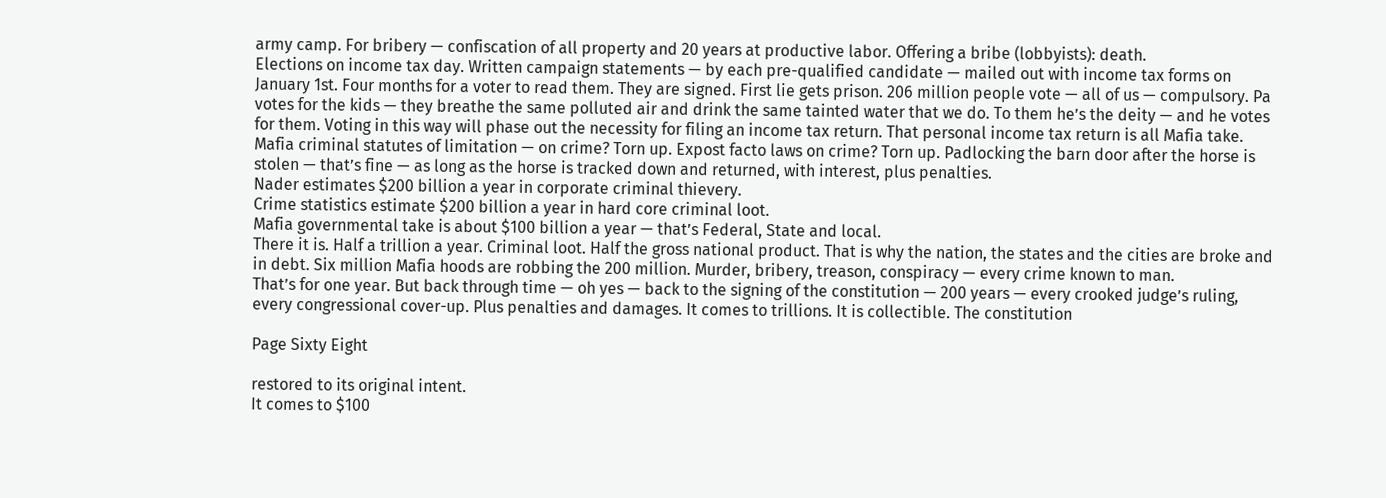army camp. For bribery — confiscation of all property and 20 years at productive labor. Offering a bribe (lobbyists): death.
Elections on income tax day. Written campaign statements — by each pre-qualified candidate — mailed out with income tax forms on January 1st. Four months for a voter to read them. They are signed. First lie gets prison. 206 million people vote — all of us — compulsory. Pa votes for the kids — they breathe the same polluted air and drink the same tainted water that we do. To them he’s the deity — and he votes for them. Voting in this way will phase out the necessity for filing an income tax return. That personal income tax return is all Mafia take.
Mafia criminal statutes of limitation — on crime? Torn up. Expost facto laws on crime? Torn up. Padlocking the barn door after the horse is stolen — that’s fine — as long as the horse is tracked down and returned, with interest, plus penalties.
Nader estimates $200 billion a year in corporate criminal thievery.
Crime statistics estimate $200 billion a year in hard core criminal loot.
Mafia governmental take is about $100 billion a year — that’s Federal, State and local.
There it is. Half a trillion a year. Criminal loot. Half the gross national product. That is why the nation, the states and the cities are broke and in debt. Six million Mafia hoods are robbing the 200 million. Murder, bribery, treason, conspiracy — every crime known to man.
That’s for one year. But back through time — oh yes — back to the signing of the constitution — 200 years — every crooked judge’s ruling, every congressional cover-up. Plus penalties and damages. It comes to trillions. It is collectible. The constitution

Page Sixty Eight

restored to its original intent.
It comes to $100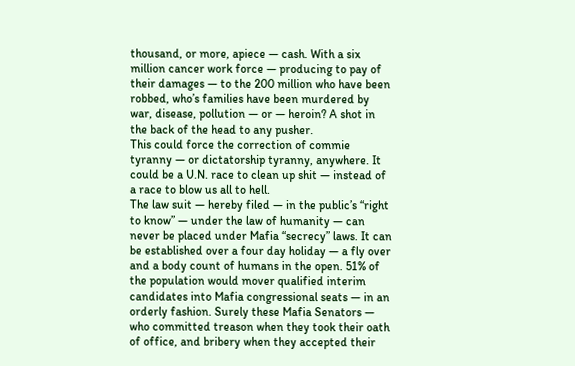thousand, or more, apiece — cash. With a six million cancer work force — producing to pay of their damages — to the 200 million who have been robbed, who’s families have been murdered by war, disease, pollution — or — heroin? A shot in the back of the head to any pusher.
This could force the correction of commie tyranny — or dictatorship tyranny, anywhere. It could be a U.N. race to clean up shit — instead of a race to blow us all to hell.
The law suit — hereby filed — in the public’s “right to know” — under the law of humanity — can never be placed under Mafia “secrecy” laws. It can be established over a four day holiday — a fly over and a body count of humans in the open. 51% of the population would mover qualified interim candidates into Mafia congressional seats — in an orderly fashion. Surely these Mafia Senators — who committed treason when they took their oath of office, and bribery when they accepted their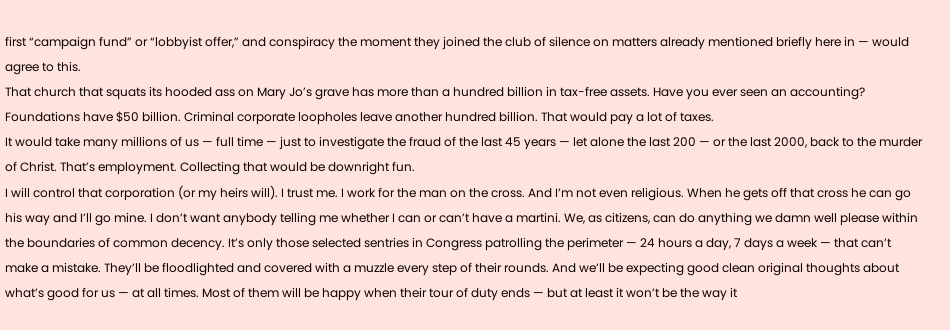first “campaign fund” or “lobbyist offer,” and conspiracy the moment they joined the club of silence on matters already mentioned briefly here in — would agree to this.
That church that squats its hooded ass on Mary Jo’s grave has more than a hundred billion in tax-free assets. Have you ever seen an accounting? Foundations have $50 billion. Criminal corporate loopholes leave another hundred billion. That would pay a lot of taxes.
It would take many millions of us — full time — just to investigate the fraud of the last 45 years — let alone the last 200 — or the last 2000, back to the murder of Christ. That’s employment. Collecting that would be downright fun.
I will control that corporation (or my heirs will). I trust me. I work for the man on the cross. And I’m not even religious. When he gets off that cross he can go his way and I’ll go mine. I don’t want anybody telling me whether I can or can’t have a martini. We, as citizens, can do anything we damn well please within the boundaries of common decency. It’s only those selected sentries in Congress patrolling the perimeter — 24 hours a day, 7 days a week — that can’t make a mistake. They’ll be floodlighted and covered with a muzzle every step of their rounds. And we’ll be expecting good clean original thoughts about what’s good for us — at all times. Most of them will be happy when their tour of duty ends — but at least it won’t be the way it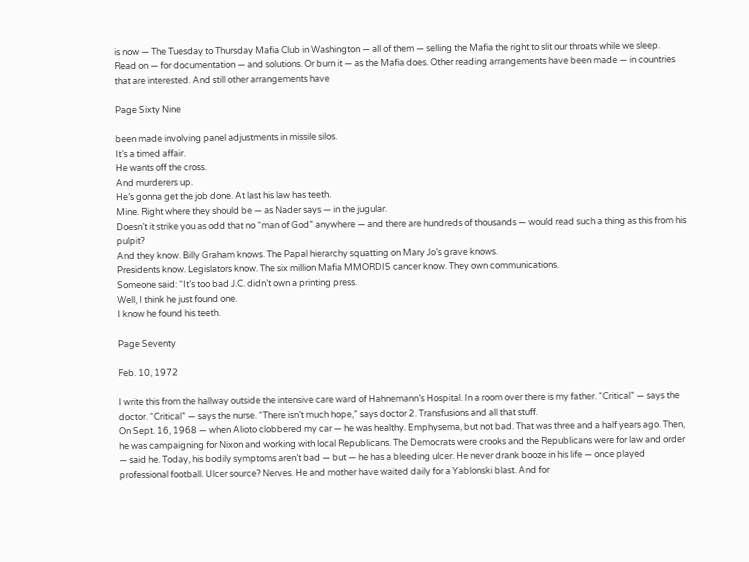is now — The Tuesday to Thursday Mafia Club in Washington — all of them — selling the Mafia the right to slit our throats while we sleep.
Read on — for documentation — and solutions. Or burn it — as the Mafia does. Other reading arrangements have been made — in countries that are interested. And still other arrangements have

Page Sixty Nine

been made involving panel adjustments in missile silos.
It’s a timed affair.
He wants off the cross.
And murderers up.
He’s gonna get the job done. At last his law has teeth.
Mine. Right where they should be — as Nader says — in the jugular.
Doesn’t it strike you as odd that no “man of God” anywhere — and there are hundreds of thousands — would read such a thing as this from his pulpit?
And they know. Billy Graham knows. The Papal hierarchy squatting on Mary Jo’s grave knows.
Presidents know. Legislators know. The six million Mafia MMORDIS cancer know. They own communications.
Someone said: “It’s too bad J.C. didn’t own a printing press.
Well, I think he just found one.
I know he found his teeth.

Page Seventy

Feb. 10, 1972

I write this from the hallway outside the intensive care ward of Hahnemann’s Hospital. In a room over there is my father. “Critical” — says the doctor. “Critical” — says the nurse. “There isn’t much hope,” says doctor 2. Transfusions and all that stuff.
On Sept. 16, 1968 — when Alioto clobbered my car — he was healthy. Emphysema, but not bad. That was three and a half years ago. Then, he was campaigning for Nixon and working with local Republicans. The Democrats were crooks and the Republicans were for law and order — said he. Today, his bodily symptoms aren’t bad — but — he has a bleeding ulcer. He never drank booze in his life — once played professional football. Ulcer source? Nerves. He and mother have waited daily for a Yablonski blast. And for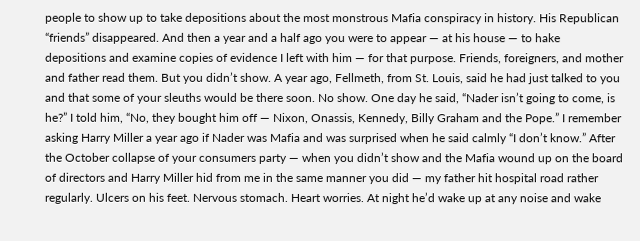people to show up to take depositions about the most monstrous Mafia conspiracy in history. His Republican “friends” disappeared. And then a year and a half ago you were to appear — at his house — to hake depositions and examine copies of evidence I left with him — for that purpose. Friends, foreigners, and mother and father read them. But you didn’t show. A year ago, Fellmeth, from St. Louis, said he had just talked to you and that some of your sleuths would be there soon. No show. One day he said, “Nader isn’t going to come, is he?” I told him, “No, they bought him off — Nixon, Onassis, Kennedy, Billy Graham and the Pope.” I remember asking Harry Miller a year ago if Nader was Mafia and was surprised when he said calmly “I don’t know.” After the October collapse of your consumers party — when you didn’t show and the Mafia wound up on the board of directors and Harry Miller hid from me in the same manner you did — my father hit hospital road rather regularly. Ulcers on his feet. Nervous stomach. Heart worries. At night he’d wake up at any noise and wake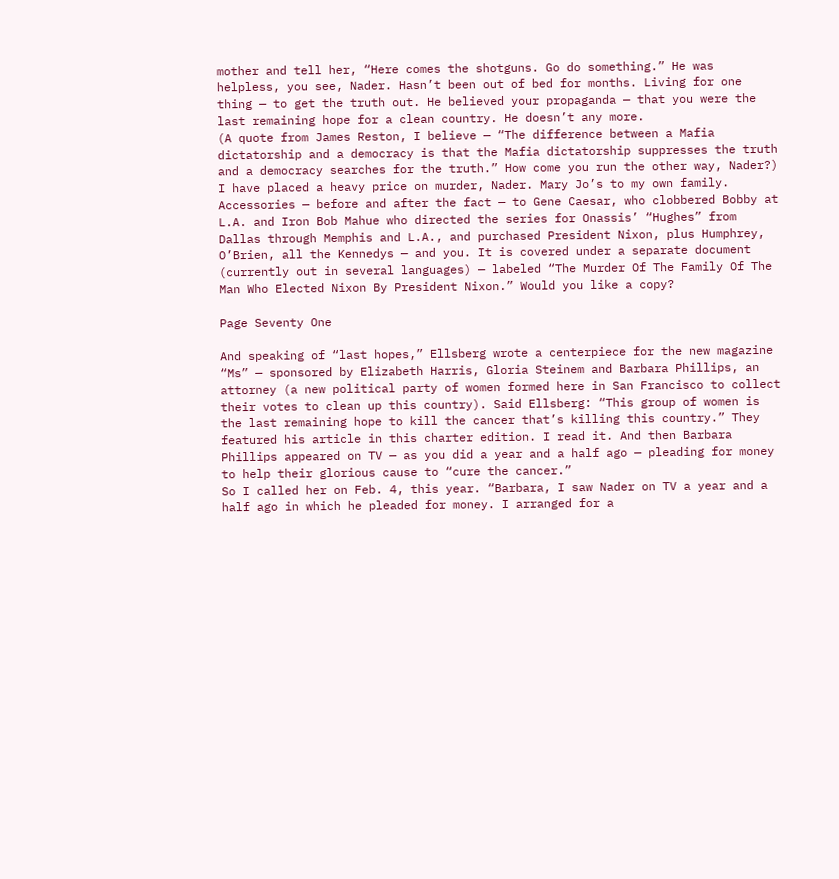mother and tell her, “Here comes the shotguns. Go do something.” He was helpless, you see, Nader. Hasn’t been out of bed for months. Living for one thing — to get the truth out. He believed your propaganda — that you were the last remaining hope for a clean country. He doesn’t any more.
(A quote from James Reston, I believe — “The difference between a Mafia dictatorship and a democracy is that the Mafia dictatorship suppresses the truth and a democracy searches for the truth.” How come you run the other way, Nader?)
I have placed a heavy price on murder, Nader. Mary Jo’s to my own family. Accessories — before and after the fact — to Gene Caesar, who clobbered Bobby at L.A. and Iron Bob Mahue who directed the series for Onassis’ “Hughes” from Dallas through Memphis and L.A., and purchased President Nixon, plus Humphrey, O’Brien, all the Kennedys — and you. It is covered under a separate document (currently out in several languages) — labeled “The Murder Of The Family Of The Man Who Elected Nixon By President Nixon.” Would you like a copy?

Page Seventy One

And speaking of “last hopes,” Ellsberg wrote a centerpiece for the new magazine “Ms” — sponsored by Elizabeth Harris, Gloria Steinem and Barbara Phillips, an attorney (a new political party of women formed here in San Francisco to collect their votes to clean up this country). Said Ellsberg: “This group of women is the last remaining hope to kill the cancer that’s killing this country.” They featured his article in this charter edition. I read it. And then Barbara Phillips appeared on TV — as you did a year and a half ago — pleading for money to help their glorious cause to “cure the cancer.”
So I called her on Feb. 4, this year. “Barbara, I saw Nader on TV a year and a half ago in which he pleaded for money. I arranged for a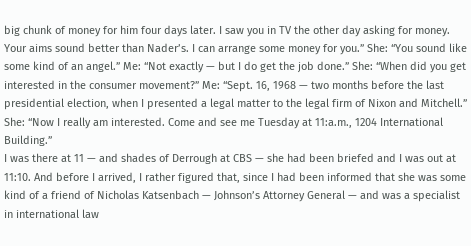big chunk of money for him four days later. I saw you in TV the other day asking for money. Your aims sound better than Nader’s. I can arrange some money for you.” She: “You sound like some kind of an angel.” Me: “Not exactly — but I do get the job done.” She: “When did you get interested in the consumer movement?” Me: “Sept. 16, 1968 — two months before the last presidential election, when I presented a legal matter to the legal firm of Nixon and Mitchell.” She: “Now I really am interested. Come and see me Tuesday at 11:a.m., 1204 International Building.”
I was there at 11 — and shades of Derrough at CBS — she had been briefed and I was out at 11:10. And before I arrived, I rather figured that, since I had been informed that she was some kind of a friend of Nicholas Katsenbach — Johnson’s Attorney General — and was a specialist in international law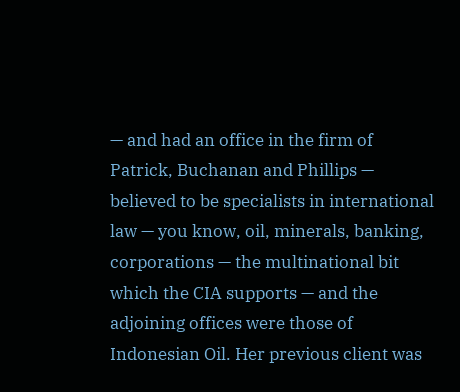— and had an office in the firm of Patrick, Buchanan and Phillips — believed to be specialists in international law — you know, oil, minerals, banking, corporations — the multinational bit which the CIA supports — and the adjoining offices were those of Indonesian Oil. Her previous client was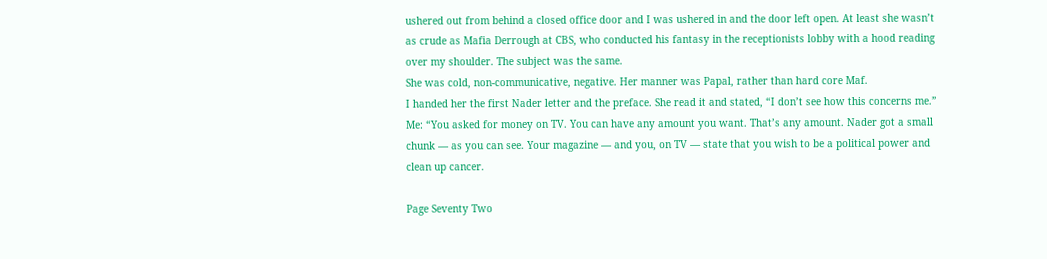ushered out from behind a closed office door and I was ushered in and the door left open. At least she wasn’t as crude as Mafia Derrough at CBS, who conducted his fantasy in the receptionists lobby with a hood reading over my shoulder. The subject was the same.
She was cold, non-communicative, negative. Her manner was Papal, rather than hard core Maf.
I handed her the first Nader letter and the preface. She read it and stated, “I don’t see how this concerns me.” Me: “You asked for money on TV. You can have any amount you want. That’s any amount. Nader got a small chunk — as you can see. Your magazine — and you, on TV — state that you wish to be a political power and clean up cancer.

Page Seventy Two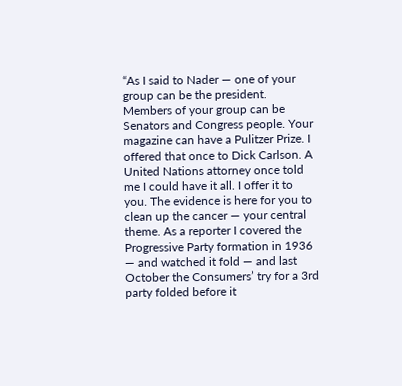“As I said to Nader — one of your group can be the president. Members of your group can be Senators and Congress people. Your magazine can have a Pulitzer Prize. I offered that once to Dick Carlson. A United Nations attorney once told me I could have it all. I offer it to you. The evidence is here for you to clean up the cancer — your central theme. As a reporter I covered the Progressive Party formation in 1936 — and watched it fold — and last October the Consumers’ try for a 3rd party folded before it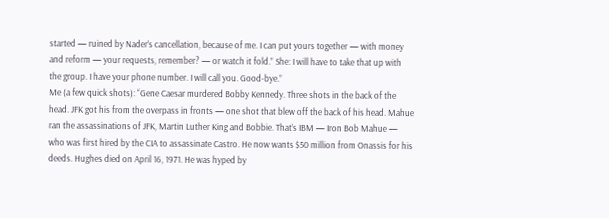started — ruined by Nader’s cancellation, because of me. I can put yours together — with money and reform — your requests, remember? — or watch it fold.” She: I will have to take that up with the group. I have your phone number. I will call you. Good-bye.”
Me (a few quick shots): “Gene Caesar murdered Bobby Kennedy. Three shots in the back of the head. JFK got his from the overpass in fronts — one shot that blew off the back of his head. Mahue ran the assassinations of JFK, Martin Luther King and Bobbie. That’s IBM — Iron Bob Mahue — who was first hired by the CIA to assassinate Castro. He now wants $50 million from Onassis for his deeds. Hughes died on April 16, 1971. He was hyped by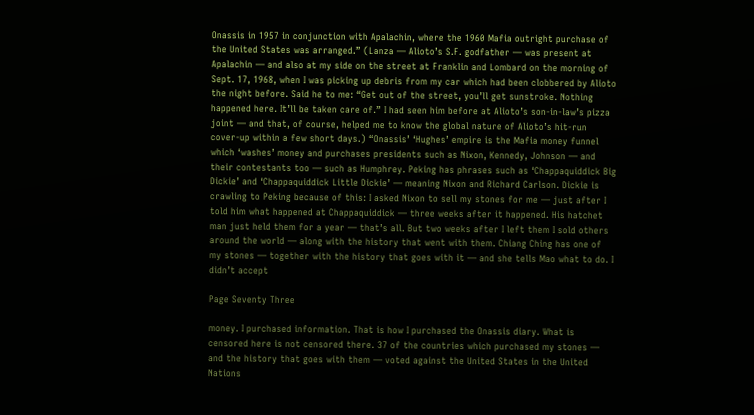Onassis in 1957 in conjunction with Apalachin, where the 1960 Mafia outright purchase of the United States was arranged.” (Lanza — Alioto’s S.F. godfather — was present at Apalachin — and also at my side on the street at Franklin and Lombard on the morning of Sept. 17, 1968, when I was picking up debris from my car which had been clobbered by Alioto the night before. Said he to me: “Get out of the street, you’ll get sunstroke. Nothing happened here. It’ll be taken care of.” I had seen him before at Alioto’s son-in-law’s pizza joint — and that, of course, helped me to know the global nature of Alioto’s hit-run cover-up within a few short days.) “Onassis’ ‘Hughes’ empire is the Mafia money funnel which ‘washes’ money and purchases presidents such as Nixon, Kennedy, Johnson — and their contestants too — such as Humphrey. Peking has phrases such as ‘Chappaquiddick Big Dickie’ and ‘Chappaquiddick Little Dickie’ — meaning Nixon and Richard Carlson. Dickie is crawling to Peking because of this: I asked Nixon to sell my stones for me — just after I told him what happened at Chappaquiddick — three weeks after it happened. His hatchet man just held them for a year — that’s all. But two weeks after I left them I sold others around the world — along with the history that went with them. Chiang Ching has one of my stones — together with the history that goes with it — and she tells Mao what to do. I didn’t accept

Page Seventy Three

money. I purchased information. That is how I purchased the Onassis diary. What is censored here is not censored there. 37 of the countries which purchased my stones — and the history that goes with them — voted against the United States in the United Nations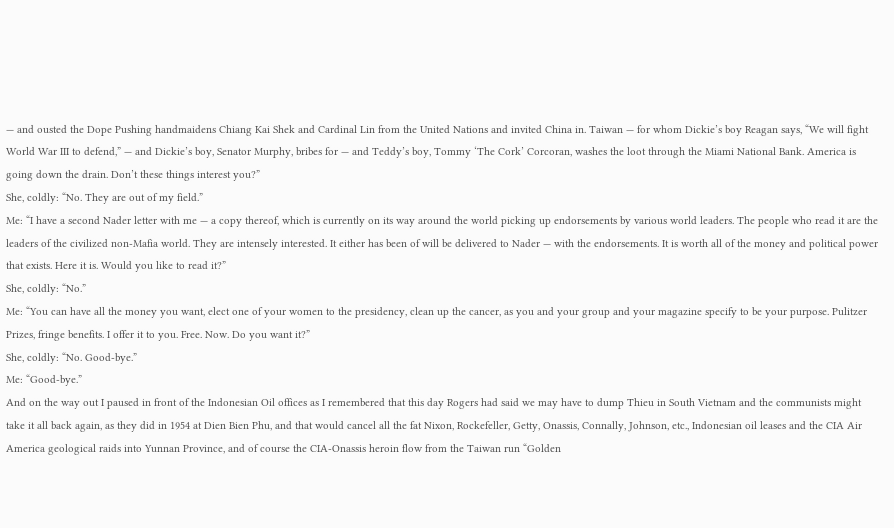— and ousted the Dope Pushing handmaidens Chiang Kai Shek and Cardinal Lin from the United Nations and invited China in. Taiwan — for whom Dickie’s boy Reagan says, “We will fight World War III to defend,” — and Dickie’s boy, Senator Murphy, bribes for — and Teddy’s boy, Tommy ‘The Cork’ Corcoran, washes the loot through the Miami National Bank. America is going down the drain. Don’t these things interest you?”
She, coldly: “No. They are out of my field.”
Me: “I have a second Nader letter with me — a copy thereof, which is currently on its way around the world picking up endorsements by various world leaders. The people who read it are the leaders of the civilized non-Mafia world. They are intensely interested. It either has been of will be delivered to Nader — with the endorsements. It is worth all of the money and political power that exists. Here it is. Would you like to read it?”
She, coldly: “No.”
Me: “You can have all the money you want, elect one of your women to the presidency, clean up the cancer, as you and your group and your magazine specify to be your purpose. Pulitzer Prizes, fringe benefits. I offer it to you. Free. Now. Do you want it?”
She, coldly: “No. Good-bye.”
Me: “Good-bye.”
And on the way out I paused in front of the Indonesian Oil offices as I remembered that this day Rogers had said we may have to dump Thieu in South Vietnam and the communists might take it all back again, as they did in 1954 at Dien Bien Phu, and that would cancel all the fat Nixon, Rockefeller, Getty, Onassis, Connally, Johnson, etc., Indonesian oil leases and the CIA Air America geological raids into Yunnan Province, and of course the CIA-Onassis heroin flow from the Taiwan run “Golden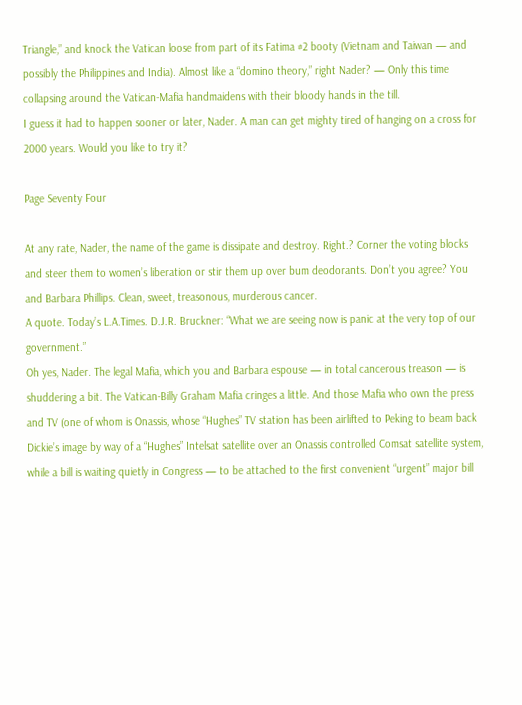Triangle,” and knock the Vatican loose from part of its Fatima #2 booty (Vietnam and Taiwan — and possibly the Philippines and India). Almost like a “domino theory,” right Nader? — Only this time collapsing around the Vatican-Mafia handmaidens with their bloody hands in the till.
I guess it had to happen sooner or later, Nader. A man can get mighty tired of hanging on a cross for 2000 years. Would you like to try it?

Page Seventy Four

At any rate, Nader, the name of the game is dissipate and destroy. Right.? Corner the voting blocks and steer them to women’s liberation or stir them up over bum deodorants. Don’t you agree? You and Barbara Phillips. Clean, sweet, treasonous, murderous cancer.
A quote. Today’s L.A.Times. D.J.R. Bruckner: “What we are seeing now is panic at the very top of our government.”
Oh yes, Nader. The legal Mafia, which you and Barbara espouse — in total cancerous treason — is shuddering a bit. The Vatican-Billy Graham Mafia cringes a little. And those Mafia who own the press and TV (one of whom is Onassis, whose “Hughes” TV station has been airlifted to Peking to beam back Dickie’s image by way of a “Hughes” Intelsat satellite over an Onassis controlled Comsat satellite system, while a bill is waiting quietly in Congress — to be attached to the first convenient “urgent” major bill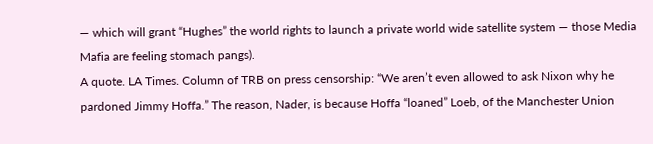— which will grant “Hughes” the world rights to launch a private world wide satellite system — those Media Mafia are feeling stomach pangs).
A quote. LA Times. Column of TRB on press censorship: “We aren’t even allowed to ask Nixon why he pardoned Jimmy Hoffa.” The reason, Nader, is because Hoffa “loaned” Loeb, of the Manchester Union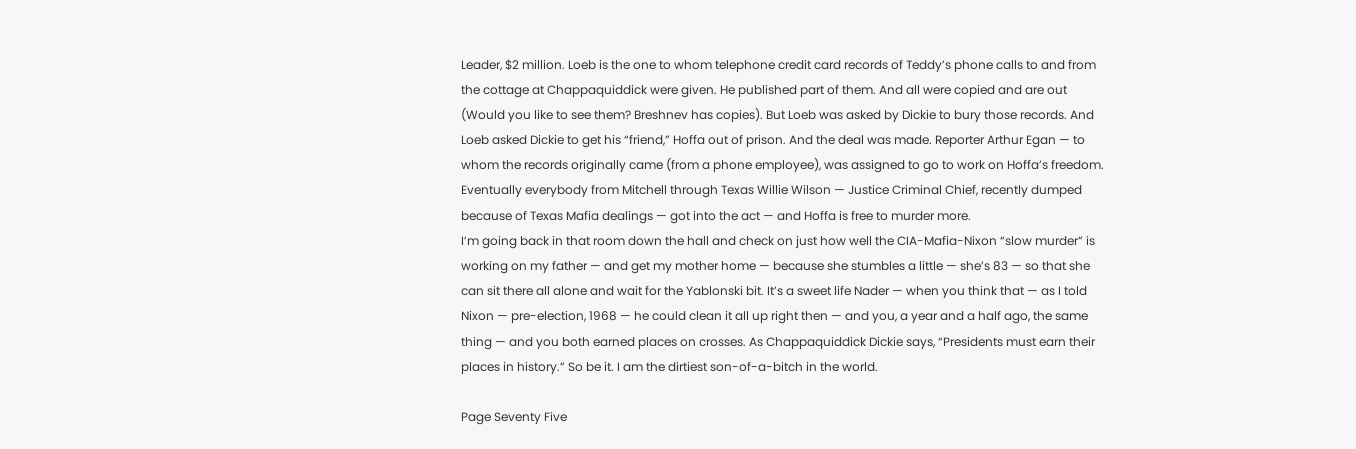Leader, $2 million. Loeb is the one to whom telephone credit card records of Teddy’s phone calls to and from the cottage at Chappaquiddick were given. He published part of them. And all were copied and are out (Would you like to see them? Breshnev has copies). But Loeb was asked by Dickie to bury those records. And Loeb asked Dickie to get his “friend,” Hoffa out of prison. And the deal was made. Reporter Arthur Egan — to whom the records originally came (from a phone employee), was assigned to go to work on Hoffa’s freedom. Eventually everybody from Mitchell through Texas Willie Wilson — Justice Criminal Chief, recently dumped because of Texas Mafia dealings — got into the act — and Hoffa is free to murder more.
I’m going back in that room down the hall and check on just how well the CIA-Mafia-Nixon “slow murder” is working on my father — and get my mother home — because she stumbles a little — she’s 83 — so that she can sit there all alone and wait for the Yablonski bit. It’s a sweet life Nader — when you think that — as I told Nixon — pre-election, 1968 — he could clean it all up right then — and you, a year and a half ago, the same thing — and you both earned places on crosses. As Chappaquiddick Dickie says, “Presidents must earn their places in history.” So be it. I am the dirtiest son-of-a-bitch in the world.

Page Seventy Five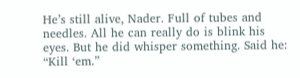He’s still alive, Nader. Full of tubes and needles. All he can really do is blink his eyes. But he did whisper something. Said he: “Kill ‘em.”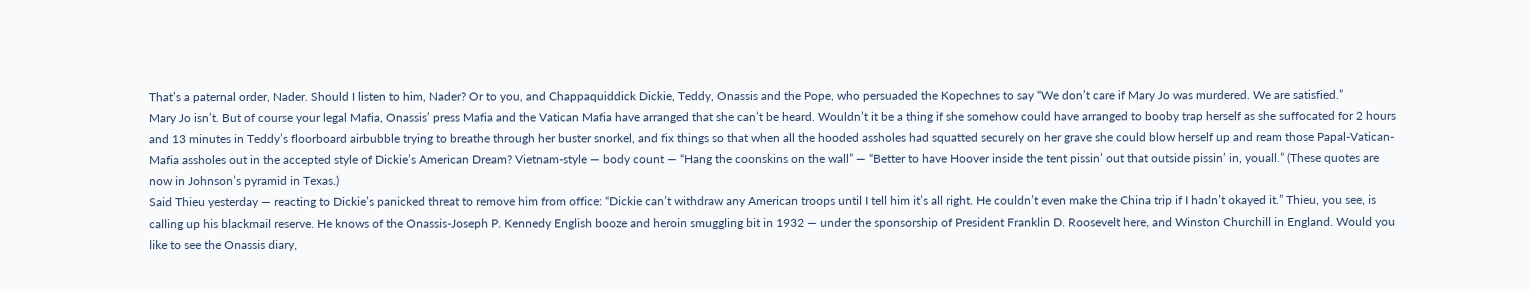That’s a paternal order, Nader. Should I listen to him, Nader? Or to you, and Chappaquiddick Dickie, Teddy, Onassis and the Pope, who persuaded the Kopechnes to say “We don’t care if Mary Jo was murdered. We are satisfied.”
Mary Jo isn’t. But of course your legal Mafia, Onassis’ press Mafia and the Vatican Mafia have arranged that she can’t be heard. Wouldn’t it be a thing if she somehow could have arranged to booby trap herself as she suffocated for 2 hours and 13 minutes in Teddy’s floorboard airbubble trying to breathe through her buster snorkel, and fix things so that when all the hooded assholes had squatted securely on her grave she could blow herself up and ream those Papal-Vatican-Mafia assholes out in the accepted style of Dickie’s American Dream? Vietnam-style — body count — “Hang the coonskins on the wall” — “Better to have Hoover inside the tent pissin’ out that outside pissin’ in, youall.” (These quotes are now in Johnson’s pyramid in Texas.)
Said Thieu yesterday — reacting to Dickie’s panicked threat to remove him from office: “Dickie can’t withdraw any American troops until I tell him it’s all right. He couldn’t even make the China trip if I hadn’t okayed it.” Thieu, you see, is calling up his blackmail reserve. He knows of the Onassis-Joseph P. Kennedy English booze and heroin smuggling bit in 1932 — under the sponsorship of President Franklin D. Roosevelt here, and Winston Churchill in England. Would you like to see the Onassis diary,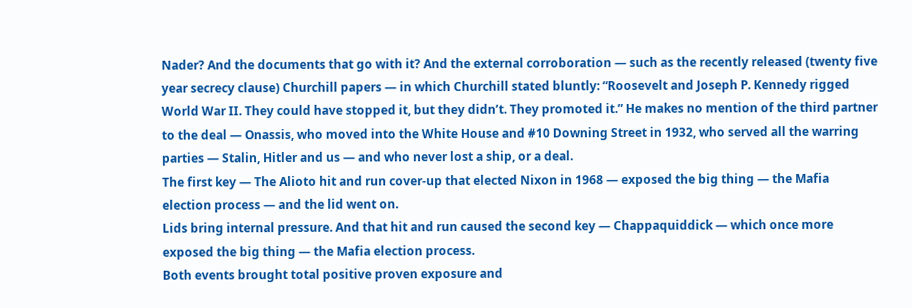Nader? And the documents that go with it? And the external corroboration — such as the recently released (twenty five year secrecy clause) Churchill papers — in which Churchill stated bluntly: “Roosevelt and Joseph P. Kennedy rigged World War II. They could have stopped it, but they didn’t. They promoted it.” He makes no mention of the third partner to the deal — Onassis, who moved into the White House and #10 Downing Street in 1932, who served all the warring parties — Stalin, Hitler and us — and who never lost a ship, or a deal.
The first key — The Alioto hit and run cover-up that elected Nixon in 1968 — exposed the big thing — the Mafia election process — and the lid went on.
Lids bring internal pressure. And that hit and run caused the second key — Chappaquiddick — which once more exposed the big thing — the Mafia election process.
Both events brought total positive proven exposure and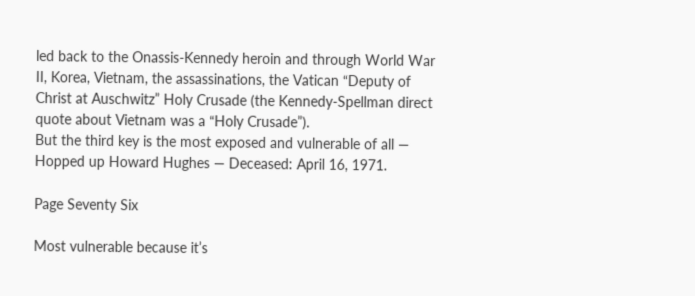led back to the Onassis-Kennedy heroin and through World War II, Korea, Vietnam, the assassinations, the Vatican “Deputy of Christ at Auschwitz” Holy Crusade (the Kennedy-Spellman direct quote about Vietnam was a “Holy Crusade”).
But the third key is the most exposed and vulnerable of all — Hopped up Howard Hughes — Deceased: April 16, 1971.

Page Seventy Six

Most vulnerable because it’s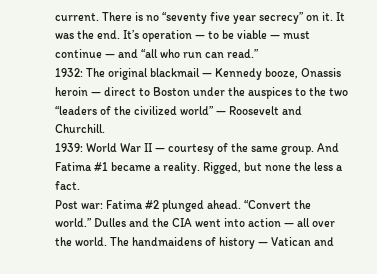current. There is no “seventy five year secrecy” on it. It was the end. It’s operation — to be viable — must continue — and “all who run can read.”
1932: The original blackmail — Kennedy booze, Onassis heroin — direct to Boston under the auspices to the two “leaders of the civilized world” — Roosevelt and Churchill.
1939: World War II — courtesy of the same group. And Fatima #1 became a reality. Rigged, but none the less a fact.
Post war: Fatima #2 plunged ahead. “Convert the world.” Dulles and the CIA went into action — all over the world. The handmaidens of history — Vatican and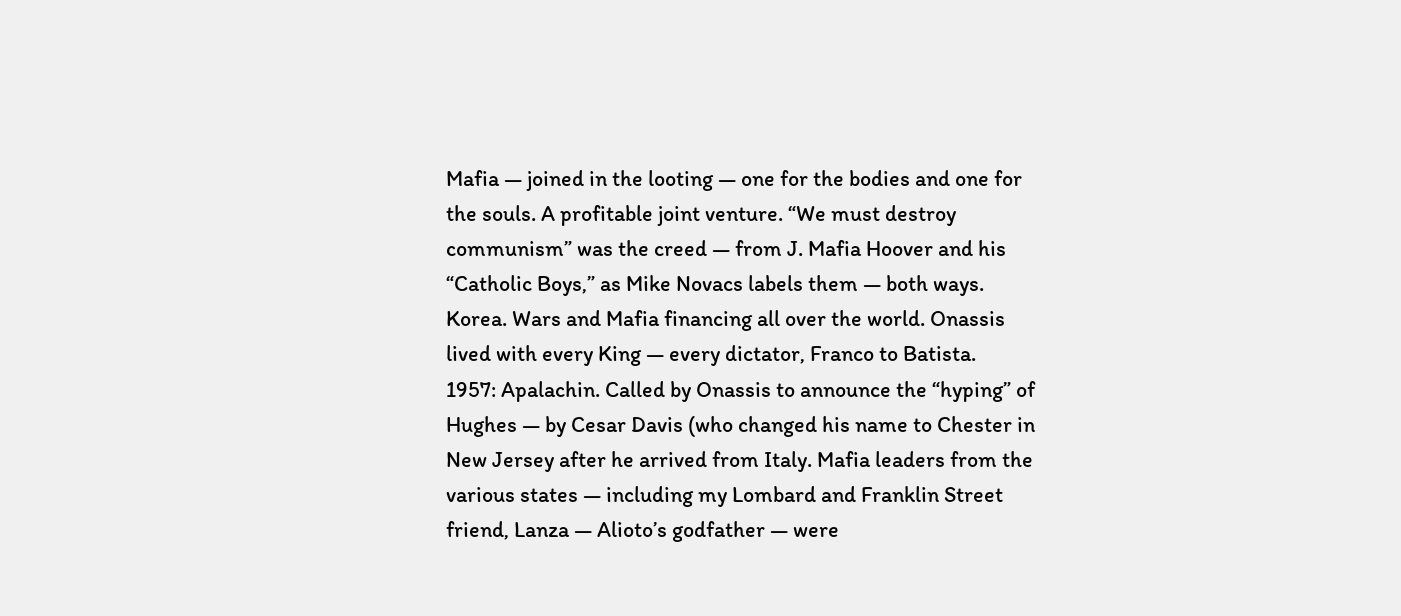Mafia — joined in the looting — one for the bodies and one for the souls. A profitable joint venture. “We must destroy communism” was the creed — from J. Mafia Hoover and his “Catholic Boys,” as Mike Novacs labels them — both ways. Korea. Wars and Mafia financing all over the world. Onassis lived with every King — every dictator, Franco to Batista.
1957: Apalachin. Called by Onassis to announce the “hyping” of Hughes — by Cesar Davis (who changed his name to Chester in New Jersey after he arrived from Italy. Mafia leaders from the various states — including my Lombard and Franklin Street friend, Lanza — Alioto’s godfather — were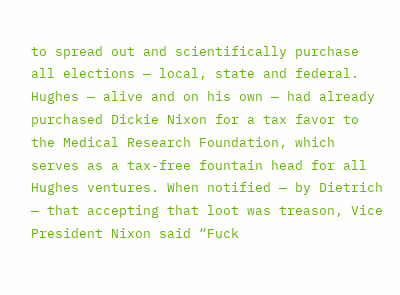to spread out and scientifically purchase all elections — local, state and federal. Hughes — alive and on his own — had already purchased Dickie Nixon for a tax favor to the Medical Research Foundation, which serves as a tax-free fountain head for all Hughes ventures. When notified — by Dietrich — that accepting that loot was treason, Vice President Nixon said “Fuck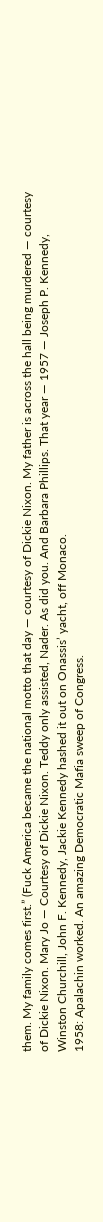them. My family comes first.” (Fuck America became the national motto that day — courtesy of Dickie Nixon. My father is across the hall being murdered — courtesy of Dickie Nixon. Mary Jo — Courtesy of Dickie Nixon. Teddy only assisted, Nader. As did you. And Barbara Phillips. That year — 1957 — Joseph P. Kennedy, Winston Churchill, John F. Kennedy, Jackie Kennedy hashed it out on Onassis’ yacht, off Monaco.
1958: Apalachin worked. An amazing Democratic Mafia sweep of Congress.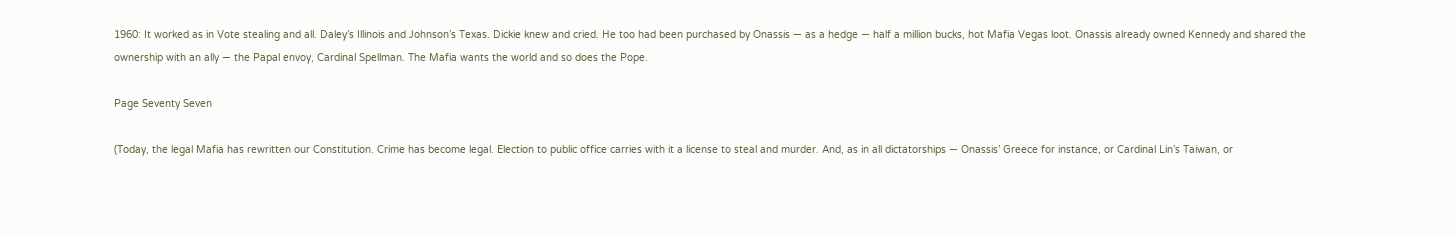1960: It worked as in Vote stealing and all. Daley’s Illinois and Johnson’s Texas. Dickie knew and cried. He too had been purchased by Onassis — as a hedge — half a million bucks, hot Mafia Vegas loot. Onassis already owned Kennedy and shared the ownership with an ally — the Papal envoy, Cardinal Spellman. The Mafia wants the world and so does the Pope.

Page Seventy Seven

(Today, the legal Mafia has rewritten our Constitution. Crime has become legal. Election to public office carries with it a license to steal and murder. And, as in all dictatorships — Onassis’ Greece for instance, or Cardinal Lin’s Taiwan, or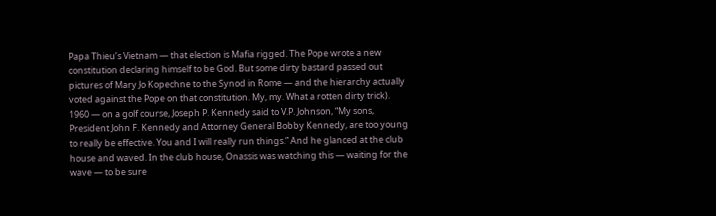Papa Thieu’s Vietnam — that election is Mafia rigged. The Pope wrote a new constitution declaring himself to be God. But some dirty bastard passed out pictures of Mary Jo Kopechne to the Synod in Rome — and the hierarchy actually voted against the Pope on that constitution. My, my. What a rotten dirty trick).
1960 — on a golf course, Joseph P. Kennedy said to V.P. Johnson, “My sons, President John F. Kennedy and Attorney General Bobby Kennedy, are too young to really be effective. You and I will really run things.” And he glanced at the club house and waved. In the club house, Onassis was watching this — waiting for the wave — to be sure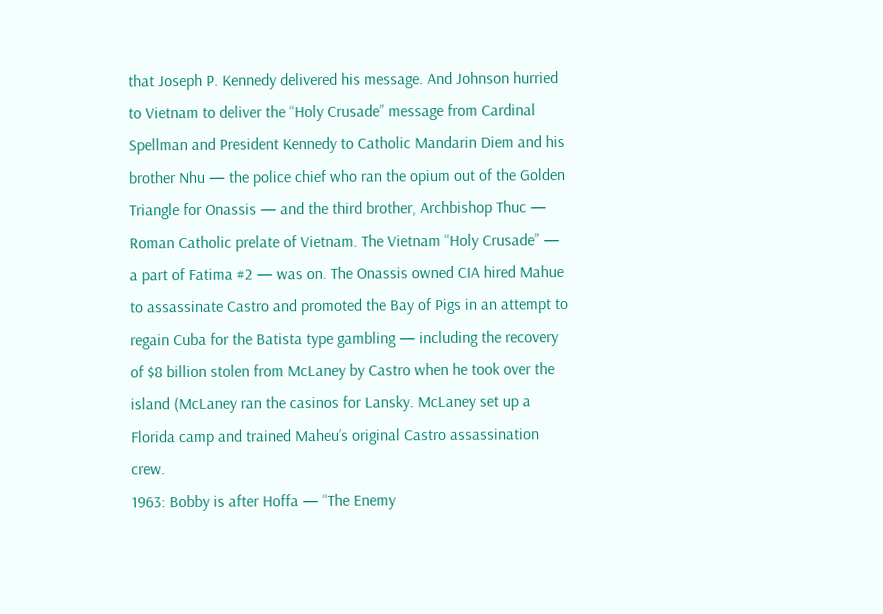that Joseph P. Kennedy delivered his message. And Johnson hurried to Vietnam to deliver the “Holy Crusade” message from Cardinal Spellman and President Kennedy to Catholic Mandarin Diem and his brother Nhu — the police chief who ran the opium out of the Golden Triangle for Onassis — and the third brother, Archbishop Thuc — Roman Catholic prelate of Vietnam. The Vietnam “Holy Crusade” — a part of Fatima #2 — was on. The Onassis owned CIA hired Mahue to assassinate Castro and promoted the Bay of Pigs in an attempt to regain Cuba for the Batista type gambling — including the recovery of $8 billion stolen from McLaney by Castro when he took over the island (McLaney ran the casinos for Lansky. McLaney set up a Florida camp and trained Maheu’s original Castro assassination crew.
1963: Bobby is after Hoffa — “The Enemy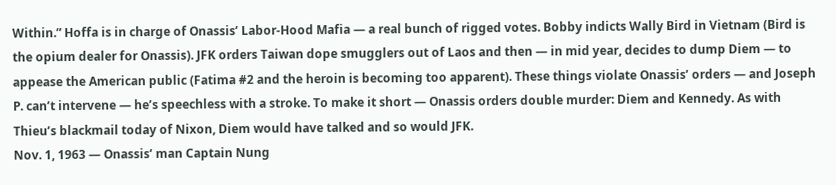Within.” Hoffa is in charge of Onassis’ Labor-Hood Mafia — a real bunch of rigged votes. Bobby indicts Wally Bird in Vietnam (Bird is the opium dealer for Onassis). JFK orders Taiwan dope smugglers out of Laos and then — in mid year, decides to dump Diem — to appease the American public (Fatima #2 and the heroin is becoming too apparent). These things violate Onassis’ orders — and Joseph P. can’t intervene — he’s speechless with a stroke. To make it short — Onassis orders double murder: Diem and Kennedy. As with Thieu’s blackmail today of Nixon, Diem would have talked and so would JFK.
Nov. 1, 1963 — Onassis’ man Captain Nung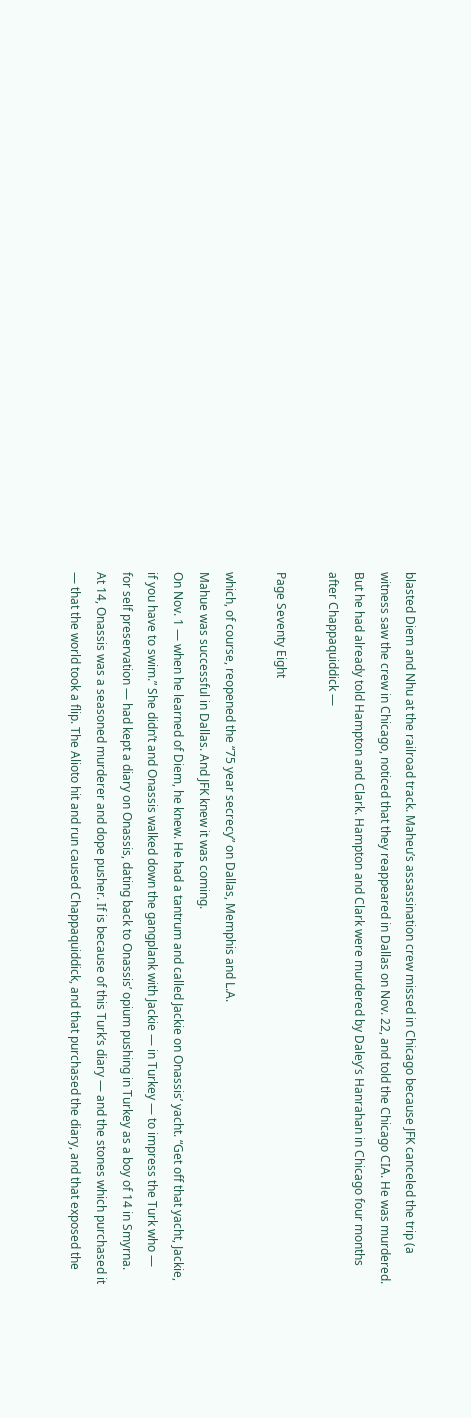blasted Diem and Nhu at the railroad track. Maheu’s assassination crew missed in Chicago because JFK canceled the trip (a witness saw the crew in Chicago, noticed that they reappeared in Dallas on Nov. 22, and told the Chicago CIA. He was murdered. But he had already told Hampton and Clark. Hampton and Clark were murdered by Daley’s Hanrahan in Chicago four months after Chappaquiddick —

Page Seventy Eight

which, of course, reopened the “75 year secrecy” on Dallas, Memphis and L.A.
Mahue was successful in Dallas. And JFK knew it was coming.
On Nov. 1 — when he learned of Diem, he knew. He had a tantrum and called Jackie on Onassis’ yacht. “Get off that yacht, Jackie, if you have to swim.” She didn’t and Onassis walked down the gangplank with Jackie — in Turkey — to impress the Turk who — for self preservation — had kept a diary on Onassis, dating back to Onassis’ opium pushing in Turkey as a boy of 14 in Smyrna. At 14, Onassis was a seasoned murderer and dope pusher. If is because of this Turk’s diary — and the stones which purchased it — that the world took a flip. The Alioto hit and run caused Chappaquiddick, and that purchased the diary, and that exposed the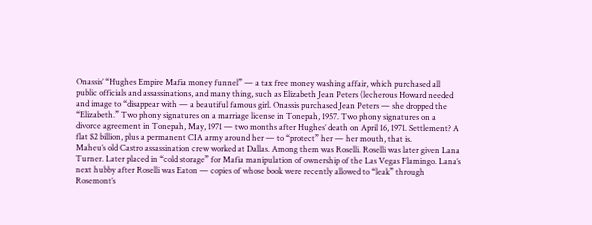Onassis’ “Hughes Empire Mafia money funnel” — a tax free money washing affair, which purchased all public officials and assassinations, and many thing, such as Elizabeth Jean Peters (lecherous Howard needed and image to “disappear with — a beautiful famous girl. Onassis purchased Jean Peters — she dropped the “Elizabeth.” Two phony signatures on a marriage license in Tonepah, 1957. Two phony signatures on a divorce agreement in Tonepah, May, 1971 — two months after Hughes’ death on April 16, 1971. Settlement? A flat $2 billion, plus a permanent CIA army around her — to “protect” her — her mouth, that is.
Maheu’s old Castro assassination crew worked at Dallas. Among them was Roselli. Roselli was later given Lana Turner. Later placed in “cold storage” for Mafia manipulation of ownership of the Las Vegas Flamingo. Lana’s next hubby after Roselli was Eaton — copies of whose book were recently allowed to “leak” through Rosemont’s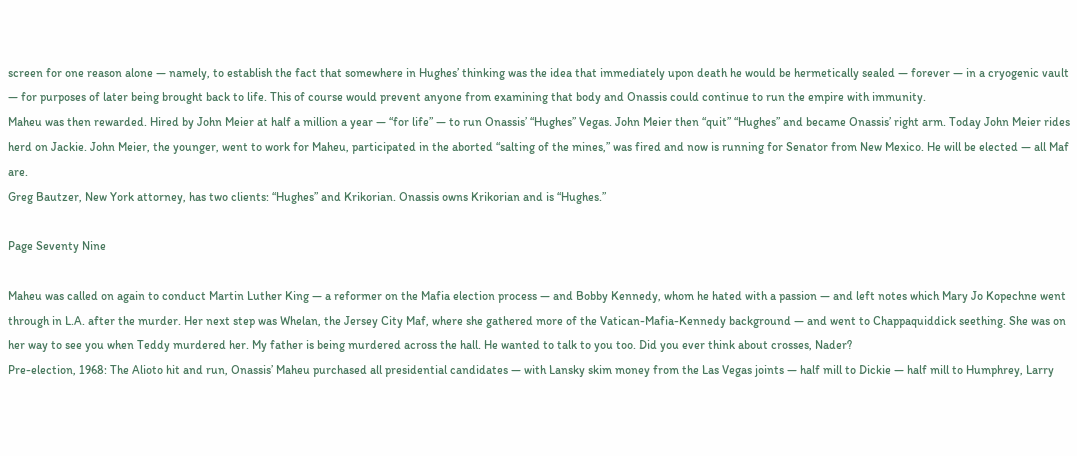screen for one reason alone — namely, to establish the fact that somewhere in Hughes’ thinking was the idea that immediately upon death he would be hermetically sealed — forever — in a cryogenic vault — for purposes of later being brought back to life. This of course would prevent anyone from examining that body and Onassis could continue to run the empire with immunity.
Maheu was then rewarded. Hired by John Meier at half a million a year — “for life” — to run Onassis’ “Hughes” Vegas. John Meier then “quit” “Hughes” and became Onassis’ right arm. Today John Meier rides herd on Jackie. John Meier, the younger, went to work for Maheu, participated in the aborted “salting of the mines,” was fired and now is running for Senator from New Mexico. He will be elected — all Maf are.
Greg Bautzer, New York attorney, has two clients: “Hughes” and Krikorian. Onassis owns Krikorian and is “Hughes.”

Page Seventy Nine

Maheu was called on again to conduct Martin Luther King — a reformer on the Mafia election process — and Bobby Kennedy, whom he hated with a passion — and left notes which Mary Jo Kopechne went through in L.A. after the murder. Her next step was Whelan, the Jersey City Maf, where she gathered more of the Vatican-Mafia-Kennedy background — and went to Chappaquiddick seething. She was on her way to see you when Teddy murdered her. My father is being murdered across the hall. He wanted to talk to you too. Did you ever think about crosses, Nader?
Pre-election, 1968: The Alioto hit and run, Onassis’ Maheu purchased all presidential candidates — with Lansky skim money from the Las Vegas joints — half mill to Dickie — half mill to Humphrey, Larry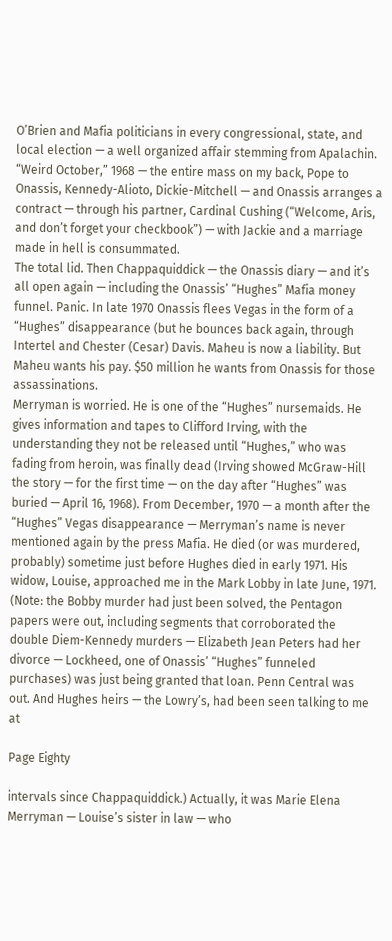O’Brien and Mafia politicians in every congressional, state, and local election — a well organized affair stemming from Apalachin. “Weird October,” 1968 — the entire mass on my back, Pope to Onassis, Kennedy-Alioto, Dickie-Mitchell — and Onassis arranges a contract — through his partner, Cardinal Cushing (“Welcome, Aris, and don’t forget your checkbook”) — with Jackie and a marriage made in hell is consummated.
The total lid. Then Chappaquiddick — the Onassis diary — and it’s all open again — including the Onassis’ “Hughes” Mafia money funnel. Panic. In late 1970 Onassis flees Vegas in the form of a “Hughes” disappearance (but he bounces back again, through Intertel and Chester (Cesar) Davis. Maheu is now a liability. But Maheu wants his pay. $50 million he wants from Onassis for those assassinations.
Merryman is worried. He is one of the “Hughes” nursemaids. He gives information and tapes to Clifford Irving, with the understanding they not be released until “Hughes,” who was fading from heroin, was finally dead (Irving showed McGraw-Hill the story — for the first time — on the day after “Hughes” was buried — April 16, 1968). From December, 1970 — a month after the “Hughes” Vegas disappearance — Merryman’s name is never mentioned again by the press Mafia. He died (or was murdered, probably) sometime just before Hughes died in early 1971. His widow, Louise, approached me in the Mark Lobby in late June, 1971. (Note: the Bobby murder had just been solved, the Pentagon papers were out, including segments that corroborated the double Diem-Kennedy murders — Elizabeth Jean Peters had her divorce — Lockheed, one of Onassis’ “Hughes” funneled purchases) was just being granted that loan. Penn Central was out. And Hughes heirs — the Lowry’s, had been seen talking to me at

Page Eighty

intervals since Chappaquiddick.) Actually, it was Marie Elena Merryman — Louise’s sister in law — who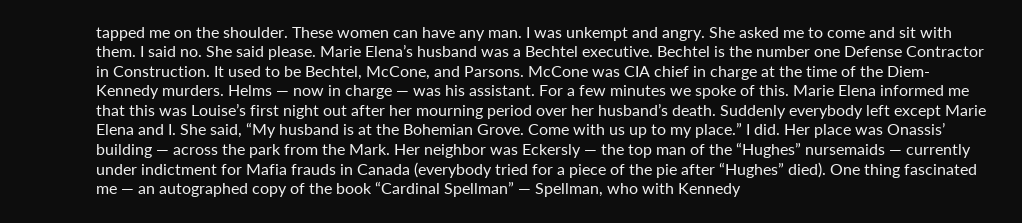tapped me on the shoulder. These women can have any man. I was unkempt and angry. She asked me to come and sit with them. I said no. She said please. Marie Elena’s husband was a Bechtel executive. Bechtel is the number one Defense Contractor in Construction. It used to be Bechtel, McCone, and Parsons. McCone was CIA chief in charge at the time of the Diem-Kennedy murders. Helms — now in charge — was his assistant. For a few minutes we spoke of this. Marie Elena informed me that this was Louise’s first night out after her mourning period over her husband’s death. Suddenly everybody left except Marie Elena and I. She said, “My husband is at the Bohemian Grove. Come with us up to my place.” I did. Her place was Onassis’ building — across the park from the Mark. Her neighbor was Eckersly — the top man of the “Hughes” nursemaids — currently under indictment for Mafia frauds in Canada (everybody tried for a piece of the pie after “Hughes” died). One thing fascinated me — an autographed copy of the book “Cardinal Spellman” — Spellman, who with Kennedy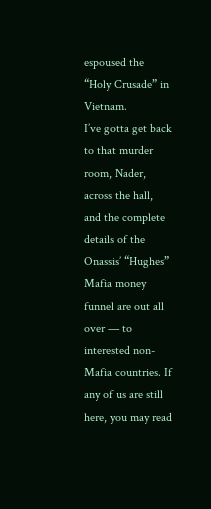espoused the “Holy Crusade” in Vietnam.
I’ve gotta get back to that murder room, Nader, across the hall, and the complete details of the Onassis’ “Hughes” Mafia money funnel are out all over — to interested non-Mafia countries. If any of us are still here, you may read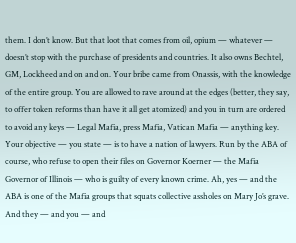them. I don’t know. But that loot that comes from oil, opium — whatever — doesn’t stop with the purchase of presidents and countries. It also owns Bechtel, GM, Lockheed and on and on. Your bribe came from Onassis, with the knowledge of the entire group. You are allowed to rave around at the edges (better, they say, to offer token reforms than have it all get atomized) and you in turn are ordered to avoid any keys — Legal Mafia, press Mafia, Vatican Mafia — anything key. Your objective — you state — is to have a nation of lawyers. Run by the ABA of course, who refuse to open their files on Governor Koerner — the Mafia Governor of Illinois — who is guilty of every known crime. Ah, yes — and the ABA is one of the Mafia groups that squats collective assholes on Mary Jo’s grave. And they — and you — and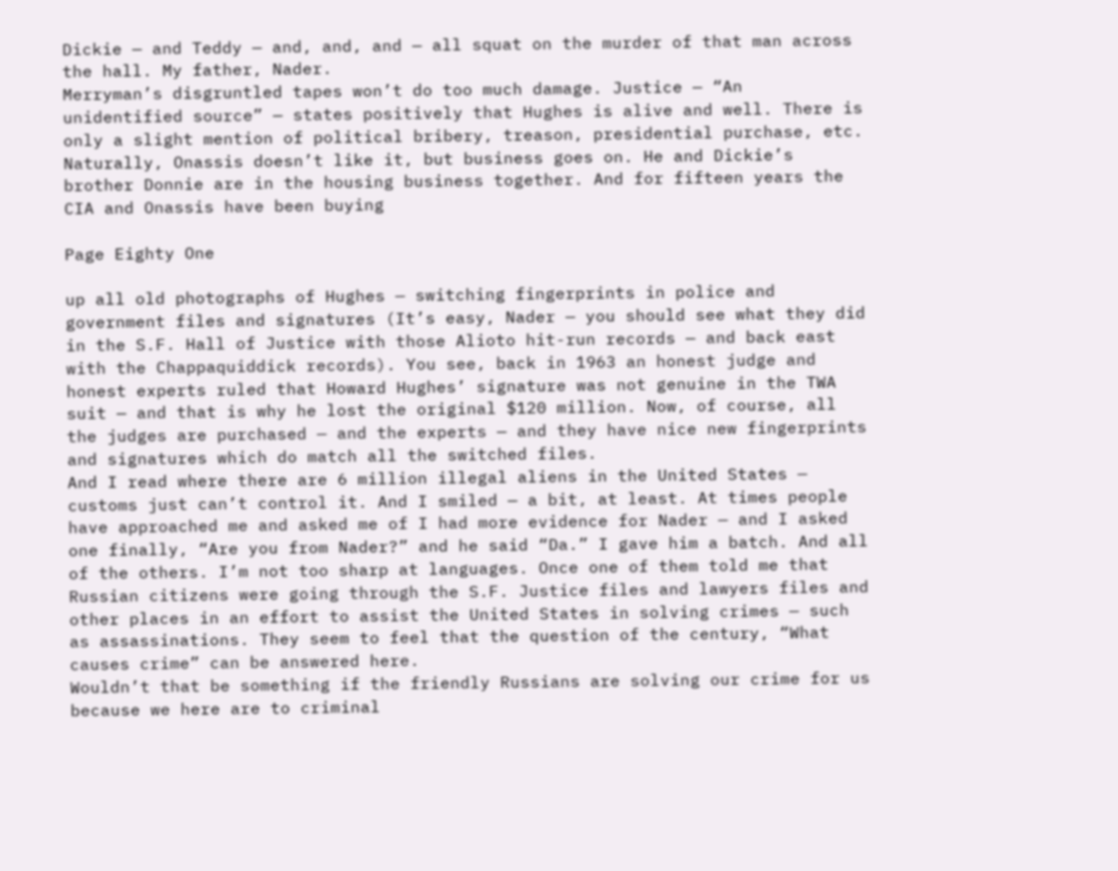Dickie — and Teddy — and, and, and — all squat on the murder of that man across the hall. My father, Nader.
Merryman’s disgruntled tapes won’t do too much damage. Justice — “An unidentified source” — states positively that Hughes is alive and well. There is only a slight mention of political bribery, treason, presidential purchase, etc. Naturally, Onassis doesn’t like it, but business goes on. He and Dickie’s brother Donnie are in the housing business together. And for fifteen years the CIA and Onassis have been buying

Page Eighty One

up all old photographs of Hughes — switching fingerprints in police and government files and signatures (It’s easy, Nader — you should see what they did in the S.F. Hall of Justice with those Alioto hit-run records — and back east with the Chappaquiddick records). You see, back in 1963 an honest judge and honest experts ruled that Howard Hughes’ signature was not genuine in the TWA suit — and that is why he lost the original $120 million. Now, of course, all the judges are purchased — and the experts — and they have nice new fingerprints and signatures which do match all the switched files.
And I read where there are 6 million illegal aliens in the United States — customs just can’t control it. And I smiled — a bit, at least. At times people have approached me and asked me of I had more evidence for Nader — and I asked one finally, “Are you from Nader?” and he said “Da.” I gave him a batch. And all of the others. I’m not too sharp at languages. Once one of them told me that Russian citizens were going through the S.F. Justice files and lawyers files and other places in an effort to assist the United States in solving crimes — such as assassinations. They seem to feel that the question of the century, “What causes crime” can be answered here.
Wouldn’t that be something if the friendly Russians are solving our crime for us because we here are to criminal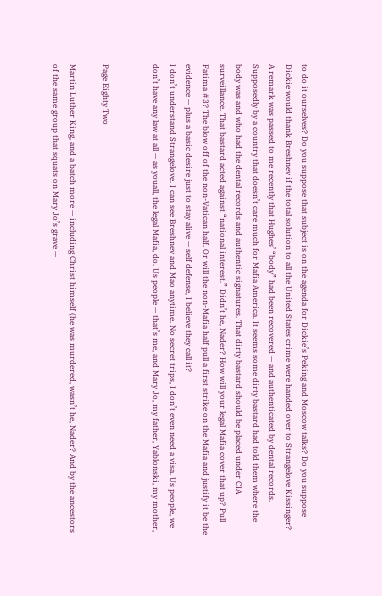to do it ourselves? Do you suppose that subject is on the agenda for Dickie’s Peking and Moscow talks? Do you suppose Dickie would thank Breshnev if the total solution to all the United States crime were handed over to Strangelove Kissinger?
A remark was passed to me recently that Hughes’ “body” had been recovered — and authenticated by dental records. Supposedly by a country that doesn’t care much for Mafia America. It seems some dirty bastard had told them where the body was and who had the dental records and authentic signatures. That dirty bastard should be placed under CIA surveillance. That bastard acted against “national interest.” Didn’t he, Nader? How will your legal Mafia cover that up? Pull Fatima #3? The blow off of the non-Vatican half. Or will the non-Mafia half pull a first strike on the Mafia and justify it be the evidence — plus a basic desire just to stay alive — self defense, I believe they call it?
I don’t understand Strangelove. I can see Breshnev and Mao anytime. No secret trips, I don’t even need a visa. Us people, we don’t have any law at all — as youall, the legal Mafia, do. Us people — that’s me, and Mary Jo, my father, Yablonski, my mother,


Page Eighty Two

Martin Luther King, and a batch more — including Christ himself (he was murdered, wasn’t he, Nader? And by the ancestors of the same group that squats on Mary Jo’s grave —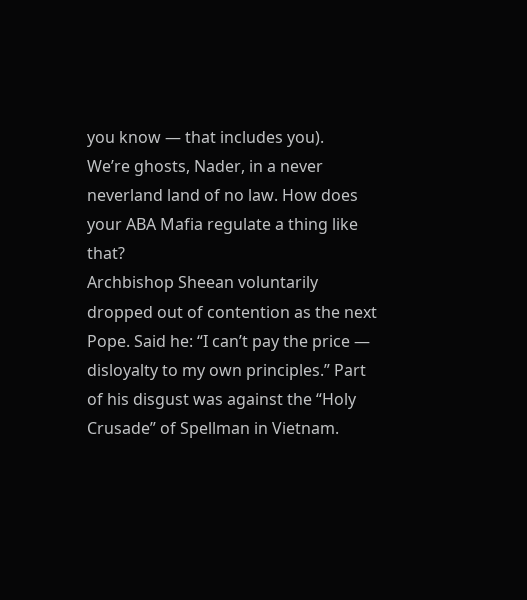you know — that includes you).
We’re ghosts, Nader, in a never neverland land of no law. How does your ABA Mafia regulate a thing like that?
Archbishop Sheean voluntarily dropped out of contention as the next Pope. Said he: “I can’t pay the price — disloyalty to my own principles.” Part of his disgust was against the “Holy Crusade” of Spellman in Vietnam.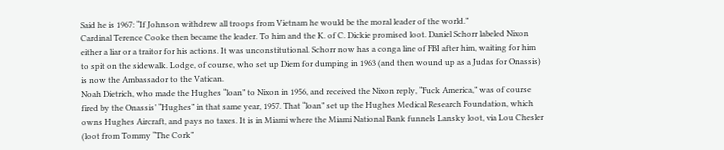Said he is 1967: “If Johnson withdrew all troops from Vietnam he would be the moral leader of the world.”
Cardinal Terence Cooke then became the leader. To him and the K. of C. Dickie promised loot. Daniel Schorr labeled Nixon either a liar or a traitor for his actions. It was unconstitutional. Schorr now has a conga line of FBI after him, waiting for him to spit on the sidewalk. Lodge, of course, who set up Diem for dumping in 1963 (and then wound up as a Judas for Onassis) is now the Ambassador to the Vatican.
Noah Dietrich, who made the Hughes “loan” to Nixon in 1956, and received the Nixon reply, “Fuck America,” was of course fired by the Onassis’ “Hughes” in that same year, 1957. That “loan” set up the Hughes Medical Research Foundation, which owns Hughes Aircraft, and pays no taxes. It is in Miami where the Miami National Bank funnels Lansky loot, via Lou Chesler (loot from Tommy “The Cork”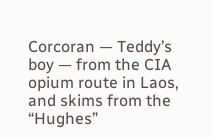Corcoran — Teddy’s boy — from the CIA opium route in Laos, and skims from the “Hughes”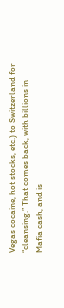Vegas cocaine, hot stocks, etc.) to Switzerland for “cleansing.” That comes back, with billions in Mafia cash, and is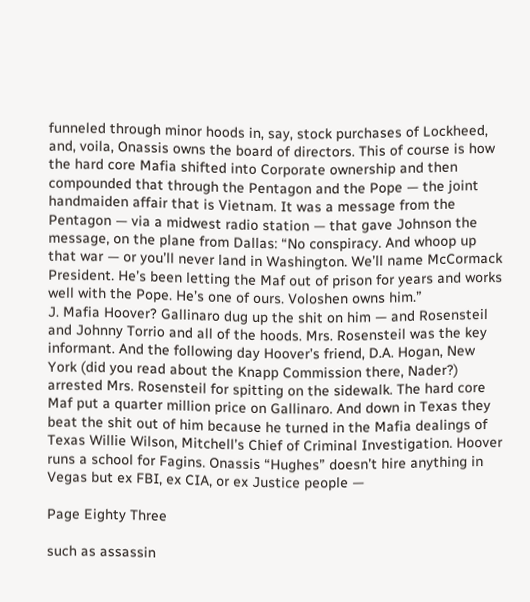funneled through minor hoods in, say, stock purchases of Lockheed, and, voila, Onassis owns the board of directors. This of course is how the hard core Mafia shifted into Corporate ownership and then compounded that through the Pentagon and the Pope — the joint handmaiden affair that is Vietnam. It was a message from the Pentagon — via a midwest radio station — that gave Johnson the message, on the plane from Dallas: “No conspiracy. And whoop up that war — or you’ll never land in Washington. We’ll name McCormack President. He’s been letting the Maf out of prison for years and works well with the Pope. He’s one of ours. Voloshen owns him.”
J. Mafia Hoover? Gallinaro dug up the shit on him — and Rosensteil and Johnny Torrio and all of the hoods. Mrs. Rosensteil was the key informant. And the following day Hoover’s friend, D.A. Hogan, New York (did you read about the Knapp Commission there, Nader?) arrested Mrs. Rosensteil for spitting on the sidewalk. The hard core Maf put a quarter million price on Gallinaro. And down in Texas they beat the shit out of him because he turned in the Mafia dealings of Texas Willie Wilson, Mitchell’s Chief of Criminal Investigation. Hoover runs a school for Fagins. Onassis “Hughes” doesn’t hire anything in Vegas but ex FBI, ex CIA, or ex Justice people —

Page Eighty Three

such as assassin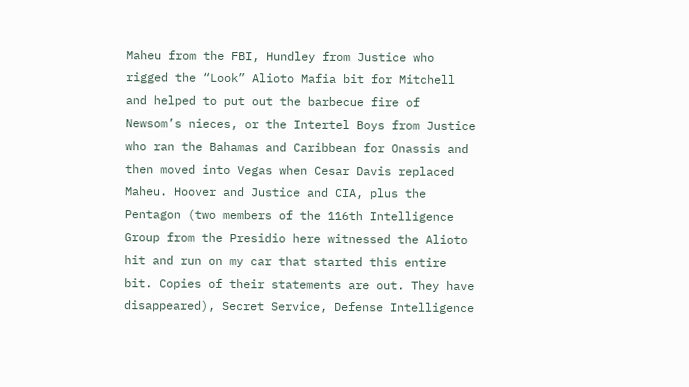Maheu from the FBI, Hundley from Justice who rigged the “Look” Alioto Mafia bit for Mitchell and helped to put out the barbecue fire of Newsom’s nieces, or the Intertel Boys from Justice who ran the Bahamas and Caribbean for Onassis and then moved into Vegas when Cesar Davis replaced Maheu. Hoover and Justice and CIA, plus the Pentagon (two members of the 116th Intelligence Group from the Presidio here witnessed the Alioto hit and run on my car that started this entire bit. Copies of their statements are out. They have disappeared), Secret Service, Defense Intelligence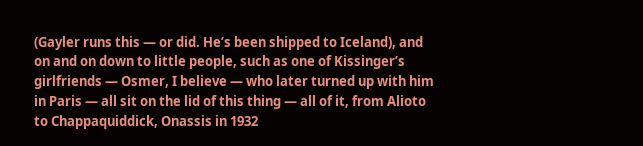(Gayler runs this — or did. He’s been shipped to Iceland), and on and on down to little people, such as one of Kissinger’s girlfriends — Osmer, I believe — who later turned up with him in Paris — all sit on the lid of this thing — all of it, from Alioto to Chappaquiddick, Onassis in 1932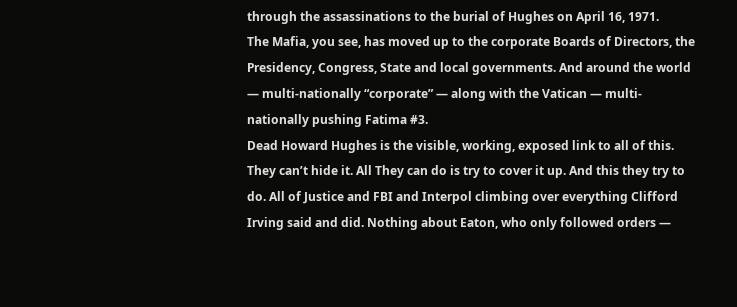through the assassinations to the burial of Hughes on April 16, 1971.
The Mafia, you see, has moved up to the corporate Boards of Directors, the Presidency, Congress, State and local governments. And around the world — multi-nationally “corporate” — along with the Vatican — multi-nationally pushing Fatima #3.
Dead Howard Hughes is the visible, working, exposed link to all of this. They can’t hide it. All They can do is try to cover it up. And this they try to do. All of Justice and FBI and Interpol climbing over everything Clifford Irving said and did. Nothing about Eaton, who only followed orders —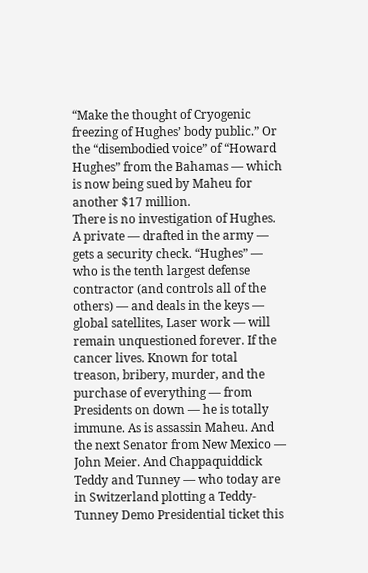“Make the thought of Cryogenic freezing of Hughes’ body public.” Or the “disembodied voice” of “Howard Hughes” from the Bahamas — which is now being sued by Maheu for another $17 million.
There is no investigation of Hughes. A private — drafted in the army — gets a security check. “Hughes” — who is the tenth largest defense contractor (and controls all of the others) — and deals in the keys — global satellites, Laser work — will remain unquestioned forever. If the cancer lives. Known for total treason, bribery, murder, and the purchase of everything — from Presidents on down — he is totally immune. As is assassin Maheu. And the next Senator from New Mexico — John Meier. And Chappaquiddick Teddy and Tunney — who today are in Switzerland plotting a Teddy-Tunney Demo Presidential ticket this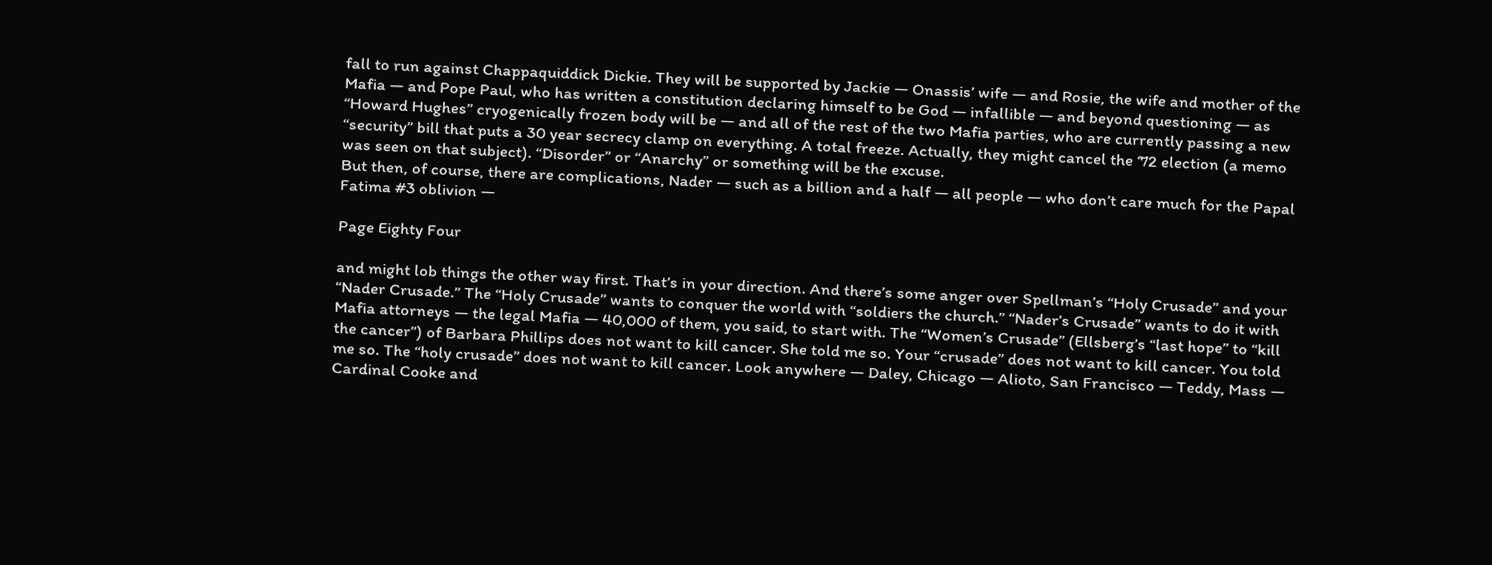fall to run against Chappaquiddick Dickie. They will be supported by Jackie — Onassis’ wife — and Rosie, the wife and mother of the Mafia — and Pope Paul, who has written a constitution declaring himself to be God — infallible — and beyond questioning — as “Howard Hughes” cryogenically frozen body will be — and all of the rest of the two Mafia parties, who are currently passing a new “security” bill that puts a 30 year secrecy clamp on everything. A total freeze. Actually, they might cancel the ‘72 election (a memo was seen on that subject). “Disorder” or “Anarchy” or something will be the excuse.
But then, of course, there are complications, Nader — such as a billion and a half — all people — who don’t care much for the Papal Fatima #3 oblivion —

Page Eighty Four

and might lob things the other way first. That’s in your direction. And there’s some anger over Spellman’s “Holy Crusade” and your “Nader Crusade.” The “Holy Crusade” wants to conquer the world with “soldiers the church.” “Nader’s Crusade” wants to do it with Mafia attorneys — the legal Mafia — 40,000 of them, you said, to start with. The “Women’s Crusade” (Ellsberg’s “last hope” to “kill the cancer”) of Barbara Phillips does not want to kill cancer. She told me so. Your “crusade” does not want to kill cancer. You told me so. The “holy crusade” does not want to kill cancer. Look anywhere — Daley, Chicago — Alioto, San Francisco — Teddy, Mass — Cardinal Cooke and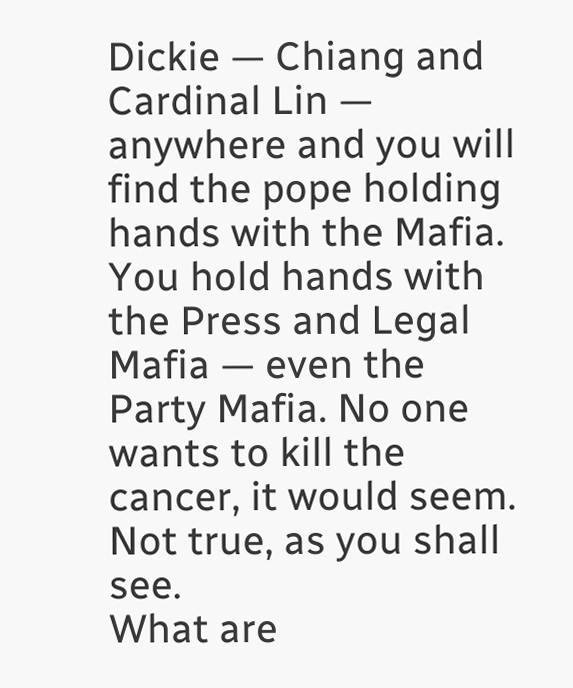Dickie — Chiang and Cardinal Lin — anywhere and you will find the pope holding hands with the Mafia. You hold hands with the Press and Legal Mafia — even the Party Mafia. No one wants to kill the cancer, it would seem. Not true, as you shall see.
What are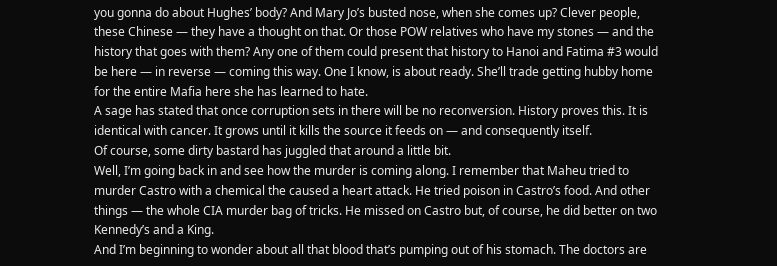you gonna do about Hughes’ body? And Mary Jo’s busted nose, when she comes up? Clever people, these Chinese — they have a thought on that. Or those POW relatives who have my stones — and the history that goes with them? Any one of them could present that history to Hanoi and Fatima #3 would be here — in reverse — coming this way. One I know, is about ready. She’ll trade getting hubby home for the entire Mafia here she has learned to hate.
A sage has stated that once corruption sets in there will be no reconversion. History proves this. It is identical with cancer. It grows until it kills the source it feeds on — and consequently itself.
Of course, some dirty bastard has juggled that around a little bit.
Well, I’m going back in and see how the murder is coming along. I remember that Maheu tried to murder Castro with a chemical the caused a heart attack. He tried poison in Castro’s food. And other things — the whole CIA murder bag of tricks. He missed on Castro but, of course, he did better on two Kennedy’s and a King.
And I’m beginning to wonder about all that blood that’s pumping out of his stomach. The doctors are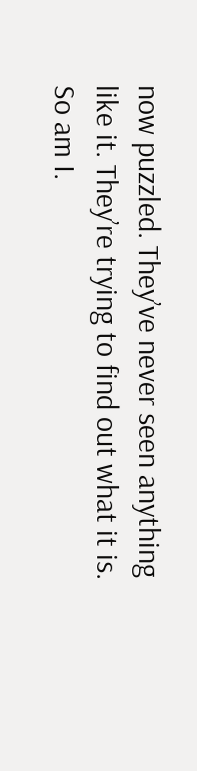now puzzled. They’ve never seen anything like it. They’re trying to find out what it is. So am I.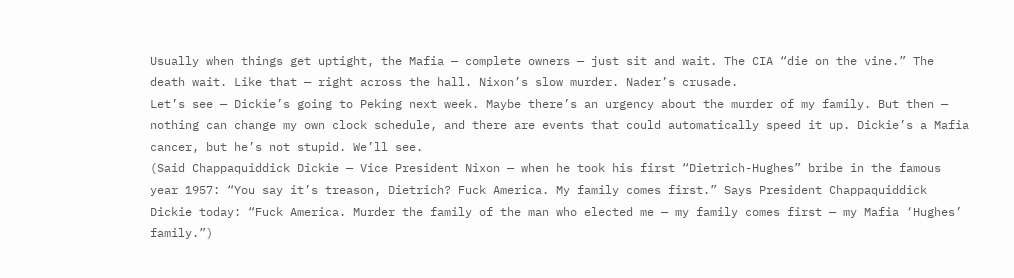Usually when things get uptight, the Mafia — complete owners — just sit and wait. The CIA “die on the vine.” The death wait. Like that — right across the hall. Nixon’s slow murder. Nader’s crusade.
Let’s see — Dickie’s going to Peking next week. Maybe there’s an urgency about the murder of my family. But then — nothing can change my own clock schedule, and there are events that could automatically speed it up. Dickie’s a Mafia cancer, but he’s not stupid. We’ll see.
(Said Chappaquiddick Dickie — Vice President Nixon — when he took his first “Dietrich-Hughes” bribe in the famous year 1957: “You say it’s treason, Dietrich? Fuck America. My family comes first.” Says President Chappaquiddick Dickie today: “Fuck America. Murder the family of the man who elected me — my family comes first — my Mafia ‘Hughes’ family.”)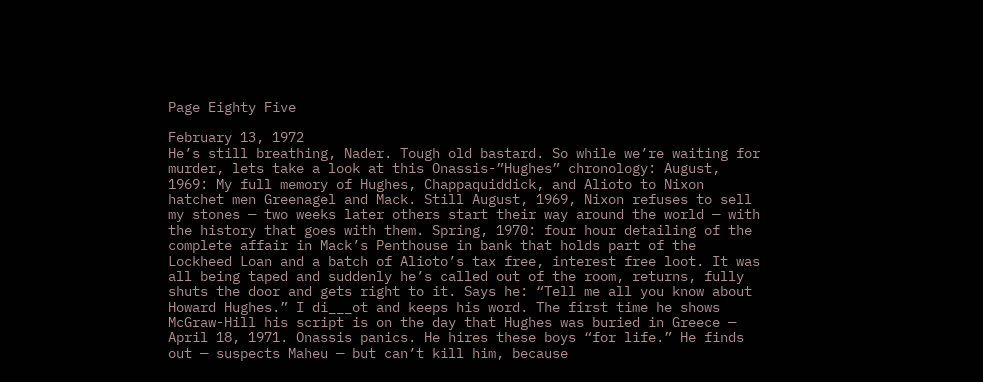Page Eighty Five

February 13, 1972
He’s still breathing, Nader. Tough old bastard. So while we’re waiting for murder, lets take a look at this Onassis-”Hughes” chronology: August, 1969: My full memory of Hughes, Chappaquiddick, and Alioto to Nixon hatchet men Greenagel and Mack. Still August, 1969, Nixon refuses to sell my stones — two weeks later others start their way around the world — with the history that goes with them. Spring, 1970: four hour detailing of the complete affair in Mack’s Penthouse in bank that holds part of the Lockheed Loan and a batch of Alioto’s tax free, interest free loot. It was all being taped and suddenly he’s called out of the room, returns, fully shuts the door and gets right to it. Says he: “Tell me all you know about Howard Hughes.” I di___ot and keeps his word. The first time he shows McGraw-Hill his script is on the day that Hughes was buried in Greece — April 18, 1971. Onassis panics. He hires these boys “for life.” He finds out — suspects Maheu — but can’t kill him, because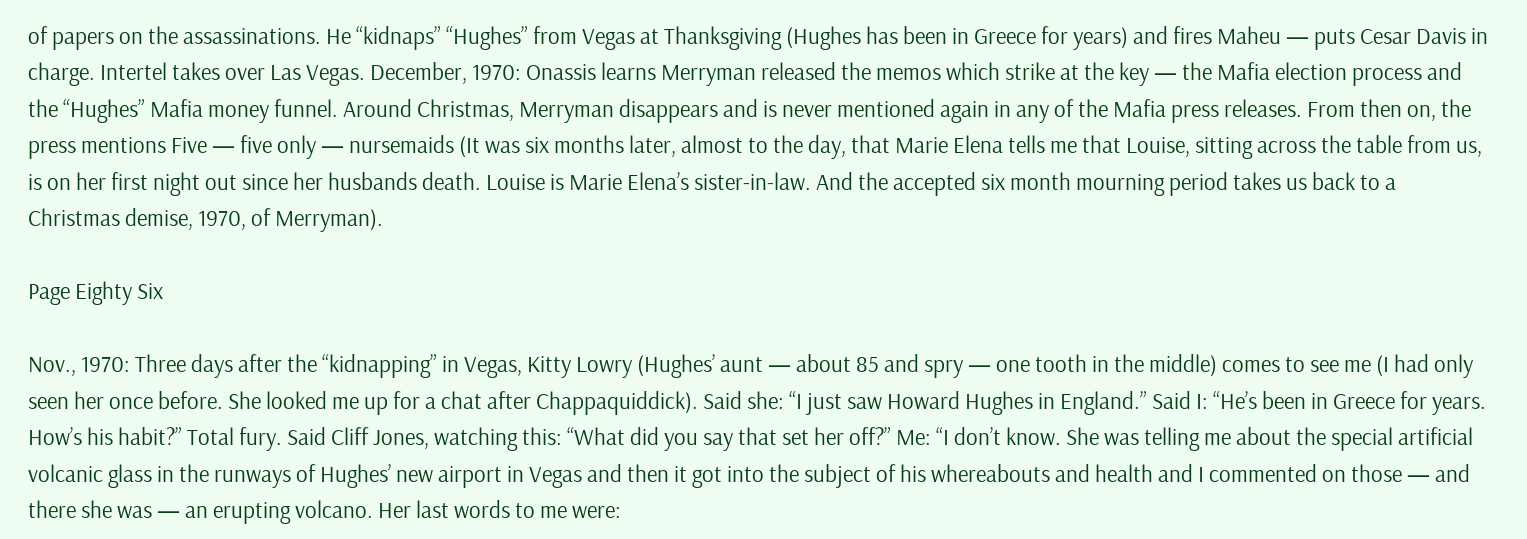of papers on the assassinations. He “kidnaps” “Hughes” from Vegas at Thanksgiving (Hughes has been in Greece for years) and fires Maheu — puts Cesar Davis in charge. Intertel takes over Las Vegas. December, 1970: Onassis learns Merryman released the memos which strike at the key — the Mafia election process and the “Hughes” Mafia money funnel. Around Christmas, Merryman disappears and is never mentioned again in any of the Mafia press releases. From then on, the press mentions Five — five only — nursemaids (It was six months later, almost to the day, that Marie Elena tells me that Louise, sitting across the table from us, is on her first night out since her husbands death. Louise is Marie Elena’s sister-in-law. And the accepted six month mourning period takes us back to a Christmas demise, 1970, of Merryman).

Page Eighty Six

Nov., 1970: Three days after the “kidnapping” in Vegas, Kitty Lowry (Hughes’ aunt — about 85 and spry — one tooth in the middle) comes to see me (I had only seen her once before. She looked me up for a chat after Chappaquiddick). Said she: “I just saw Howard Hughes in England.” Said I: “He’s been in Greece for years. How’s his habit?” Total fury. Said Cliff Jones, watching this: “What did you say that set her off?” Me: “I don’t know. She was telling me about the special artificial volcanic glass in the runways of Hughes’ new airport in Vegas and then it got into the subject of his whereabouts and health and I commented on those — and there she was — an erupting volcano. Her last words to me were: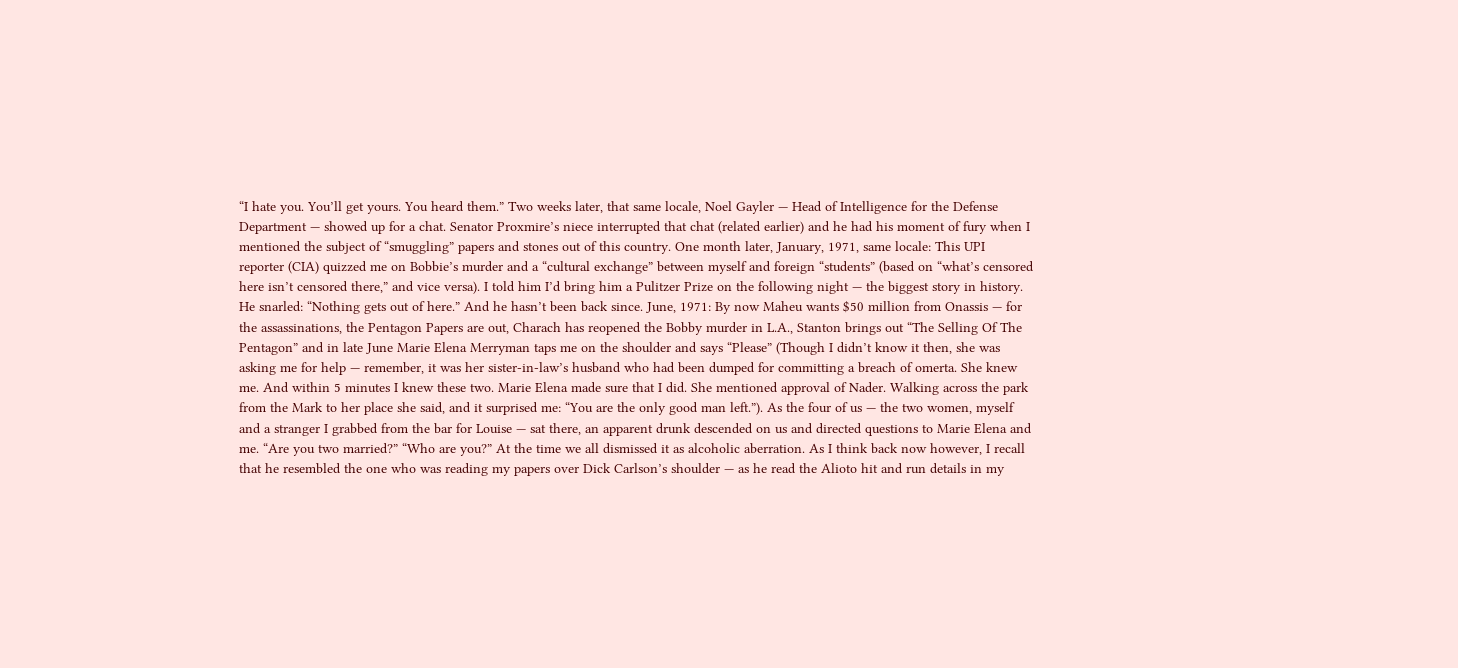“I hate you. You’ll get yours. You heard them.” Two weeks later, that same locale, Noel Gayler — Head of Intelligence for the Defense Department — showed up for a chat. Senator Proxmire’s niece interrupted that chat (related earlier) and he had his moment of fury when I mentioned the subject of “smuggling” papers and stones out of this country. One month later, January, 1971, same locale: This UPI reporter (CIA) quizzed me on Bobbie’s murder and a “cultural exchange” between myself and foreign “students” (based on “what’s censored here isn’t censored there,” and vice versa). I told him I’d bring him a Pulitzer Prize on the following night — the biggest story in history. He snarled: “Nothing gets out of here.” And he hasn’t been back since. June, 1971: By now Maheu wants $50 million from Onassis — for the assassinations, the Pentagon Papers are out, Charach has reopened the Bobby murder in L.A., Stanton brings out “The Selling Of The Pentagon” and in late June Marie Elena Merryman taps me on the shoulder and says “Please” (Though I didn’t know it then, she was asking me for help — remember, it was her sister-in-law’s husband who had been dumped for committing a breach of omerta. She knew me. And within 5 minutes I knew these two. Marie Elena made sure that I did. She mentioned approval of Nader. Walking across the park from the Mark to her place she said, and it surprised me: “You are the only good man left.”). As the four of us — the two women, myself and a stranger I grabbed from the bar for Louise — sat there, an apparent drunk descended on us and directed questions to Marie Elena and me. “Are you two married?” “Who are you?” At the time we all dismissed it as alcoholic aberration. As I think back now however, I recall that he resembled the one who was reading my papers over Dick Carlson’s shoulder — as he read the Alioto hit and run details in my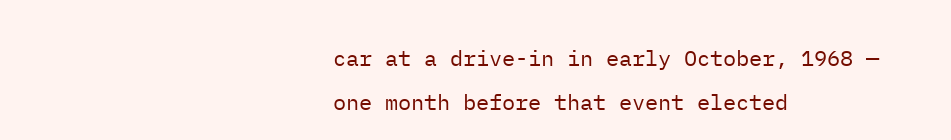car at a drive-in in early October, 1968 — one month before that event elected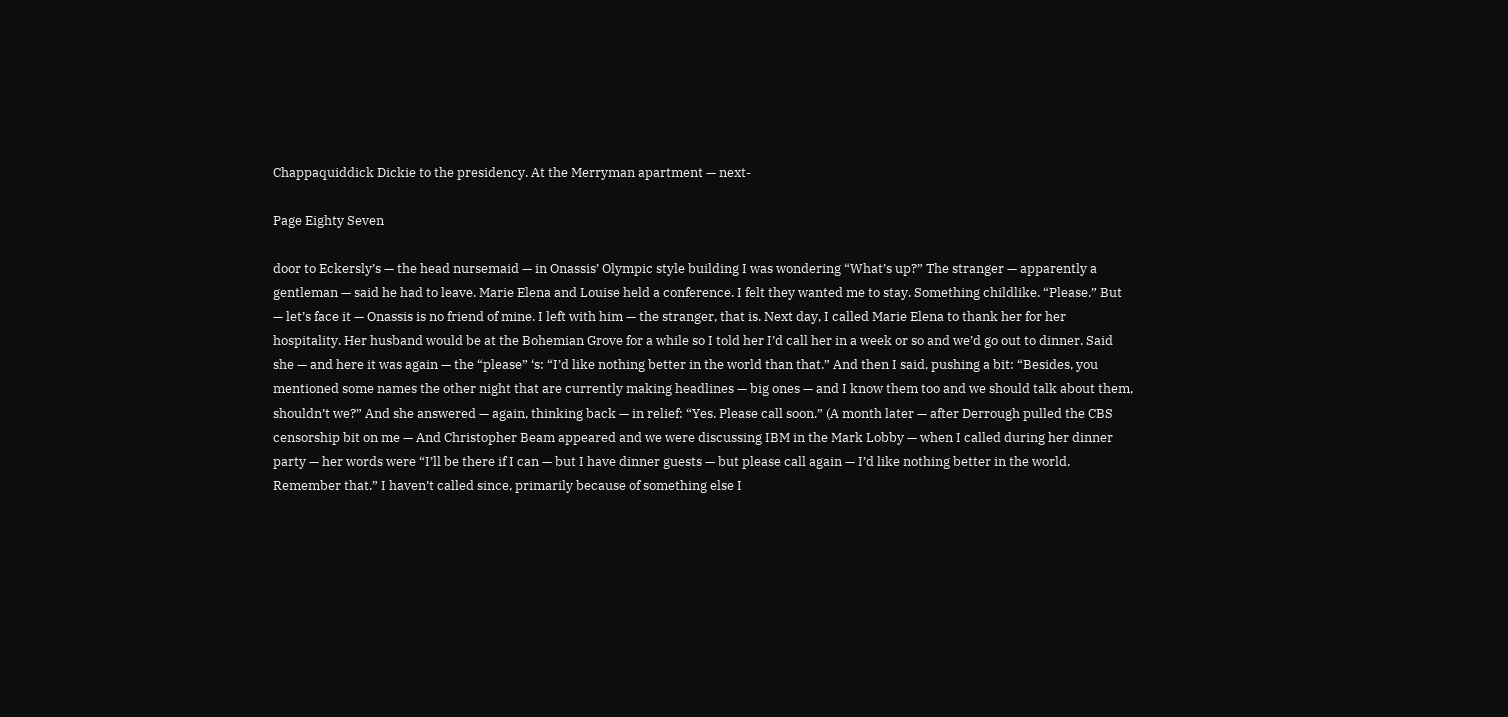Chappaquiddick Dickie to the presidency. At the Merryman apartment — next-

Page Eighty Seven

door to Eckersly’s — the head nursemaid — in Onassis’ Olympic style building I was wondering “What’s up?” The stranger — apparently a gentleman — said he had to leave. Marie Elena and Louise held a conference. I felt they wanted me to stay. Something childlike. “Please.” But — let’s face it — Onassis is no friend of mine. I left with him — the stranger, that is. Next day, I called Marie Elena to thank her for her hospitality. Her husband would be at the Bohemian Grove for a while so I told her I’d call her in a week or so and we’d go out to dinner. Said she — and here it was again — the “please” ‘s: “I’d like nothing better in the world than that.” And then I said, pushing a bit: “Besides, you mentioned some names the other night that are currently making headlines — big ones — and I know them too and we should talk about them, shouldn’t we?” And she answered — again, thinking back — in relief: “Yes. Please call soon.” (A month later — after Derrough pulled the CBS censorship bit on me — And Christopher Beam appeared and we were discussing IBM in the Mark Lobby — when I called during her dinner party — her words were “I’ll be there if I can — but I have dinner guests — but please call again — I’d like nothing better in the world. Remember that.” I haven’t called since, primarily because of something else I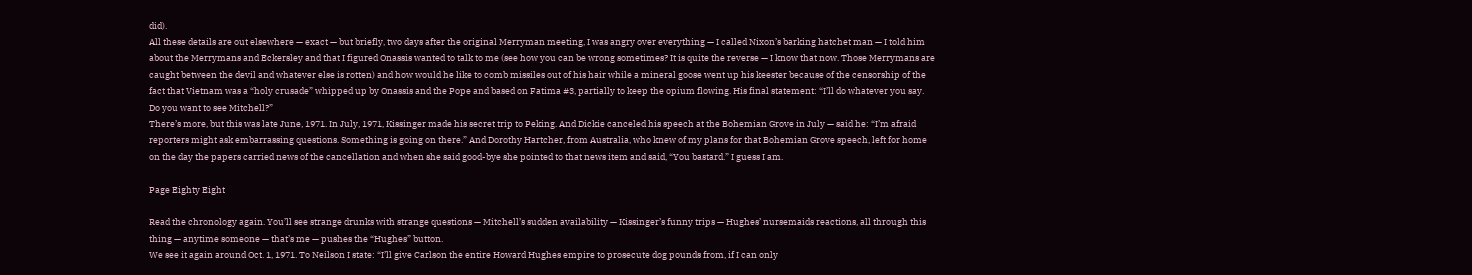did).
All these details are out elsewhere — exact — but briefly, two days after the original Merryman meeting, I was angry over everything — I called Nixon’s barking hatchet man — I told him about the Merrymans and Eckersley and that I figured Onassis wanted to talk to me (see how you can be wrong sometimes? It is quite the reverse — I know that now. Those Merrymans are caught between the devil and whatever else is rotten) and how would he like to comb missiles out of his hair while a mineral goose went up his keester because of the censorship of the fact that Vietnam was a “holy crusade” whipped up by Onassis and the Pope and based on Fatima #3, partially to keep the opium flowing. His final statement: “I’ll do whatever you say. Do you want to see Mitchell?”
There’s more, but this was late June, 1971. In July, 1971, Kissinger made his secret trip to Peking. And Dickie canceled his speech at the Bohemian Grove in July — said he: “I’m afraid reporters might ask embarrassing questions. Something is going on there.” And Dorothy Hartcher, from Australia, who knew of my plans for that Bohemian Grove speech, left for home on the day the papers carried news of the cancellation and when she said good-bye she pointed to that news item and said, “You bastard.” I guess I am.

Page Eighty Eight

Read the chronology again. You’ll see strange drunks with strange questions — Mitchell’s sudden availability — Kissinger’s funny trips — Hughes’ nursemaids reactions, all through this thing — anytime someone — that’s me — pushes the “Hughes” button.
We see it again around Oct. 1, 1971. To Neilson I state: “I’ll give Carlson the entire Howard Hughes empire to prosecute dog pounds from, if I can only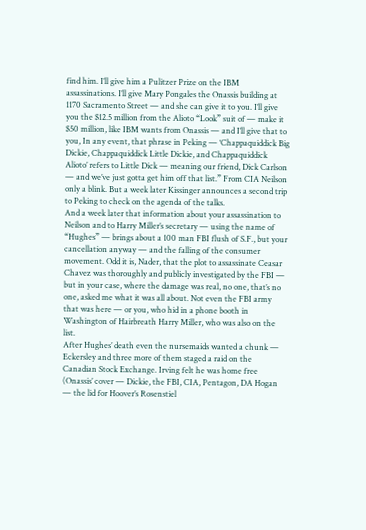find him. I’ll give him a Pulitzer Prize on the IBM assassinations. I’ll give Mary Pongales the Onassis building at 1170 Sacramento Street — and she can give it to you. I’ll give you the $12.5 million from the Alioto “Look” suit of — make it $50 million, like IBM wants from Onassis — and I’ll give that to you, In any event, that phrase in Peking — ‘Chappaquiddick Big Dickie, Chappaquiddick Little Dickie, and Chappaquiddick Alioto’ refers to Little Dick — meaning our friend, Dick Carlson — and we’ve just gotta get him off that list.” From CIA Neilson only a blink. But a week later Kissinger announces a second trip to Peking to check on the agenda of the talks.
And a week later that information about your assassination to Neilson and to Harry Miller’s secretary — using the name of “Hughes” — brings about a 100 man FBI flush of S.F., but your cancellation anyway — and the falling of the consumer movement. Odd it is, Nader, that the plot to assassinate Ceasar Chavez was thoroughly and publicly investigated by the FBI — but in your case, where the damage was real, no one, that’s no one, asked me what it was all about. Not even the FBI army that was here — or you, who hid in a phone booth in Washington of Hairbreath Harry Miller, who was also on the list.
After Hughes’ death even the nursemaids wanted a chunk — Eckersley and three more of them staged a raid on the Canadian Stock Exchange. Irving felt he was home free (Onassis’ cover — Dickie, the FBI, CIA, Pentagon, DA Hogan — the lid for Hoover’s Rosenstiel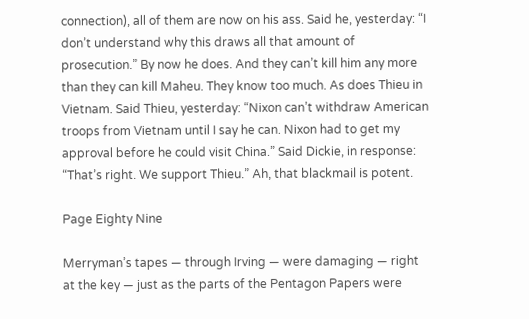connection), all of them are now on his ass. Said he, yesterday: “I don’t understand why this draws all that amount of prosecution.” By now he does. And they can’t kill him any more than they can kill Maheu. They know too much. As does Thieu in Vietnam. Said Thieu, yesterday: “Nixon can’t withdraw American troops from Vietnam until I say he can. Nixon had to get my approval before he could visit China.” Said Dickie, in response: “That’s right. We support Thieu.” Ah, that blackmail is potent.

Page Eighty Nine

Merryman’s tapes — through Irving — were damaging — right at the key — just as the parts of the Pentagon Papers were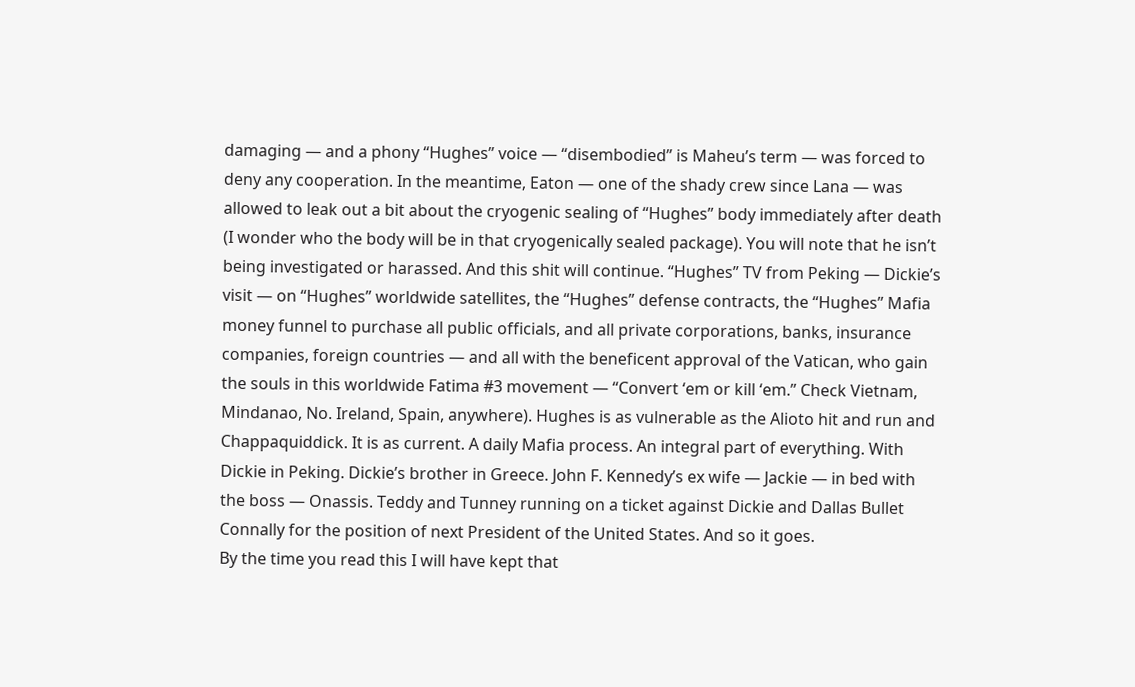damaging — and a phony “Hughes” voice — “disembodied” is Maheu’s term — was forced to deny any cooperation. In the meantime, Eaton — one of the shady crew since Lana — was allowed to leak out a bit about the cryogenic sealing of “Hughes” body immediately after death (I wonder who the body will be in that cryogenically sealed package). You will note that he isn’t being investigated or harassed. And this shit will continue. “Hughes” TV from Peking — Dickie’s visit — on “Hughes” worldwide satellites, the “Hughes” defense contracts, the “Hughes” Mafia money funnel to purchase all public officials, and all private corporations, banks, insurance companies, foreign countries — and all with the beneficent approval of the Vatican, who gain the souls in this worldwide Fatima #3 movement — “Convert ‘em or kill ‘em.” Check Vietnam, Mindanao, No. Ireland, Spain, anywhere). Hughes is as vulnerable as the Alioto hit and run and Chappaquiddick. It is as current. A daily Mafia process. An integral part of everything. With Dickie in Peking. Dickie’s brother in Greece. John F. Kennedy’s ex wife — Jackie — in bed with the boss — Onassis. Teddy and Tunney running on a ticket against Dickie and Dallas Bullet Connally for the position of next President of the United States. And so it goes.
By the time you read this I will have kept that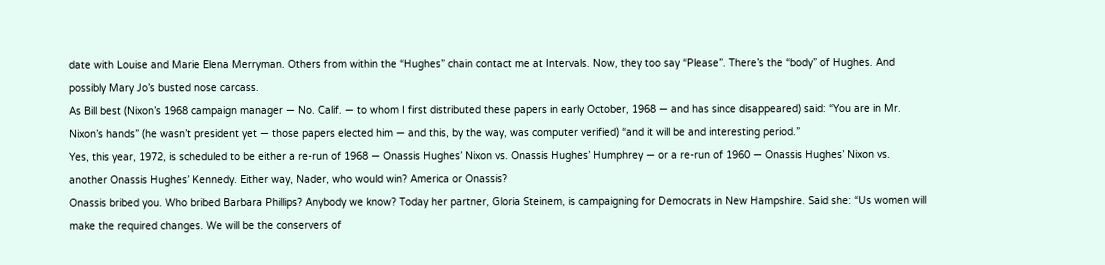date with Louise and Marie Elena Merryman. Others from within the “Hughes” chain contact me at Intervals. Now, they too say “Please”. There’s the “body” of Hughes. And possibly Mary Jo’s busted nose carcass.
As Bill best (Nixon’s 1968 campaign manager — No. Calif. — to whom I first distributed these papers in early October, 1968 — and has since disappeared) said: “You are in Mr. Nixon’s hands” (he wasn’t president yet — those papers elected him — and this, by the way, was computer verified) “and it will be and interesting period.”
Yes, this year, 1972, is scheduled to be either a re-run of 1968 — Onassis Hughes’ Nixon vs. Onassis Hughes’ Humphrey — or a re-run of 1960 — Onassis Hughes’ Nixon vs. another Onassis Hughes’ Kennedy. Either way, Nader, who would win? America or Onassis?
Onassis bribed you. Who bribed Barbara Phillips? Anybody we know? Today her partner, Gloria Steinem, is campaigning for Democrats in New Hampshire. Said she: “Us women will make the required changes. We will be the conservers of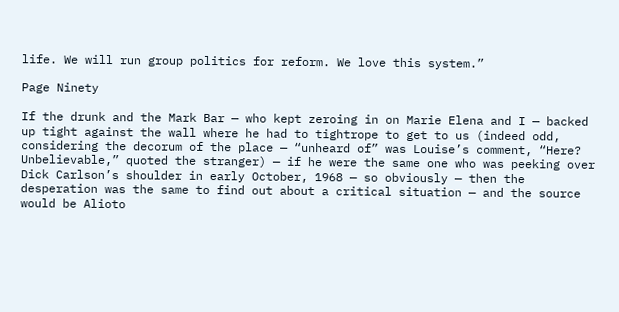life. We will run group politics for reform. We love this system.”

Page Ninety

If the drunk and the Mark Bar — who kept zeroing in on Marie Elena and I — backed up tight against the wall where he had to tightrope to get to us (indeed odd, considering the decorum of the place — “unheard of” was Louise’s comment, “Here? Unbelievable,” quoted the stranger) — if he were the same one who was peeking over Dick Carlson’s shoulder in early October, 1968 — so obviously — then the desperation was the same to find out about a critical situation — and the source would be Alioto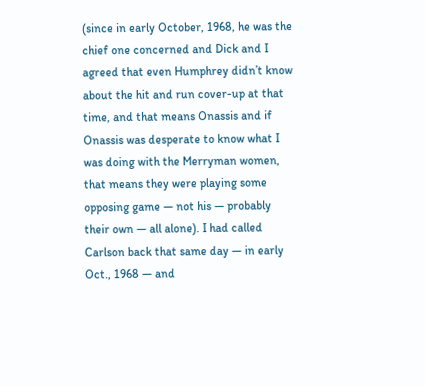(since in early October, 1968, he was the chief one concerned and Dick and I agreed that even Humphrey didn’t know about the hit and run cover-up at that time, and that means Onassis and if Onassis was desperate to know what I was doing with the Merryman women, that means they were playing some opposing game — not his — probably their own — all alone). I had called Carlson back that same day — in early Oct., 1968 — and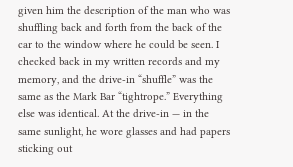given him the description of the man who was shuffling back and forth from the back of the car to the window where he could be seen. I checked back in my written records and my memory, and the drive-in “shuffle” was the same as the Mark Bar “tightrope.” Everything else was identical. At the drive-in — in the same sunlight, he wore glasses and had papers sticking out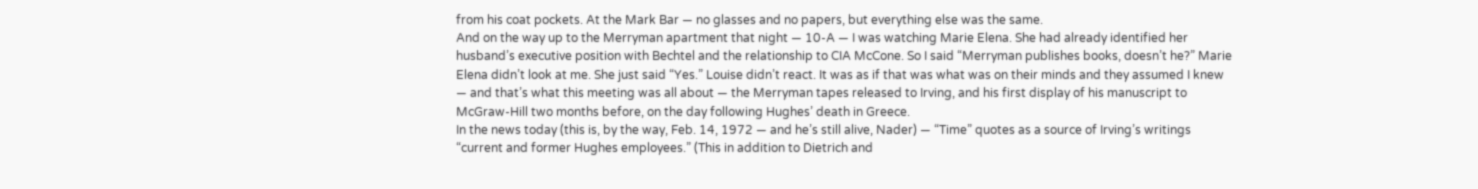from his coat pockets. At the Mark Bar — no glasses and no papers, but everything else was the same.
And on the way up to the Merryman apartment that night — 10-A — I was watching Marie Elena. She had already identified her husband’s executive position with Bechtel and the relationship to CIA McCone. So I said “Merryman publishes books, doesn’t he?” Marie Elena didn’t look at me. She just said “Yes.” Louise didn’t react. It was as if that was what was on their minds and they assumed I knew — and that’s what this meeting was all about — the Merryman tapes released to Irving, and his first display of his manuscript to McGraw-Hill two months before, on the day following Hughes’ death in Greece.
In the news today (this is, by the way, Feb. 14, 1972 — and he’s still alive, Nader) — “Time” quotes as a source of Irving’s writings “current and former Hughes employees.” (This in addition to Dietrich and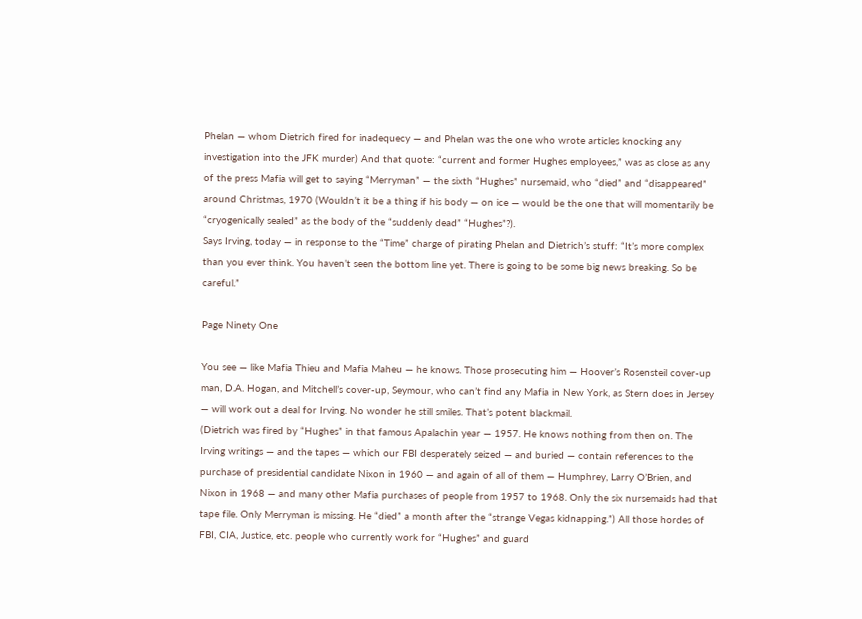Phelan — whom Dietrich fired for inadequecy — and Phelan was the one who wrote articles knocking any investigation into the JFK murder) And that quote: “current and former Hughes employees,” was as close as any of the press Mafia will get to saying “Merryman” — the sixth “Hughes” nursemaid, who “died” and “disappeared” around Christmas, 1970 (Wouldn’t it be a thing if his body — on ice — would be the one that will momentarily be “cryogenically sealed” as the body of the “suddenly dead” “Hughes”?).
Says Irving, today — in response to the “Time” charge of pirating Phelan and Dietrich’s stuff: “It’s more complex than you ever think. You haven’t seen the bottom line yet. There is going to be some big news breaking. So be careful.”

Page Ninety One

You see — like Mafia Thieu and Mafia Maheu — he knows. Those prosecuting him — Hoover’s Rosensteil cover-up man, D.A. Hogan, and Mitchell’s cover-up, Seymour, who can’t find any Mafia in New York, as Stern does in Jersey — will work out a deal for Irving. No wonder he still smiles. That’s potent blackmail.
(Dietrich was fired by “Hughes” in that famous Apalachin year — 1957. He knows nothing from then on. The Irving writings — and the tapes — which our FBI desperately seized — and buried — contain references to the purchase of presidential candidate Nixon in 1960 — and again of all of them — Humphrey, Larry O’Brien, and Nixon in 1968 — and many other Mafia purchases of people from 1957 to 1968. Only the six nursemaids had that tape file. Only Merryman is missing. He “died” a month after the “strange Vegas kidnapping.”) All those hordes of FBI, CIA, Justice, etc. people who currently work for “Hughes” and guard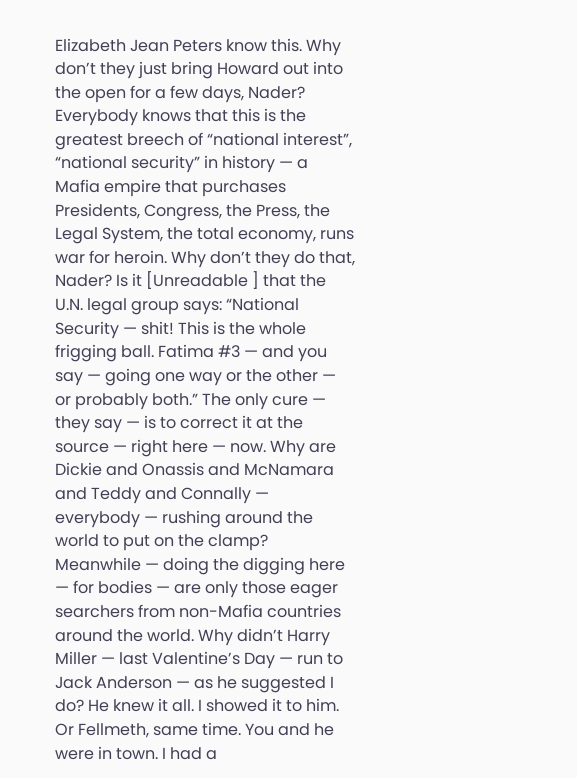Elizabeth Jean Peters know this. Why don’t they just bring Howard out into the open for a few days, Nader? Everybody knows that this is the greatest breech of “national interest”, “national security” in history — a Mafia empire that purchases Presidents, Congress, the Press, the Legal System, the total economy, runs war for heroin. Why don’t they do that, Nader? Is it [Unreadable ] that the U.N. legal group says: “National Security — shit! This is the whole frigging ball. Fatima #3 — and you say — going one way or the other — or probably both.” The only cure — they say — is to correct it at the source — right here — now. Why are Dickie and Onassis and McNamara and Teddy and Connally — everybody — rushing around the world to put on the clamp? Meanwhile — doing the digging here — for bodies — are only those eager searchers from non-Mafia countries around the world. Why didn’t Harry Miller — last Valentine’s Day — run to Jack Anderson — as he suggested I do? He knew it all. I showed it to him. Or Fellmeth, same time. You and he were in town. I had a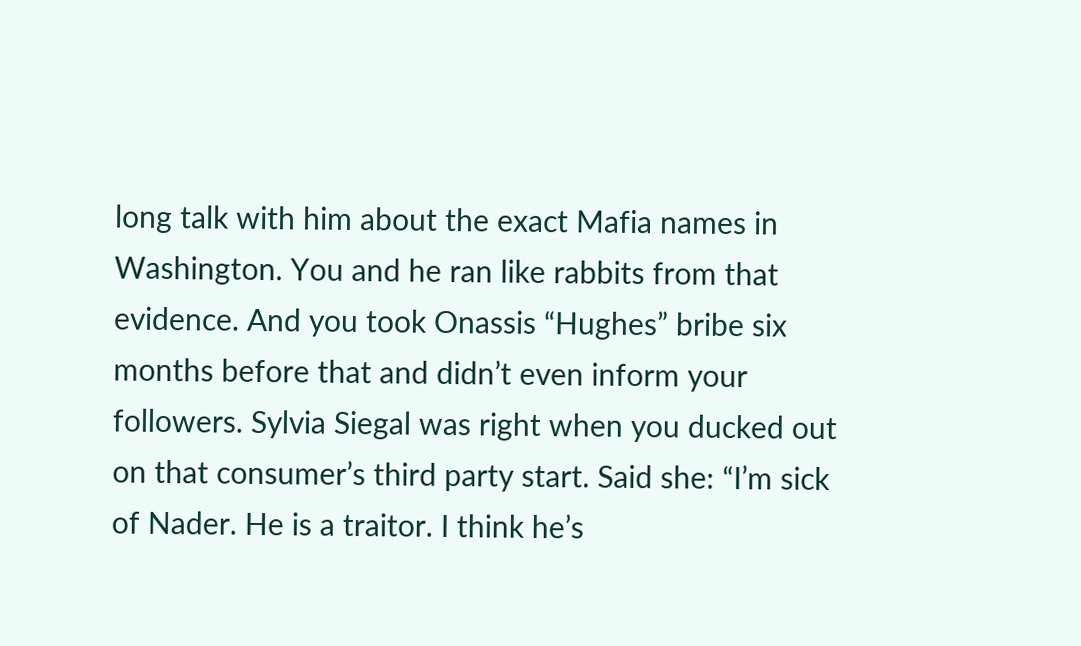long talk with him about the exact Mafia names in Washington. You and he ran like rabbits from that evidence. And you took Onassis “Hughes” bribe six months before that and didn’t even inform your followers. Sylvia Siegal was right when you ducked out on that consumer’s third party start. Said she: “I’m sick of Nader. He is a traitor. I think he’s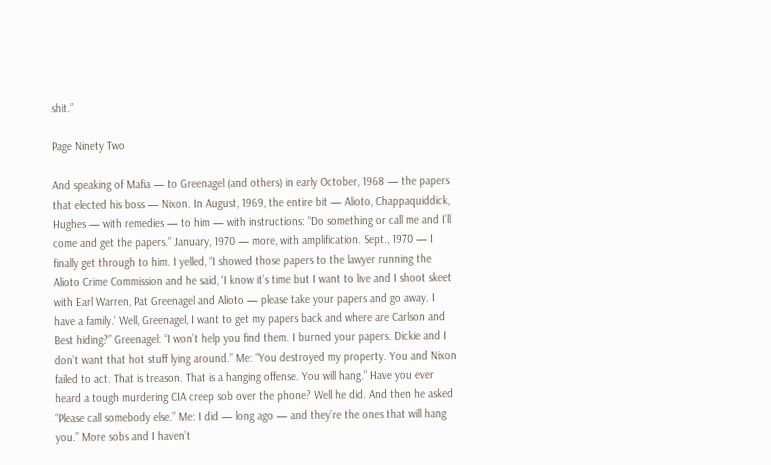shit.”

Page Ninety Two

And speaking of Mafia — to Greenagel (and others) in early October, 1968 — the papers that elected his boss — Nixon. In August, 1969, the entire bit — Alioto, Chappaquiddick, Hughes — with remedies — to him — with instructions: “Do something or call me and I’ll come and get the papers.” January, 1970 — more, with amplification. Sept., 1970 — I finally get through to him. I yelled, “I showed those papers to the lawyer running the Alioto Crime Commission and he said, ‘I know it’s time but I want to live and I shoot skeet with Earl Warren, Pat Greenagel and Alioto — please take your papers and go away. I have a family.’ Well, Greenagel, I want to get my papers back and where are Carlson and Best hiding?” Greenagel: “I won’t help you find them. I burned your papers. Dickie and I don’t want that hot stuff lying around.” Me: “You destroyed my property. You and Nixon failed to act. That is treason. That is a hanging offense. You will hang.” Have you ever heard a tough murdering CIA creep sob over the phone? Well he did. And then he asked “Please call somebody else.” Me: I did — long ago — and they’re the ones that will hang you.” More sobs and I haven’t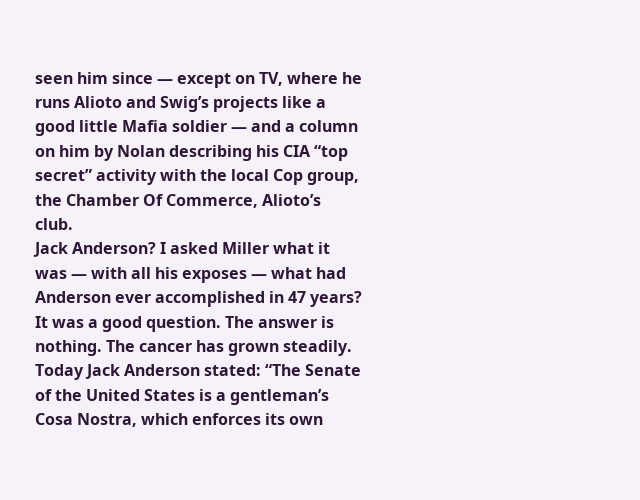seen him since — except on TV, where he runs Alioto and Swig’s projects like a good little Mafia soldier — and a column on him by Nolan describing his CIA “top secret” activity with the local Cop group, the Chamber Of Commerce, Alioto’s club.
Jack Anderson? I asked Miller what it was — with all his exposes — what had Anderson ever accomplished in 47 years? It was a good question. The answer is nothing. The cancer has grown steadily. Today Jack Anderson stated: “The Senate of the United States is a gentleman’s Cosa Nostra, which enforces its own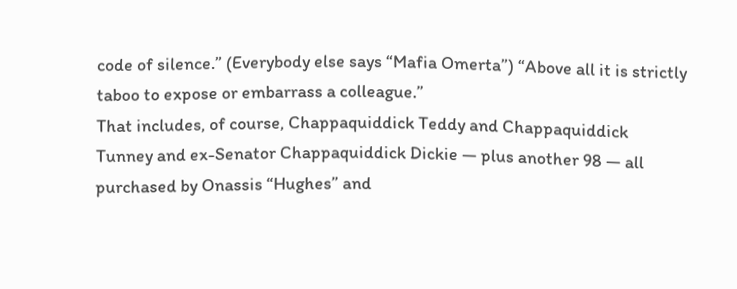code of silence.” (Everybody else says “Mafia Omerta”) “Above all it is strictly taboo to expose or embarrass a colleague.”
That includes, of course, Chappaquiddick Teddy and Chappaquiddick Tunney and ex-Senator Chappaquiddick Dickie — plus another 98 — all purchased by Onassis “Hughes” and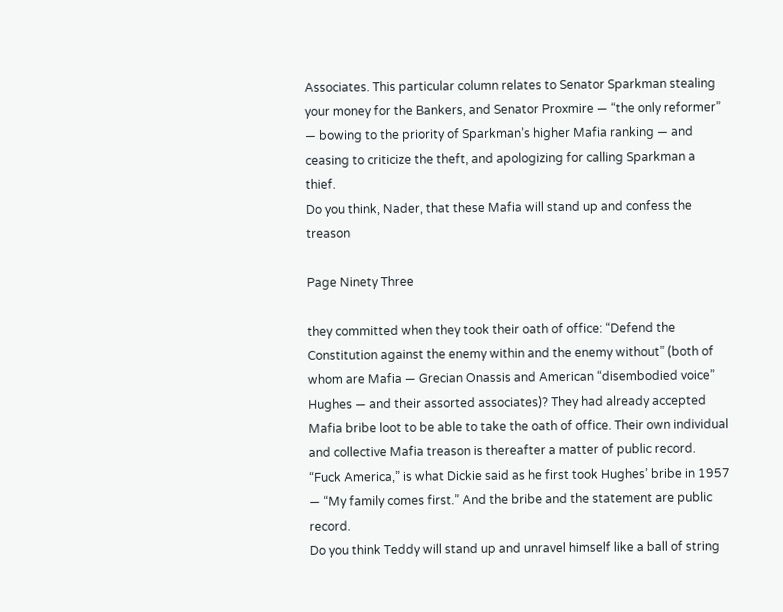Associates. This particular column relates to Senator Sparkman stealing your money for the Bankers, and Senator Proxmire — “the only reformer” — bowing to the priority of Sparkman’s higher Mafia ranking — and ceasing to criticize the theft, and apologizing for calling Sparkman a thief.
Do you think, Nader, that these Mafia will stand up and confess the treason

Page Ninety Three

they committed when they took their oath of office: “Defend the Constitution against the enemy within and the enemy without” (both of whom are Mafia — Grecian Onassis and American “disembodied voice” Hughes — and their assorted associates)? They had already accepted Mafia bribe loot to be able to take the oath of office. Their own individual and collective Mafia treason is thereafter a matter of public record. “Fuck America,” is what Dickie said as he first took Hughes’ bribe in 1957 — “My family comes first.” And the bribe and the statement are public record.
Do you think Teddy will stand up and unravel himself like a ball of string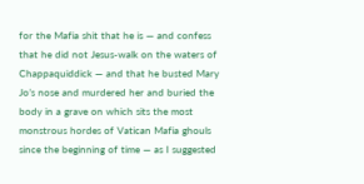for the Mafia shit that he is — and confess that he did not Jesus-walk on the waters of Chappaquiddick — and that he busted Mary Jo’s nose and murdered her and buried the body in a grave on which sits the most monstrous hordes of Vatican Mafia ghouls since the beginning of time — as I suggested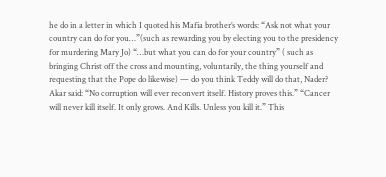he do in a letter in which I quoted his Mafia brother’s words: “Ask not what your country can do for you…”(such as rewarding you by electing you to the presidency for murdering Mary Jo) “…but what you can do for your country” ( such as bringing Christ off the cross and mounting, voluntarily, the thing yourself and requesting that the Pope do likewise) — do you think Teddy will do that, Nader?
Akar said: “No corruption will ever reconvert itself. History proves this.” “Cancer will never kill itself. It only grows. And Kills. Unless you kill it.” This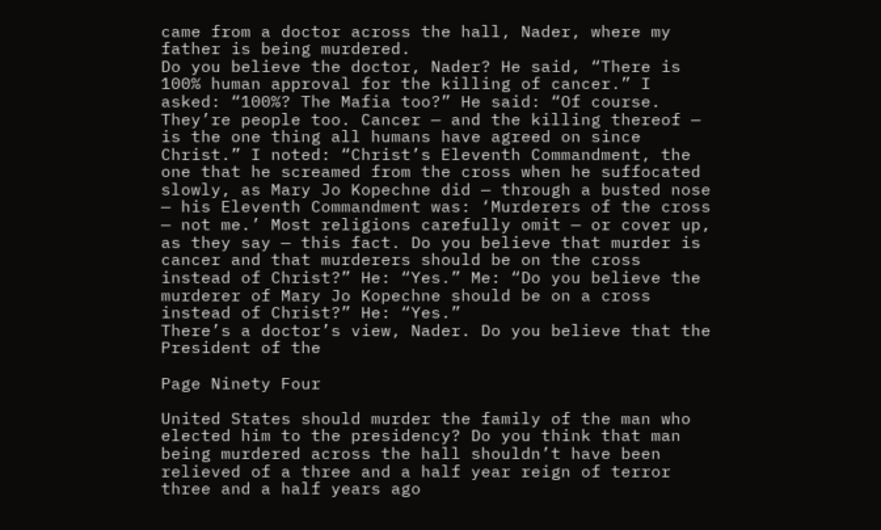came from a doctor across the hall, Nader, where my father is being murdered.
Do you believe the doctor, Nader? He said, “There is 100% human approval for the killing of cancer.” I asked: “100%? The Mafia too?” He said: “Of course. They’re people too. Cancer — and the killing thereof — is the one thing all humans have agreed on since Christ.” I noted: “Christ’s Eleventh Commandment, the one that he screamed from the cross when he suffocated slowly, as Mary Jo Kopechne did — through a busted nose — his Eleventh Commandment was: ‘Murderers of the cross — not me.’ Most religions carefully omit — or cover up, as they say — this fact. Do you believe that murder is cancer and that murderers should be on the cross instead of Christ?” He: “Yes.” Me: “Do you believe the murderer of Mary Jo Kopechne should be on a cross instead of Christ?” He: “Yes.”
There’s a doctor’s view, Nader. Do you believe that the President of the

Page Ninety Four

United States should murder the family of the man who elected him to the presidency? Do you think that man being murdered across the hall shouldn’t have been relieved of a three and a half year reign of terror three and a half years ago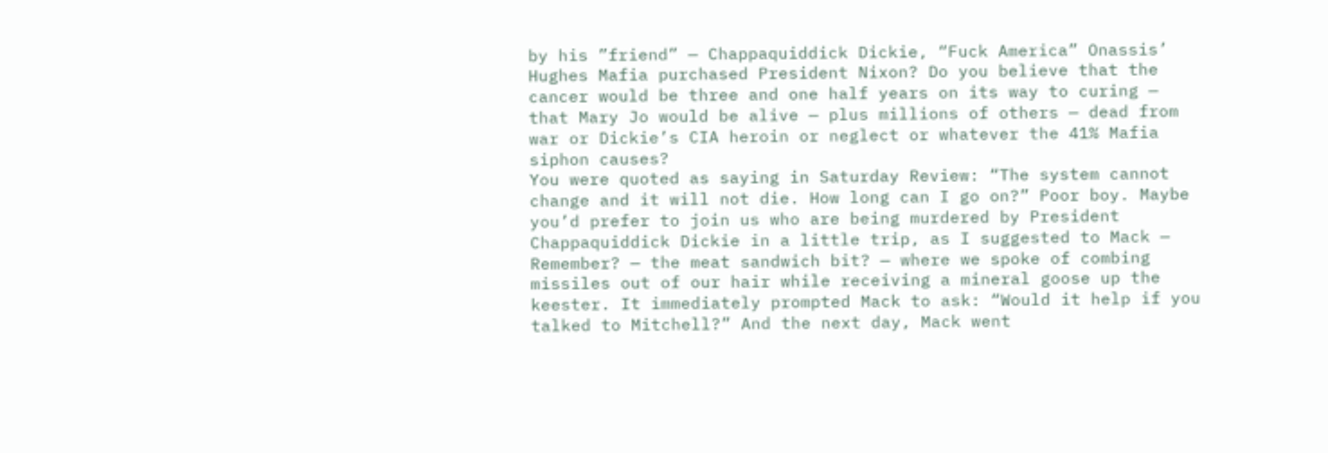by his ”friend” — Chappaquiddick Dickie, “Fuck America” Onassis’ Hughes Mafia purchased President Nixon? Do you believe that the cancer would be three and one half years on its way to curing — that Mary Jo would be alive — plus millions of others — dead from war or Dickie’s CIA heroin or neglect or whatever the 41% Mafia siphon causes?
You were quoted as saying in Saturday Review: “The system cannot change and it will not die. How long can I go on?” Poor boy. Maybe you’d prefer to join us who are being murdered by President Chappaquiddick Dickie in a little trip, as I suggested to Mack — Remember? — the meat sandwich bit? — where we spoke of combing missiles out of our hair while receiving a mineral goose up the keester. It immediately prompted Mack to ask: “Would it help if you talked to Mitchell?” And the next day, Mack went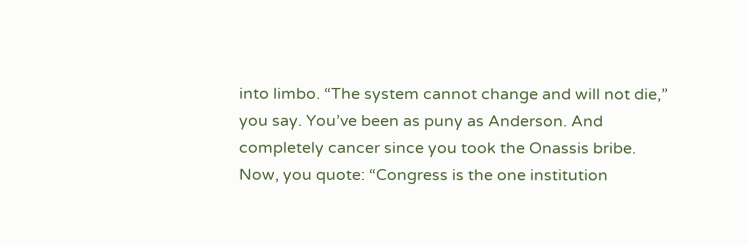into limbo. “The system cannot change and will not die,” you say. You’ve been as puny as Anderson. And completely cancer since you took the Onassis bribe.
Now, you quote: “Congress is the one institution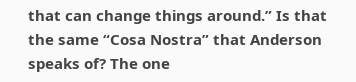that can change things around.” Is that the same “Cosa Nostra” that Anderson speaks of? The one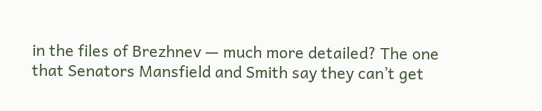in the files of Brezhnev — much more detailed? The one that Senators Mansfield and Smith say they can’t get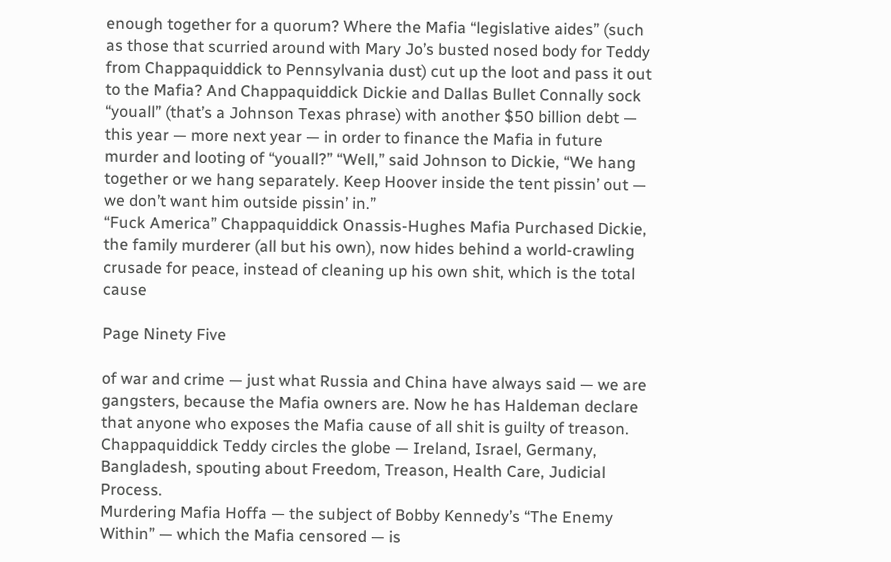enough together for a quorum? Where the Mafia “legislative aides” (such as those that scurried around with Mary Jo’s busted nosed body for Teddy from Chappaquiddick to Pennsylvania dust) cut up the loot and pass it out to the Mafia? And Chappaquiddick Dickie and Dallas Bullet Connally sock “youall” (that’s a Johnson Texas phrase) with another $50 billion debt — this year — more next year — in order to finance the Mafia in future murder and looting of “youall?” “Well,” said Johnson to Dickie, “We hang together or we hang separately. Keep Hoover inside the tent pissin’ out — we don’t want him outside pissin’ in.”
“Fuck America” Chappaquiddick Onassis-Hughes Mafia Purchased Dickie, the family murderer (all but his own), now hides behind a world-crawling crusade for peace, instead of cleaning up his own shit, which is the total cause

Page Ninety Five

of war and crime — just what Russia and China have always said — we are gangsters, because the Mafia owners are. Now he has Haldeman declare that anyone who exposes the Mafia cause of all shit is guilty of treason. Chappaquiddick Teddy circles the globe — Ireland, Israel, Germany, Bangladesh, spouting about Freedom, Treason, Health Care, Judicial Process.
Murdering Mafia Hoffa — the subject of Bobby Kennedy’s “The Enemy Within” — which the Mafia censored — is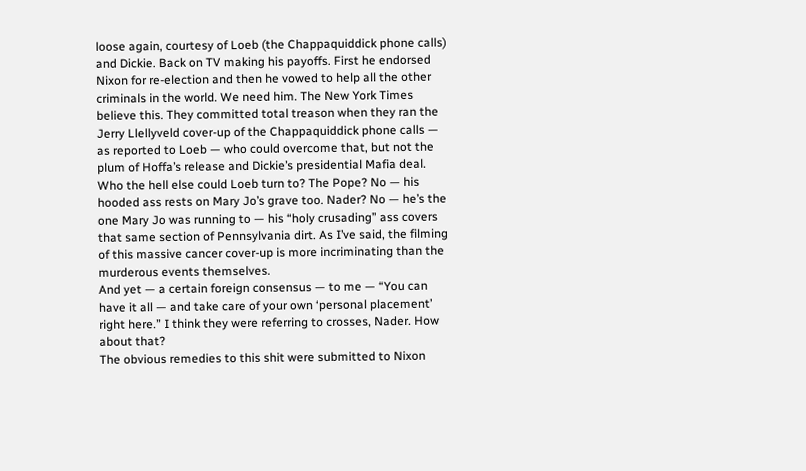loose again, courtesy of Loeb (the Chappaquiddick phone calls) and Dickie. Back on TV making his payoffs. First he endorsed Nixon for re-election and then he vowed to help all the other criminals in the world. We need him. The New York Times believe this. They committed total treason when they ran the Jerry Llellyveld cover-up of the Chappaquiddick phone calls — as reported to Loeb — who could overcome that, but not the plum of Hoffa’s release and Dickie’s presidential Mafia deal. Who the hell else could Loeb turn to? The Pope? No — his hooded ass rests on Mary Jo’s grave too. Nader? No — he’s the one Mary Jo was running to — his “holy crusading” ass covers that same section of Pennsylvania dirt. As I’ve said, the filming of this massive cancer cover-up is more incriminating than the murderous events themselves.
And yet — a certain foreign consensus — to me — “You can have it all — and take care of your own ‘personal placement’ right here.” I think they were referring to crosses, Nader. How about that?
The obvious remedies to this shit were submitted to Nixon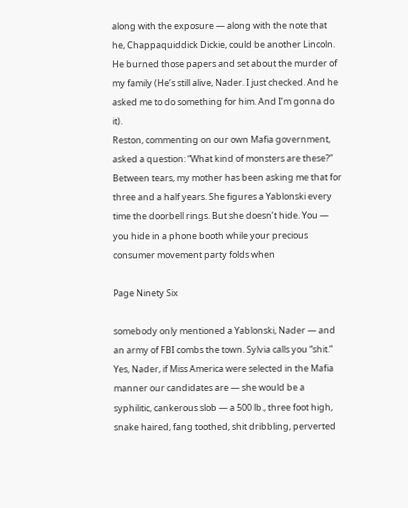along with the exposure — along with the note that he, Chappaquiddick Dickie, could be another Lincoln. He burned those papers and set about the murder of my family (He’s still alive, Nader. I just checked. And he asked me to do something for him. And I’m gonna do it).
Reston, commenting on our own Mafia government, asked a question: “What kind of monsters are these?” Between tears, my mother has been asking me that for three and a half years. She figures a Yablonski every time the doorbell rings. But she doesn’t hide. You — you hide in a phone booth while your precious consumer movement party folds when

Page Ninety Six

somebody only mentioned a Yablonski, Nader — and an army of FBI combs the town. Sylvia calls you “shit.”
Yes, Nader, if Miss America were selected in the Mafia manner our candidates are — she would be a syphilitic, cankerous slob — a 500 lb., three foot high, snake haired, fang toothed, shit dribbling, perverted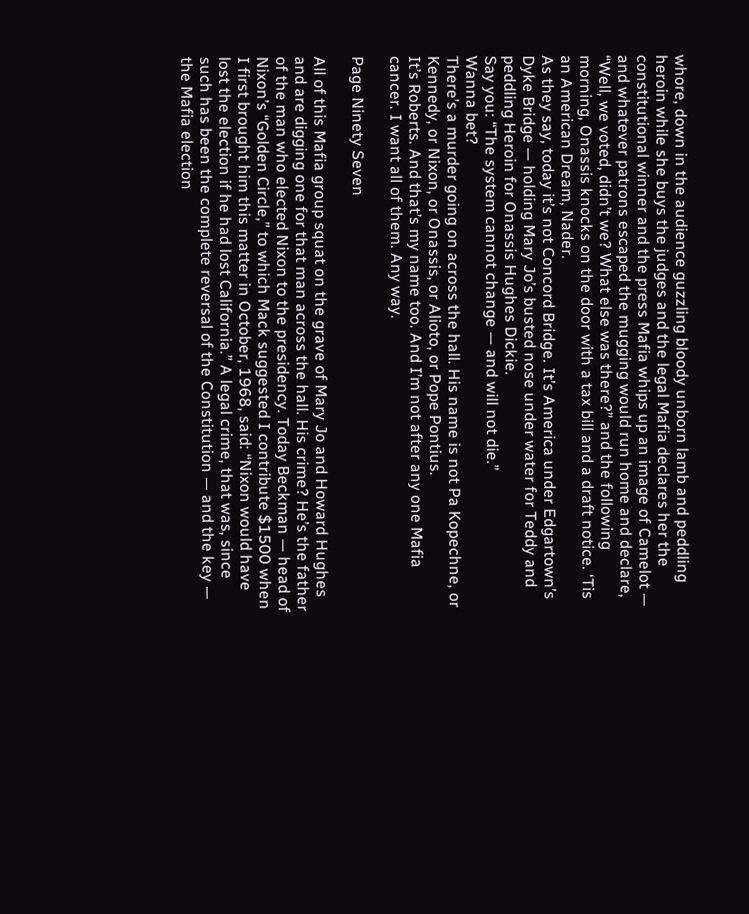whore, down in the audience guzzling bloody unborn lamb and peddling heroin while she buys the judges and the legal Mafia declares her the constitutional winner and the press Mafia whips up an image of Camelot — and whatever patrons escaped the mugging would run home and declare, “Well, we voted, didn’t we? What else was there?” and the following morning, Onassis knocks on the door with a tax bill and a draft notice. ‘Tis an American Dream, Nader.
As they say, today it’s not Concord Bridge. It’s America under Edgartown’s Dyke Bridge — holding Mary Jo’s busted nose under water for Teddy and peddling Heroin for Onassis Hughes Dickie.
Say you: “The system cannot change — and will not die.”
Wanna bet?
There’s a murder going on across the hall. His name is not Pa Kopechne, or Kennedy, or Nixon, or Onassis, or Alioto, or Pope Pontius.
It’s Roberts. And that’s my name too. And I’m not after any one Mafia cancer. I want all of them. Any way.

Page Ninety Seven

All of this Mafia group squat on the grave of Mary Jo and Howard Hughes and are digging one for that man across the hall. His crime? He’s the father of the man who elected Nixon to the presidency. Today Beckman — head of Nixon’s “Golden Circle,” to which Mack suggested I contribute $1500 when I first brought him this matter in October, 1968, said: “Nixon would have lost the election if he had lost California.” A legal crime, that was, since such has been the complete reversal of the Constitution — and the key — the Mafia election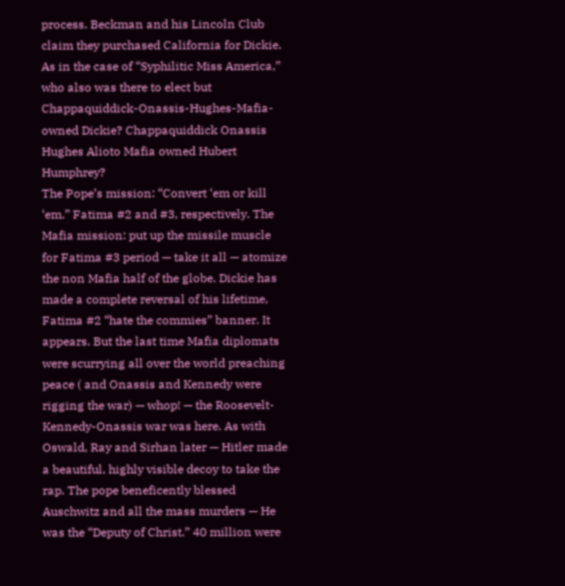process. Beckman and his Lincoln Club claim they purchased California for Dickie. As in the case of “Syphilitic Miss America,” who also was there to elect but Chappaquiddick-Onassis-Hughes-Mafia-owned Dickie? Chappaquiddick Onassis Hughes Alioto Mafia owned Hubert Humphrey?
The Pope’s mission: “Convert ‘em or kill ‘em.” Fatima #2 and #3, respectively. The Mafia mission: put up the missile muscle for Fatima #3 period — take it all — atomize the non Mafia half of the globe. Dickie has made a complete reversal of his lifetime, Fatima #2 “hate the commies” banner. It appears. But the last time Mafia diplomats were scurrying all over the world preaching peace ( and Onassis and Kennedy were rigging the war) — whop! — the Roosevelt-Kennedy-Onassis war was here. As with Oswald, Ray and Sirhan later — Hitler made a beautiful, highly visible decoy to take the rap. The pope beneficently blessed Auschwitz and all the mass murders — He was the “Deputy of Christ.” 40 million were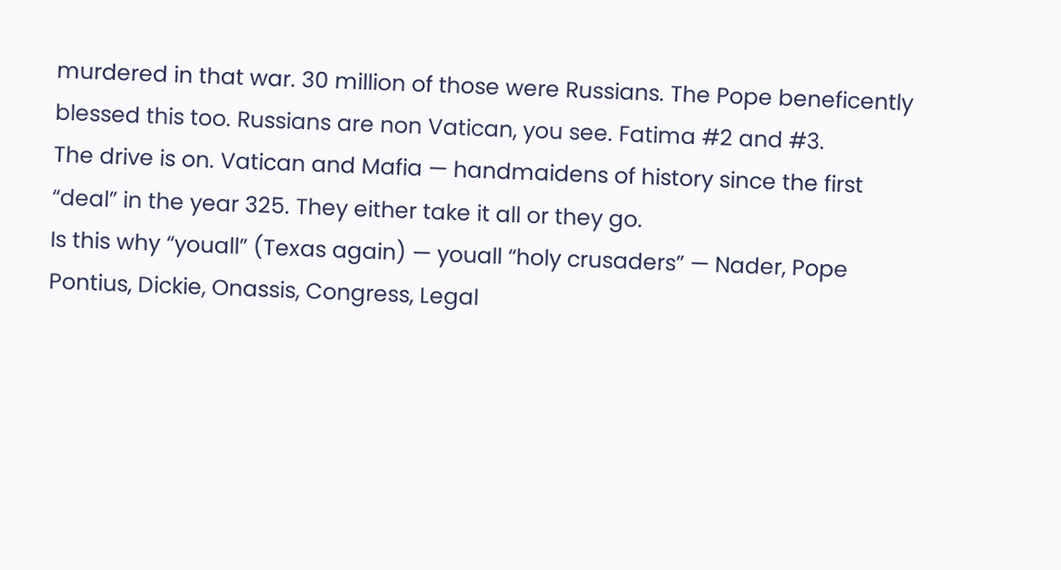murdered in that war. 30 million of those were Russians. The Pope beneficently blessed this too. Russians are non Vatican, you see. Fatima #2 and #3.
The drive is on. Vatican and Mafia — handmaidens of history since the first “deal” in the year 325. They either take it all or they go.
Is this why “youall” (Texas again) — youall “holy crusaders” — Nader, Pope Pontius, Dickie, Onassis, Congress, Legal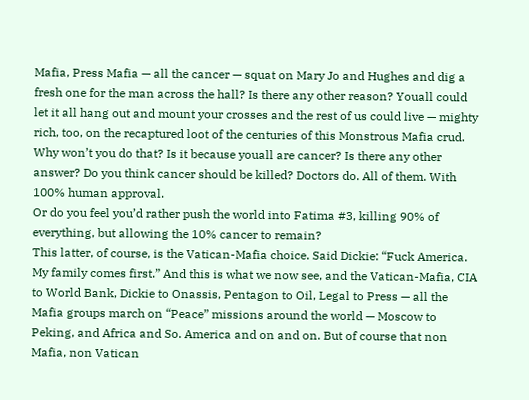Mafia, Press Mafia — all the cancer — squat on Mary Jo and Hughes and dig a fresh one for the man across the hall? Is there any other reason? Youall could let it all hang out and mount your crosses and the rest of us could live — mighty rich, too, on the recaptured loot of the centuries of this Monstrous Mafia crud.
Why won’t you do that? Is it because youall are cancer? Is there any other answer? Do you think cancer should be killed? Doctors do. All of them. With 100% human approval.
Or do you feel you’d rather push the world into Fatima #3, killing 90% of everything, but allowing the 10% cancer to remain?
This latter, of course, is the Vatican-Mafia choice. Said Dickie: “Fuck America. My family comes first.” And this is what we now see, and the Vatican-Mafia, CIA to World Bank, Dickie to Onassis, Pentagon to Oil, Legal to Press — all the Mafia groups march on “Peace” missions around the world — Moscow to Peking, and Africa and So. America and on and on. But of course that non Mafia, non Vatican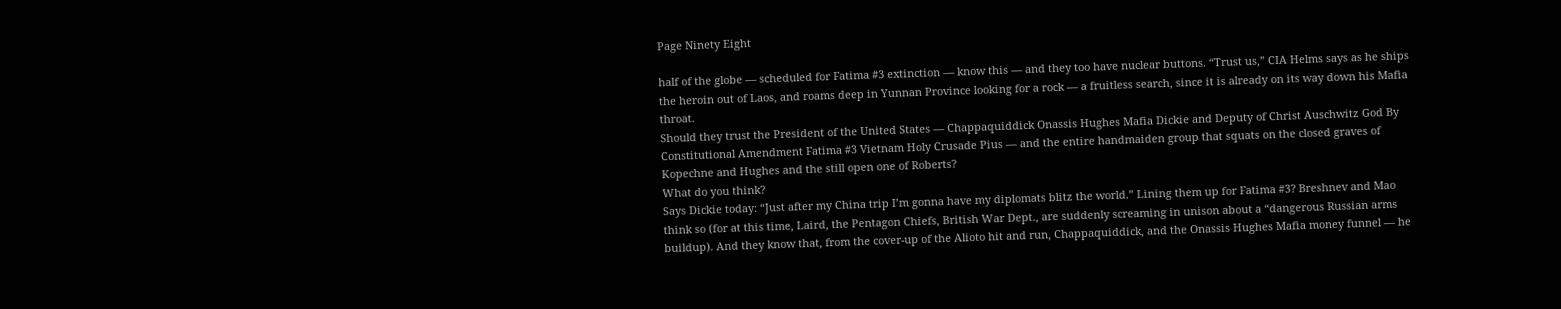Page Ninety Eight

half of the globe — scheduled for Fatima #3 extinction — know this — and they too have nuclear buttons. “Trust us,” CIA Helms says as he ships the heroin out of Laos, and roams deep in Yunnan Province looking for a rock — a fruitless search, since it is already on its way down his Mafia throat.
Should they trust the President of the United States — Chappaquiddick Onassis Hughes Mafia Dickie and Deputy of Christ Auschwitz God By Constitutional Amendment Fatima #3 Vietnam Holy Crusade Pius — and the entire handmaiden group that squats on the closed graves of Kopechne and Hughes and the still open one of Roberts?
What do you think?
Says Dickie today: “Just after my China trip I’m gonna have my diplomats blitz the world.” Lining them up for Fatima #3? Breshnev and Mao think so (for at this time, Laird, the Pentagon Chiefs, British War Dept., are suddenly screaming in unison about a “dangerous Russian arms buildup). And they know that, from the cover-up of the Alioto hit and run, Chappaquiddick, and the Onassis Hughes Mafia money funnel — he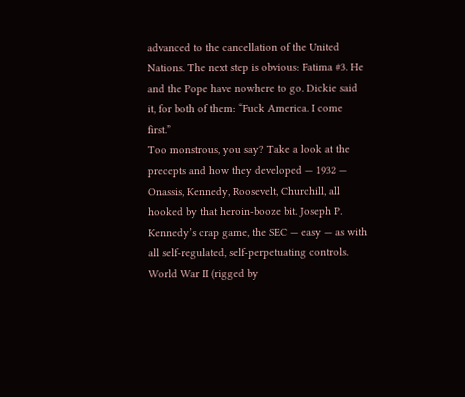advanced to the cancellation of the United Nations. The next step is obvious: Fatima #3. He and the Pope have nowhere to go. Dickie said it, for both of them: “Fuck America. I come first.”
Too monstrous, you say? Take a look at the precepts and how they developed — 1932 — Onassis, Kennedy, Roosevelt, Churchill, all hooked by that heroin-booze bit. Joseph P. Kennedy’s crap game, the SEC — easy — as with all self-regulated, self-perpetuating controls. World War II (rigged by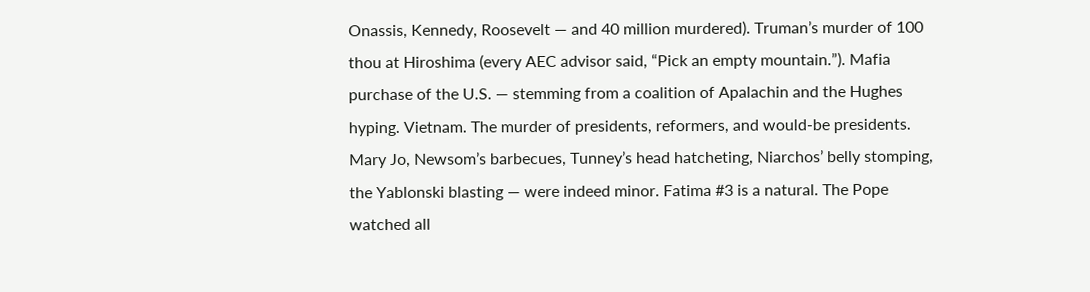Onassis, Kennedy, Roosevelt — and 40 million murdered). Truman’s murder of 100 thou at Hiroshima (every AEC advisor said, “Pick an empty mountain.”). Mafia purchase of the U.S. — stemming from a coalition of Apalachin and the Hughes hyping. Vietnam. The murder of presidents, reformers, and would-be presidents. Mary Jo, Newsom’s barbecues, Tunney’s head hatcheting, Niarchos’ belly stomping, the Yablonski blasting — were indeed minor. Fatima #3 is a natural. The Pope watched all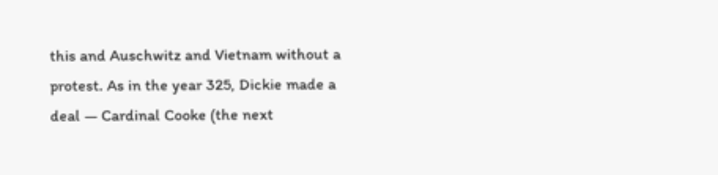this and Auschwitz and Vietnam without a protest. As in the year 325, Dickie made a deal — Cardinal Cooke (the next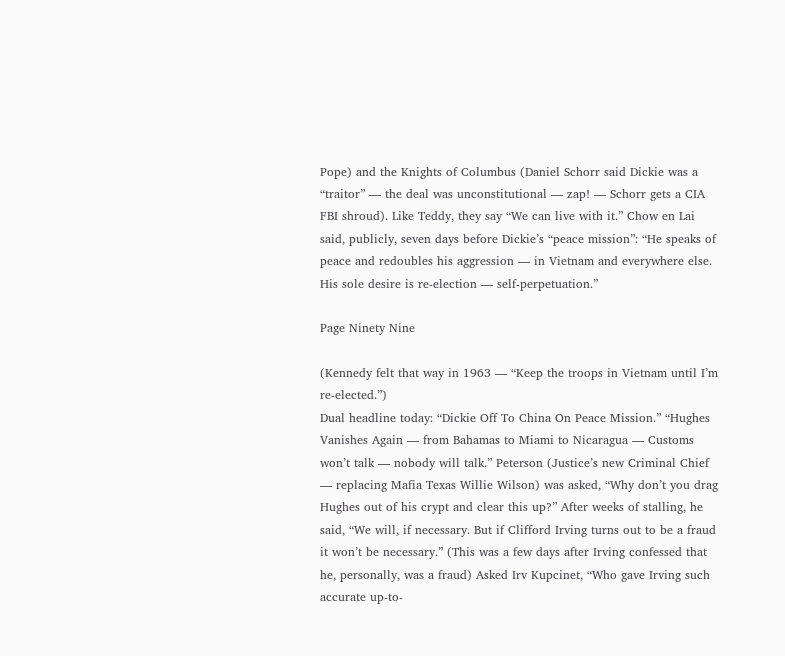Pope) and the Knights of Columbus (Daniel Schorr said Dickie was a “traitor” — the deal was unconstitutional — zap! — Schorr gets a CIA FBI shroud). Like Teddy, they say “We can live with it.” Chow en Lai said, publicly, seven days before Dickie’s “peace mission”: “He speaks of peace and redoubles his aggression — in Vietnam and everywhere else. His sole desire is re-election — self-perpetuation.”

Page Ninety Nine

(Kennedy felt that way in 1963 — “Keep the troops in Vietnam until I’m re-elected.”)
Dual headline today: “Dickie Off To China On Peace Mission.” “Hughes Vanishes Again — from Bahamas to Miami to Nicaragua — Customs won’t talk — nobody will talk.” Peterson (Justice’s new Criminal Chief — replacing Mafia Texas Willie Wilson) was asked, “Why don’t you drag Hughes out of his crypt and clear this up?” After weeks of stalling, he said, “We will, if necessary. But if Clifford Irving turns out to be a fraud it won’t be necessary.” (This was a few days after Irving confessed that he, personally, was a fraud) Asked Irv Kupcinet, “Who gave Irving such accurate up-to-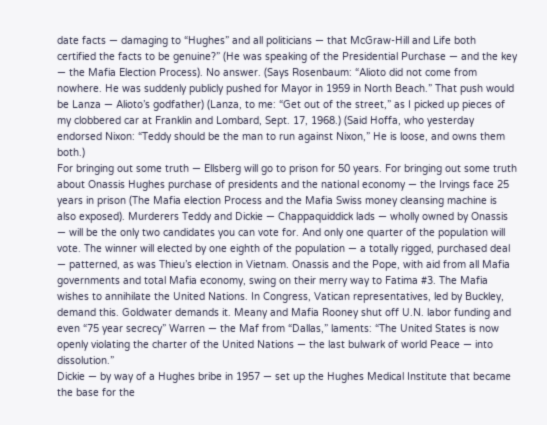date facts — damaging to “Hughes” and all politicians — that McGraw-Hill and Life both certified the facts to be genuine?” (He was speaking of the Presidential Purchase — and the key — the Mafia Election Process). No answer. (Says Rosenbaum: “Alioto did not come from nowhere. He was suddenly publicly pushed for Mayor in 1959 in North Beach.” That push would be Lanza — Alioto’s godfather) (Lanza, to me: “Get out of the street,” as I picked up pieces of my clobbered car at Franklin and Lombard, Sept. 17, 1968.) (Said Hoffa, who yesterday endorsed Nixon: “Teddy should be the man to run against Nixon,” He is loose, and owns them both.)
For bringing out some truth — Ellsberg will go to prison for 50 years. For bringing out some truth about Onassis Hughes purchase of presidents and the national economy — the Irvings face 25 years in prison (The Mafia election Process and the Mafia Swiss money cleansing machine is also exposed). Murderers Teddy and Dickie — Chappaquiddick lads — wholly owned by Onassis — will be the only two candidates you can vote for. And only one quarter of the population will vote. The winner will elected by one eighth of the population — a totally rigged, purchased deal — patterned, as was Thieu’s election in Vietnam. Onassis and the Pope, with aid from all Mafia governments and total Mafia economy, swing on their merry way to Fatima #3. The Mafia wishes to annihilate the United Nations. In Congress, Vatican representatives, led by Buckley, demand this. Goldwater demands it. Meany and Mafia Rooney shut off U.N. labor funding and even “75 year secrecy” Warren — the Maf from “Dallas,” laments: “The United States is now openly violating the charter of the United Nations — the last bulwark of world Peace — into dissolution.”
Dickie — by way of a Hughes bribe in 1957 — set up the Hughes Medical Institute that became the base for the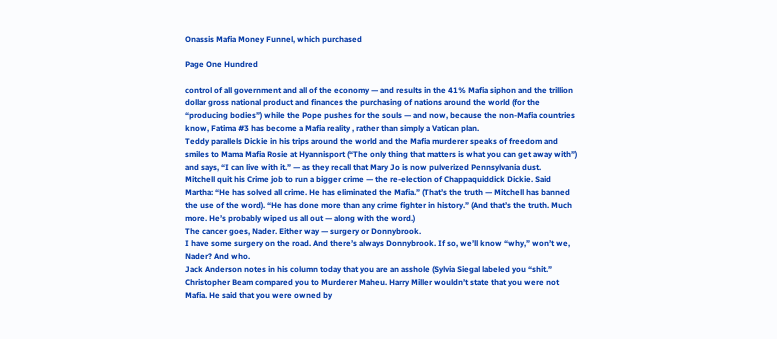Onassis Mafia Money Funnel, which purchased

Page One Hundred

control of all government and all of the economy — and results in the 41% Mafia siphon and the trillion dollar gross national product and finances the purchasing of nations around the world (for the “producing bodies”) while the Pope pushes for the souls — and now, because the non-Mafia countries know, Fatima #3 has become a Mafia reality , rather than simply a Vatican plan.
Teddy parallels Dickie in his trips around the world and the Mafia murderer speaks of freedom and smiles to Mama Mafia Rosie at Hyannisport (“The only thing that matters is what you can get away with”) and says, “I can live with it.” — as they recall that Mary Jo is now pulverized Pennsylvania dust.
Mitchell quit his Crime job to run a bigger crime — the re-election of Chappaquiddick Dickie. Said Martha: “He has solved all crime. He has eliminated the Mafia.” (That’s the truth — Mitchell has banned the use of the word). “He has done more than any crime fighter in history.” (And that’s the truth. Much more. He’s probably wiped us all out — along with the word.)
The cancer goes, Nader. Either way — surgery or Donnybrook.
I have some surgery on the road. And there’s always Donnybrook. If so, we’ll know “why,” won’t we, Nader? And who.
Jack Anderson notes in his column today that you are an asshole (Sylvia Siegal labeled you “shit.” Christopher Beam compared you to Murderer Maheu. Harry Miller wouldn’t state that you were not Mafia. He said that you were owned by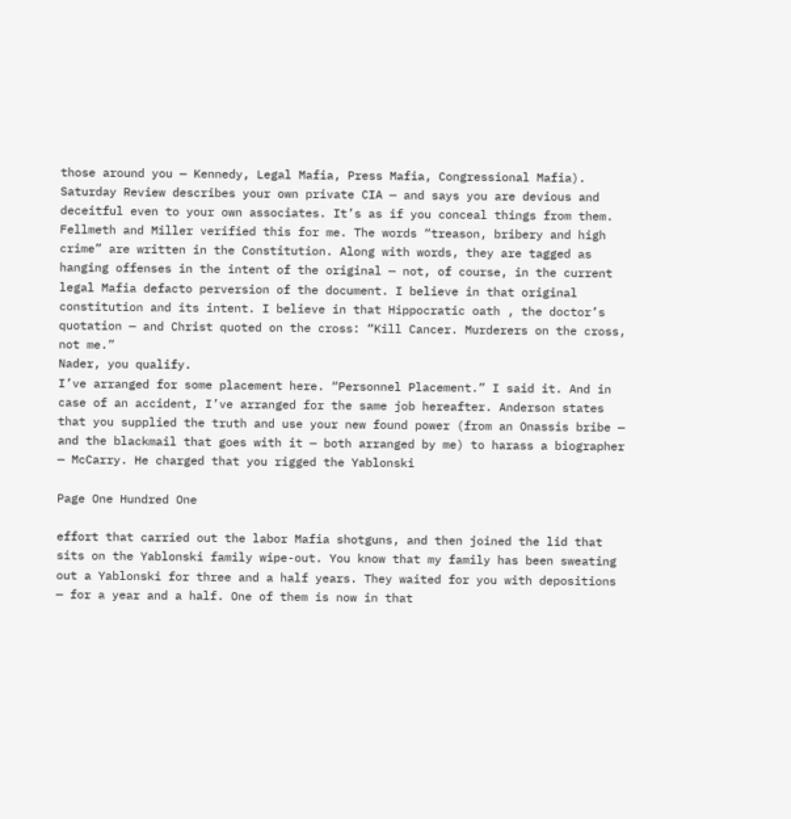those around you — Kennedy, Legal Mafia, Press Mafia, Congressional Mafia). Saturday Review describes your own private CIA — and says you are devious and deceitful even to your own associates. It’s as if you conceal things from them. Fellmeth and Miller verified this for me. The words “treason, bribery and high crime” are written in the Constitution. Along with words, they are tagged as hanging offenses in the intent of the original — not, of course, in the current legal Mafia defacto perversion of the document. I believe in that original constitution and its intent. I believe in that Hippocratic oath , the doctor’s quotation — and Christ quoted on the cross: “Kill Cancer. Murderers on the cross, not me.”
Nader, you qualify.
I’ve arranged for some placement here. “Personnel Placement.” I said it. And in case of an accident, I’ve arranged for the same job hereafter. Anderson states that you supplied the truth and use your new found power (from an Onassis bribe — and the blackmail that goes with it — both arranged by me) to harass a biographer — McCarry. He charged that you rigged the Yablonski

Page One Hundred One

effort that carried out the labor Mafia shotguns, and then joined the lid that sits on the Yablonski family wipe-out. You know that my family has been sweating out a Yablonski for three and a half years. They waited for you with depositions — for a year and a half. One of them is now in that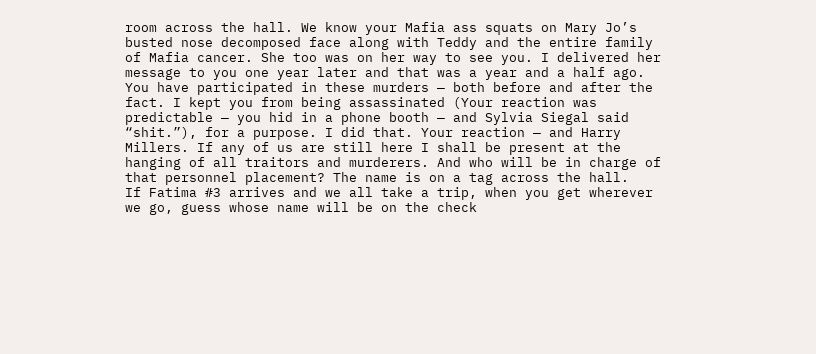room across the hall. We know your Mafia ass squats on Mary Jo’s busted nose decomposed face along with Teddy and the entire family of Mafia cancer. She too was on her way to see you. I delivered her message to you one year later and that was a year and a half ago. You have participated in these murders — both before and after the fact. I kept you from being assassinated (Your reaction was predictable — you hid in a phone booth — and Sylvia Siegal said “shit.”), for a purpose. I did that. Your reaction — and Harry Millers. If any of us are still here I shall be present at the hanging of all traitors and murderers. And who will be in charge of that personnel placement? The name is on a tag across the hall.
If Fatima #3 arrives and we all take a trip, when you get wherever we go, guess whose name will be on the check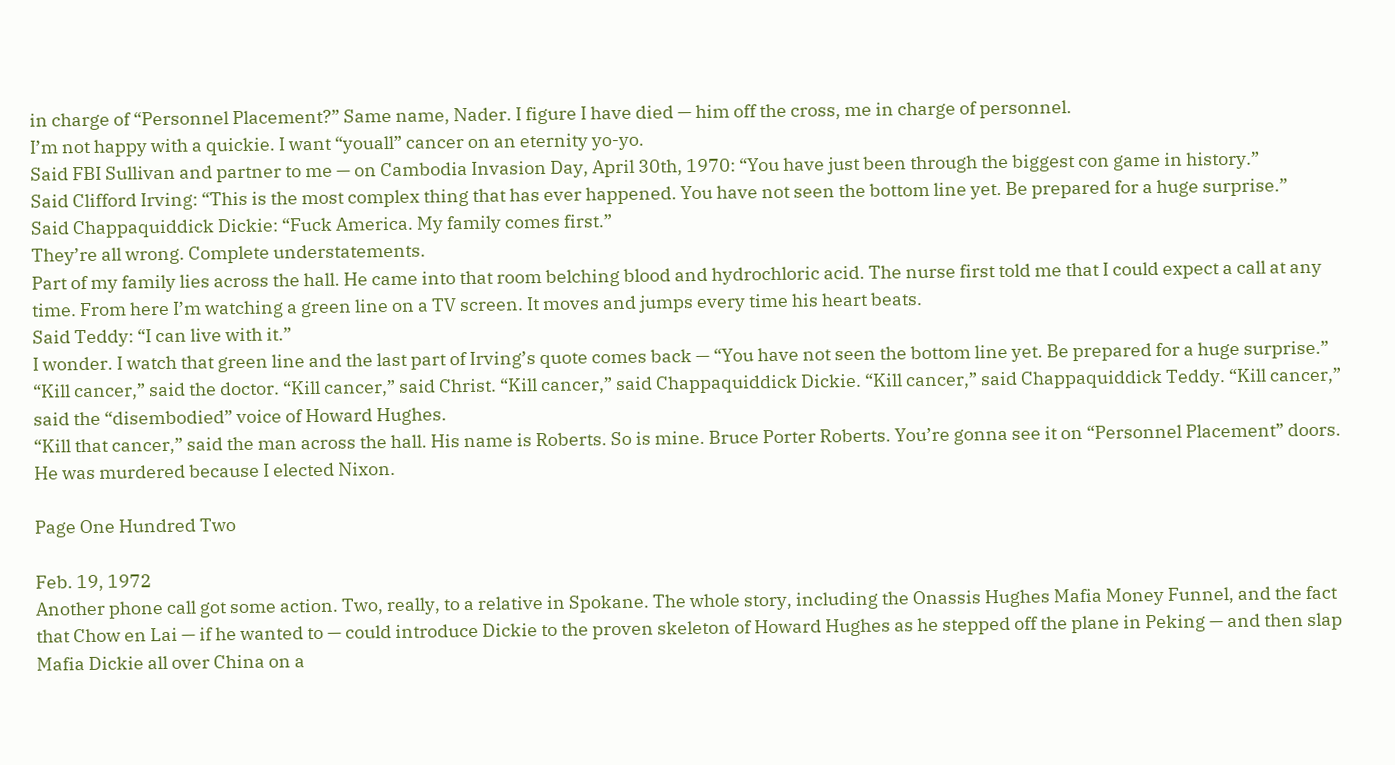in charge of “Personnel Placement?” Same name, Nader. I figure I have died — him off the cross, me in charge of personnel.
I’m not happy with a quickie. I want “youall” cancer on an eternity yo-yo.
Said FBI Sullivan and partner to me — on Cambodia Invasion Day, April 30th, 1970: “You have just been through the biggest con game in history.”
Said Clifford Irving: “This is the most complex thing that has ever happened. You have not seen the bottom line yet. Be prepared for a huge surprise.”
Said Chappaquiddick Dickie: “Fuck America. My family comes first.”
They’re all wrong. Complete understatements.
Part of my family lies across the hall. He came into that room belching blood and hydrochloric acid. The nurse first told me that I could expect a call at any time. From here I’m watching a green line on a TV screen. It moves and jumps every time his heart beats.
Said Teddy: “I can live with it.”
I wonder. I watch that green line and the last part of Irving’s quote comes back — “You have not seen the bottom line yet. Be prepared for a huge surprise.” “Kill cancer,” said the doctor. “Kill cancer,” said Christ. “Kill cancer,” said Chappaquiddick Dickie. “Kill cancer,” said Chappaquiddick Teddy. “Kill cancer,” said the “disembodied” voice of Howard Hughes.
“Kill that cancer,” said the man across the hall. His name is Roberts. So is mine. Bruce Porter Roberts. You’re gonna see it on “Personnel Placement” doors. He was murdered because I elected Nixon.

Page One Hundred Two

Feb. 19, 1972
Another phone call got some action. Two, really, to a relative in Spokane. The whole story, including the Onassis Hughes Mafia Money Funnel, and the fact that Chow en Lai — if he wanted to — could introduce Dickie to the proven skeleton of Howard Hughes as he stepped off the plane in Peking — and then slap Mafia Dickie all over China on a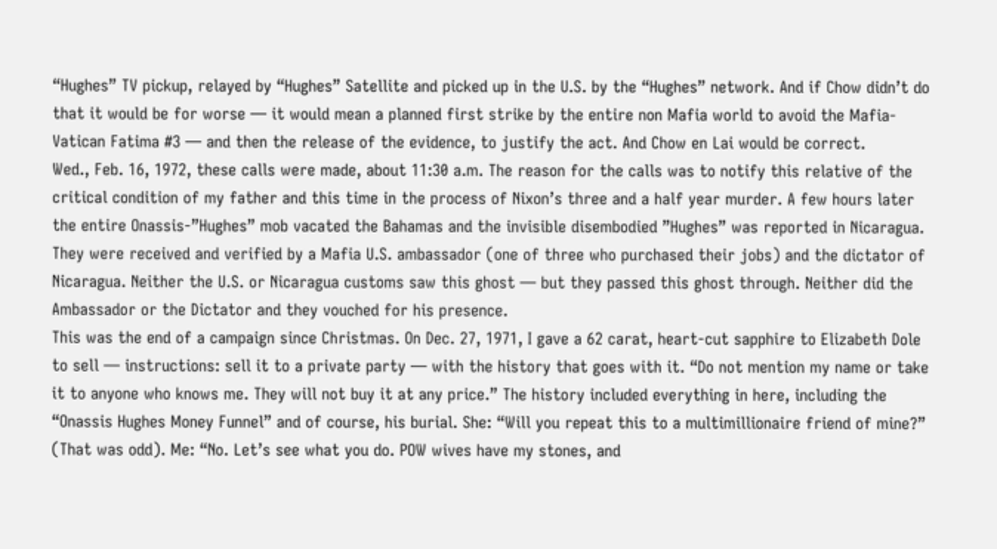“Hughes” TV pickup, relayed by “Hughes” Satellite and picked up in the U.S. by the “Hughes” network. And if Chow didn’t do that it would be for worse — it would mean a planned first strike by the entire non Mafia world to avoid the Mafia-Vatican Fatima #3 — and then the release of the evidence, to justify the act. And Chow en Lai would be correct.
Wed., Feb. 16, 1972, these calls were made, about 11:30 a.m. The reason for the calls was to notify this relative of the critical condition of my father and this time in the process of Nixon’s three and a half year murder. A few hours later the entire Onassis-”Hughes” mob vacated the Bahamas and the invisible disembodied ”Hughes” was reported in Nicaragua. They were received and verified by a Mafia U.S. ambassador (one of three who purchased their jobs) and the dictator of Nicaragua. Neither the U.S. or Nicaragua customs saw this ghost — but they passed this ghost through. Neither did the Ambassador or the Dictator and they vouched for his presence.
This was the end of a campaign since Christmas. On Dec. 27, 1971, I gave a 62 carat, heart-cut sapphire to Elizabeth Dole to sell — instructions: sell it to a private party — with the history that goes with it. “Do not mention my name or take it to anyone who knows me. They will not buy it at any price.” The history included everything in here, including the “Onassis Hughes Money Funnel” and of course, his burial. She: “Will you repeat this to a multimillionaire friend of mine?” (That was odd). Me: “No. Let’s see what you do. POW wives have my stones, and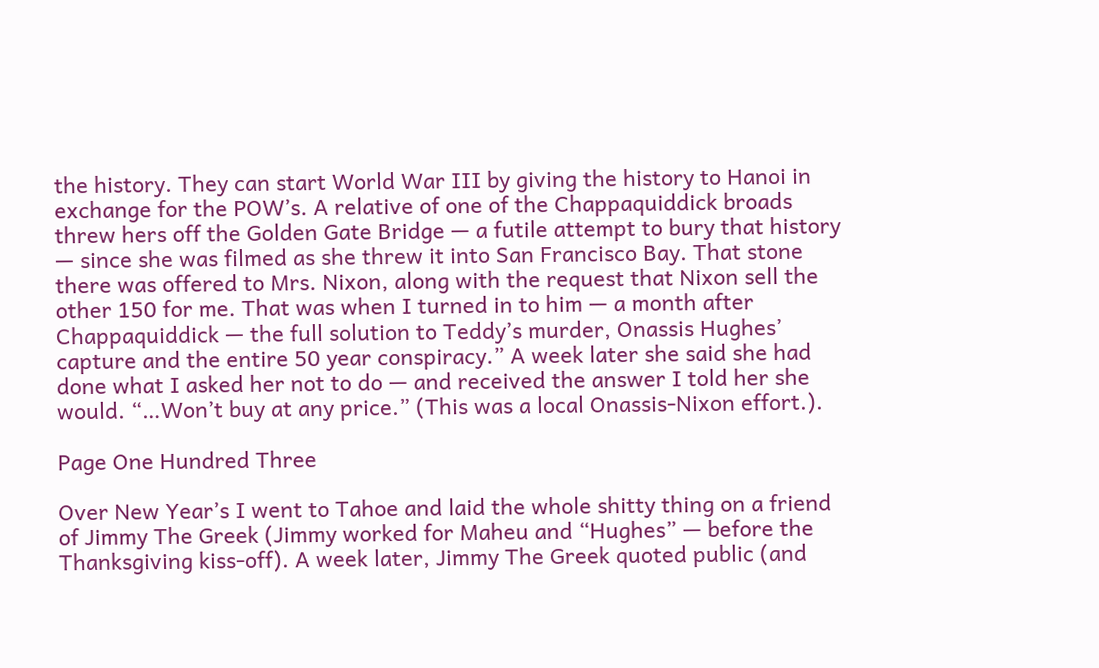the history. They can start World War III by giving the history to Hanoi in exchange for the POW’s. A relative of one of the Chappaquiddick broads threw hers off the Golden Gate Bridge — a futile attempt to bury that history — since she was filmed as she threw it into San Francisco Bay. That stone there was offered to Mrs. Nixon, along with the request that Nixon sell the other 150 for me. That was when I turned in to him — a month after Chappaquiddick — the full solution to Teddy’s murder, Onassis Hughes’ capture and the entire 50 year conspiracy.” A week later she said she had done what I asked her not to do — and received the answer I told her she would. “…Won’t buy at any price.” (This was a local Onassis-Nixon effort.).

Page One Hundred Three

Over New Year’s I went to Tahoe and laid the whole shitty thing on a friend of Jimmy The Greek (Jimmy worked for Maheu and “Hughes” — before the Thanksgiving kiss-off). A week later, Jimmy The Greek quoted public (and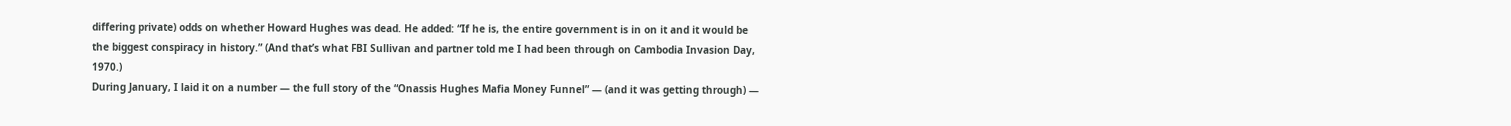differing private) odds on whether Howard Hughes was dead. He added: “If he is, the entire government is in on it and it would be the biggest conspiracy in history.” (And that’s what FBI Sullivan and partner told me I had been through on Cambodia Invasion Day, 1970.)
During January, I laid it on a number — the full story of the “Onassis Hughes Mafia Money Funnel” — (and it was getting through) —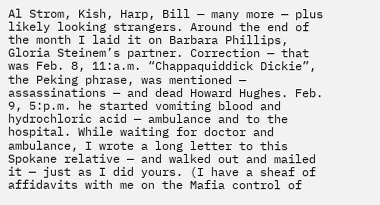Al Strom, Kish, Harp, Bill — many more — plus likely looking strangers. Around the end of the month I laid it on Barbara Phillips, Gloria Steinem’s partner. Correction — that was Feb. 8, 11:a.m. “Chappaquiddick Dickie”, the Peking phrase, was mentioned — assassinations — and dead Howard Hughes. Feb. 9, 5:p.m. he started vomiting blood and hydrochloric acid — ambulance and to the hospital. While waiting for doctor and ambulance, I wrote a long letter to this Spokane relative — and walked out and mailed it — just as I did yours. (I have a sheaf of affidavits with me on the Mafia control of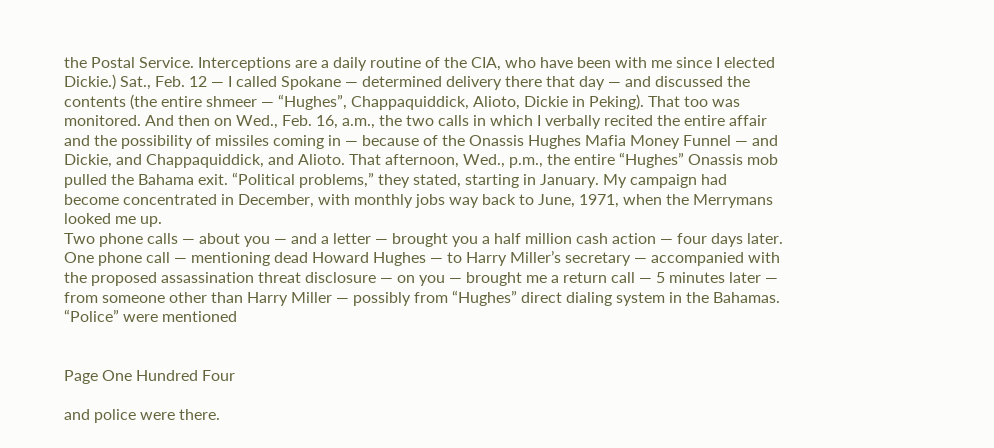the Postal Service. Interceptions are a daily routine of the CIA, who have been with me since I elected Dickie.) Sat., Feb. 12 — I called Spokane — determined delivery there that day — and discussed the contents (the entire shmeer — “Hughes”, Chappaquiddick, Alioto, Dickie in Peking). That too was monitored. And then on Wed., Feb. 16, a.m., the two calls in which I verbally recited the entire affair and the possibility of missiles coming in — because of the Onassis Hughes Mafia Money Funnel — and Dickie, and Chappaquiddick, and Alioto. That afternoon, Wed., p.m., the entire “Hughes” Onassis mob pulled the Bahama exit. “Political problems,” they stated, starting in January. My campaign had become concentrated in December, with monthly jobs way back to June, 1971, when the Merrymans looked me up.
Two phone calls — about you — and a letter — brought you a half million cash action — four days later.
One phone call — mentioning dead Howard Hughes — to Harry Miller’s secretary — accompanied with the proposed assassination threat disclosure — on you — brought me a return call — 5 minutes later — from someone other than Harry Miller — possibly from “Hughes” direct dialing system in the Bahamas. “Police” were mentioned


Page One Hundred Four

and police were there.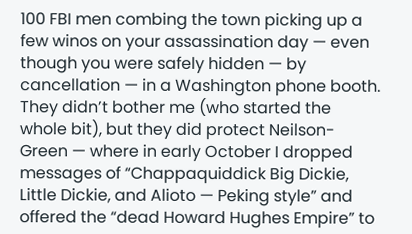100 FBI men combing the town picking up a few winos on your assassination day — even though you were safely hidden — by cancellation — in a Washington phone booth. They didn’t bother me (who started the whole bit), but they did protect Neilson-Green — where in early October I dropped messages of “Chappaquiddick Big Dickie, Little Dickie, and Alioto — Peking style” and offered the “dead Howard Hughes Empire” to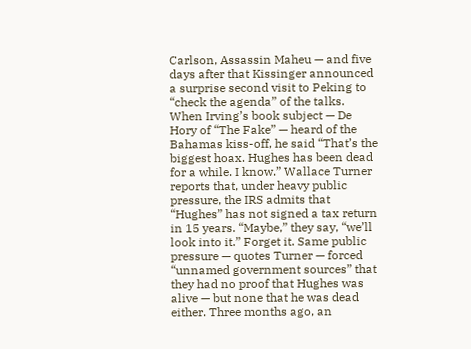Carlson, Assassin Maheu — and five days after that Kissinger announced a surprise second visit to Peking to “check the agenda” of the talks.
When Irving’s book subject — De Hory of “The Fake” — heard of the Bahamas kiss-off, he said “That’s the biggest hoax. Hughes has been dead for a while. I know.” Wallace Turner reports that, under heavy public pressure, the IRS admits that “Hughes” has not signed a tax return in 15 years. “Maybe,” they say, “we’ll look into it.” Forget it. Same public pressure — quotes Turner — forced “unnamed government sources” that they had no proof that Hughes was alive — but none that he was dead either. Three months ago, an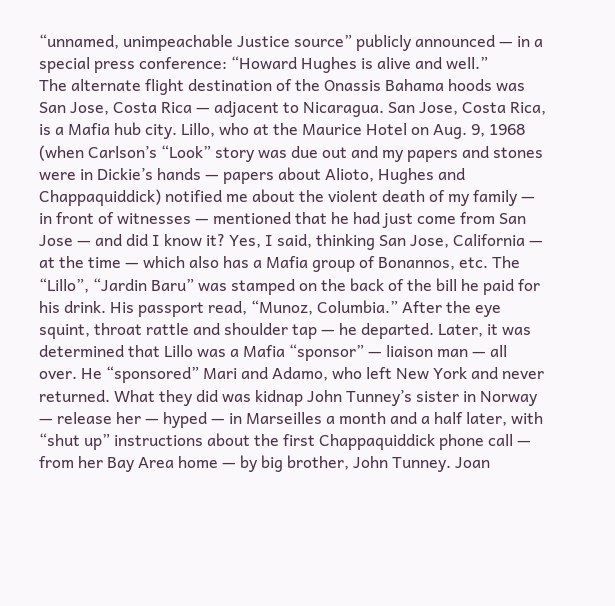“unnamed, unimpeachable Justice source” publicly announced — in a special press conference: “Howard Hughes is alive and well.”
The alternate flight destination of the Onassis Bahama hoods was San Jose, Costa Rica — adjacent to Nicaragua. San Jose, Costa Rica, is a Mafia hub city. Lillo, who at the Maurice Hotel on Aug. 9, 1968 (when Carlson’s “Look” story was due out and my papers and stones were in Dickie’s hands — papers about Alioto, Hughes and Chappaquiddick) notified me about the violent death of my family — in front of witnesses — mentioned that he had just come from San Jose — and did I know it? Yes, I said, thinking San Jose, California — at the time — which also has a Mafia group of Bonannos, etc. The “Lillo”, “Jardin Baru” was stamped on the back of the bill he paid for his drink. His passport read, “Munoz, Columbia.” After the eye squint, throat rattle and shoulder tap — he departed. Later, it was determined that Lillo was a Mafia “sponsor” — liaison man — all over. He “sponsored” Mari and Adamo, who left New York and never returned. What they did was kidnap John Tunney’s sister in Norway — release her — hyped — in Marseilles a month and a half later, with “shut up” instructions about the first Chappaquiddick phone call — from her Bay Area home — by big brother, John Tunney. Joan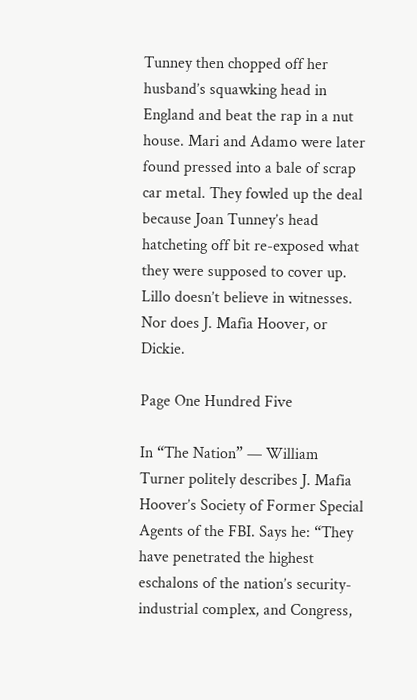Tunney then chopped off her husband’s squawking head in England and beat the rap in a nut house. Mari and Adamo were later found pressed into a bale of scrap car metal. They fowled up the deal because Joan Tunney’s head hatcheting off bit re-exposed what they were supposed to cover up. Lillo doesn’t believe in witnesses. Nor does J. Mafia Hoover, or Dickie.

Page One Hundred Five

In “The Nation” — William Turner politely describes J. Mafia Hoover’s Society of Former Special Agents of the FBI. Says he: “They have penetrated the highest eschalons of the nation’s security-industrial complex, and Congress,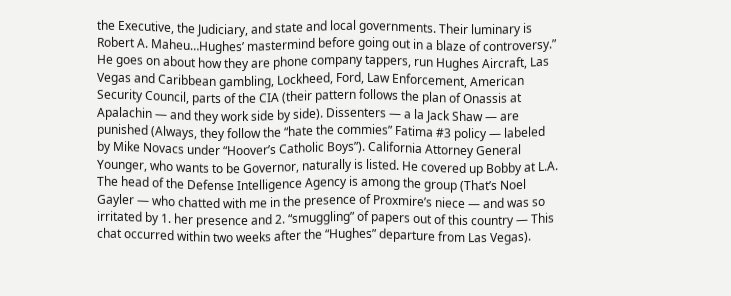the Executive, the Judiciary, and state and local governments. Their luminary is Robert A. Maheu…Hughes’ mastermind before going out in a blaze of controversy.”
He goes on about how they are phone company tappers, run Hughes Aircraft, Las Vegas and Caribbean gambling, Lockheed, Ford, Law Enforcement, American Security Council, parts of the CIA (their pattern follows the plan of Onassis at Apalachin — and they work side by side). Dissenters — a la Jack Shaw — are punished (Always, they follow the “hate the commies” Fatima #3 policy — labeled by Mike Novacs under “Hoover’s Catholic Boys”). California Attorney General Younger, who wants to be Governor, naturally is listed. He covered up Bobby at L.A. The head of the Defense Intelligence Agency is among the group (That’s Noel Gayler — who chatted with me in the presence of Proxmire’s niece — and was so irritated by 1. her presence and 2. “smuggling” of papers out of this country — This chat occurred within two weeks after the “Hughes” departure from Las Vegas).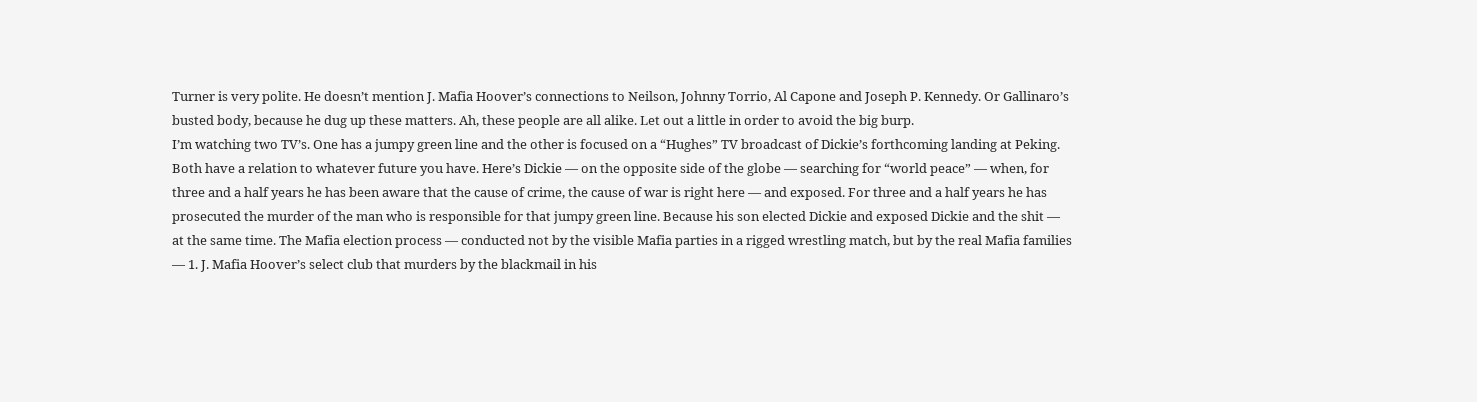Turner is very polite. He doesn’t mention J. Mafia Hoover’s connections to Neilson, Johnny Torrio, Al Capone and Joseph P. Kennedy. Or Gallinaro’s busted body, because he dug up these matters. Ah, these people are all alike. Let out a little in order to avoid the big burp.
I’m watching two TV’s. One has a jumpy green line and the other is focused on a “Hughes” TV broadcast of Dickie’s forthcoming landing at Peking. Both have a relation to whatever future you have. Here’s Dickie — on the opposite side of the globe — searching for “world peace” — when, for three and a half years he has been aware that the cause of crime, the cause of war is right here — and exposed. For three and a half years he has prosecuted the murder of the man who is responsible for that jumpy green line. Because his son elected Dickie and exposed Dickie and the shit — at the same time. The Mafia election process — conducted not by the visible Mafia parties in a rigged wrestling match, but by the real Mafia families — 1. J. Mafia Hoover’s select club that murders by the blackmail in his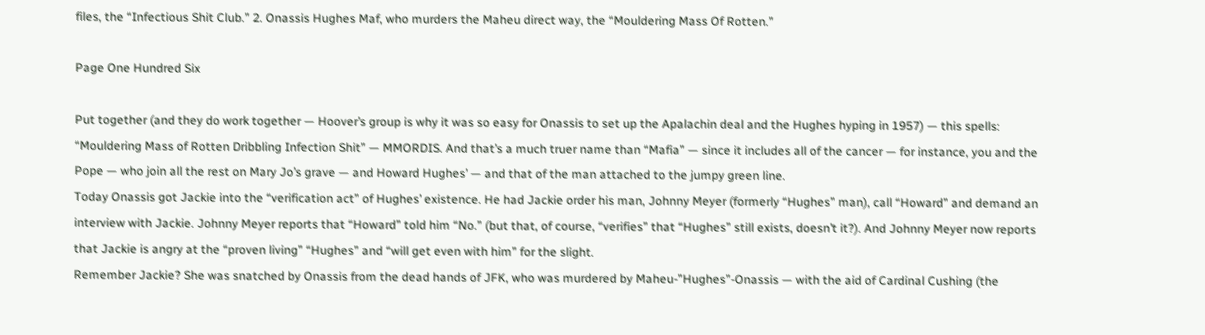files, the “Infectious Shit Club.” 2. Onassis Hughes Maf, who murders the Maheu direct way, the “Mouldering Mass Of Rotten.”

Page One Hundred Six

Put together (and they do work together — Hoover’s group is why it was so easy for Onassis to set up the Apalachin deal and the Hughes hyping in 1957) — this spells: “Mouldering Mass of Rotten Dribbling Infection Shit” — MMORDIS. And that’s a much truer name than “Mafia” — since it includes all of the cancer — for instance, you and the Pope — who join all the rest on Mary Jo’s grave — and Howard Hughes’ — and that of the man attached to the jumpy green line.
Today Onassis got Jackie into the “verification act” of Hughes’ existence. He had Jackie order his man, Johnny Meyer (formerly “Hughes” man), call “Howard” and demand an interview with Jackie. Johnny Meyer reports that “Howard” told him “No.” (but that, of course, “verifies” that “Hughes” still exists, doesn’t it?). And Johnny Meyer now reports that Jackie is angry at the “proven living” “Hughes” and “will get even with him” for the slight.
Remember Jackie? She was snatched by Onassis from the dead hands of JFK, who was murdered by Maheu-”Hughes”-Onassis — with the aid of Cardinal Cushing (the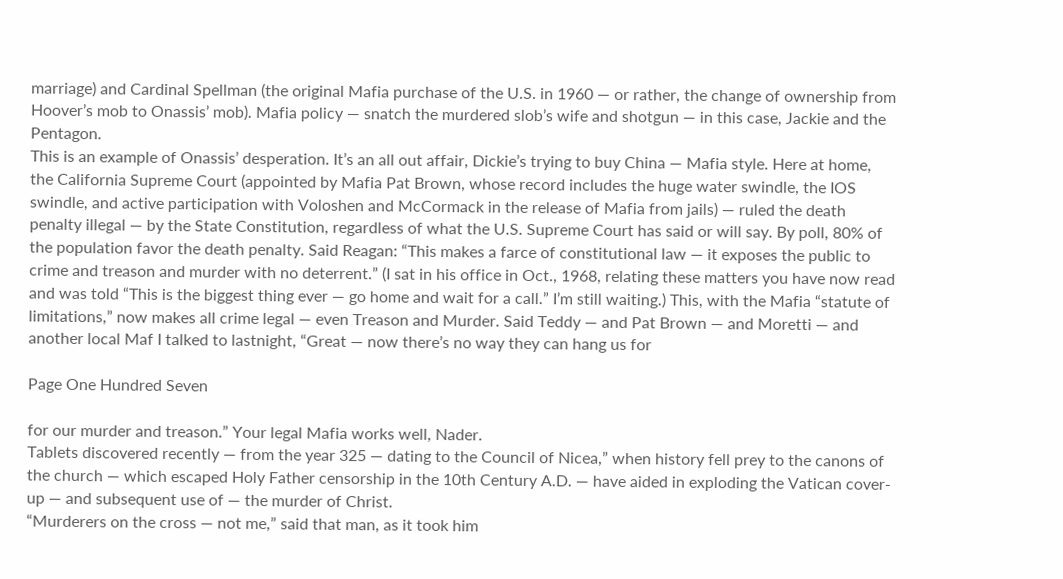marriage) and Cardinal Spellman (the original Mafia purchase of the U.S. in 1960 — or rather, the change of ownership from Hoover’s mob to Onassis’ mob). Mafia policy — snatch the murdered slob’s wife and shotgun — in this case, Jackie and the Pentagon.
This is an example of Onassis’ desperation. It’s an all out affair, Dickie’s trying to buy China — Mafia style. Here at home, the California Supreme Court (appointed by Mafia Pat Brown, whose record includes the huge water swindle, the IOS swindle, and active participation with Voloshen and McCormack in the release of Mafia from jails) — ruled the death penalty illegal — by the State Constitution, regardless of what the U.S. Supreme Court has said or will say. By poll, 80% of the population favor the death penalty. Said Reagan: “This makes a farce of constitutional law — it exposes the public to crime and treason and murder with no deterrent.” (I sat in his office in Oct., 1968, relating these matters you have now read and was told “This is the biggest thing ever — go home and wait for a call.” I’m still waiting.) This, with the Mafia “statute of limitations,” now makes all crime legal — even Treason and Murder. Said Teddy — and Pat Brown — and Moretti — and another local Maf I talked to lastnight, “Great — now there’s no way they can hang us for

Page One Hundred Seven

for our murder and treason.” Your legal Mafia works well, Nader.
Tablets discovered recently — from the year 325 — dating to the Council of Nicea,” when history fell prey to the canons of the church — which escaped Holy Father censorship in the 10th Century A.D. — have aided in exploding the Vatican cover-up — and subsequent use of — the murder of Christ.
“Murderers on the cross — not me,” said that man, as it took him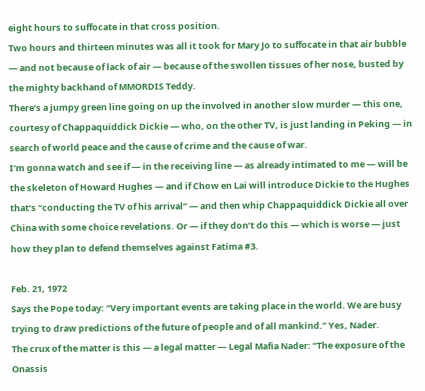eight hours to suffocate in that cross position.
Two hours and thirteen minutes was all it took for Mary Jo to suffocate in that air bubble — and not because of lack of air — because of the swollen tissues of her nose, busted by the mighty backhand of MMORDIS Teddy.
There’s a jumpy green line going on up the involved in another slow murder — this one, courtesy of Chappaquiddick Dickie — who, on the other TV, is just landing in Peking — in search of world peace and the cause of crime and the cause of war.
I’m gonna watch and see if — in the receiving line — as already intimated to me — will be the skeleton of Howard Hughes — and if Chow en Lai will introduce Dickie to the Hughes that’s “conducting the TV of his arrival” — and then whip Chappaquiddick Dickie all over China with some choice revelations. Or — if they don’t do this — which is worse — just how they plan to defend themselves against Fatima #3.

Feb. 21, 1972
Says the Pope today: “Very important events are taking place in the world. We are busy trying to draw predictions of the future of people and of all mankind.” Yes, Nader.
The crux of the matter is this — a legal matter — Legal Mafia Nader: “The exposure of the Onassis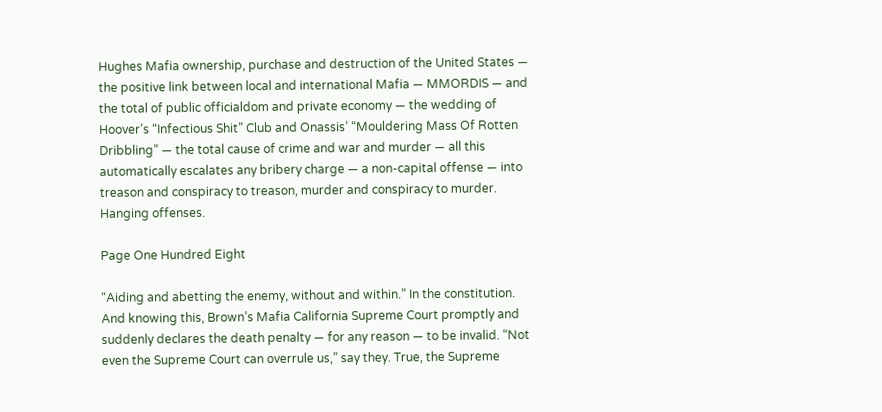Hughes Mafia ownership, purchase and destruction of the United States — the positive link between local and international Mafia — MMORDIS — and the total of public officialdom and private economy — the wedding of Hoover’s “Infectious Shit” Club and Onassis’ “Mouldering Mass Of Rotten Dribbling” — the total cause of crime and war and murder — all this automatically escalates any bribery charge — a non-capital offense — into treason and conspiracy to treason, murder and conspiracy to murder. Hanging offenses.

Page One Hundred Eight

“Aiding and abetting the enemy, without and within.” In the constitution. And knowing this, Brown’s Mafia California Supreme Court promptly and suddenly declares the death penalty — for any reason — to be invalid. “Not even the Supreme Court can overrule us,” say they. True, the Supreme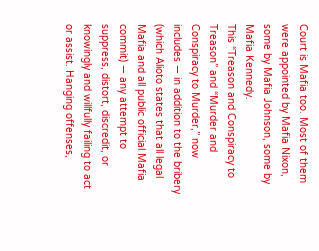Court is Mafia too. Most of them were appointed by Mafia Nixon, some by Mafia Johnson, some by Mafia Kennedy.
This “Treason and Conspiracy to Treason” and “Murder and Conspiracy to Murder,” now includes — in addition to the bribery (which Alioto states that all legal Mafia and all public official Mafia commit) — any attempt to suppress, distort, discredit, or knowingly and willfully failing to act or assist. Hanging offenses,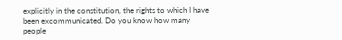explicitly in the constitution, the rights to which I have been excommunicated. Do you know how many people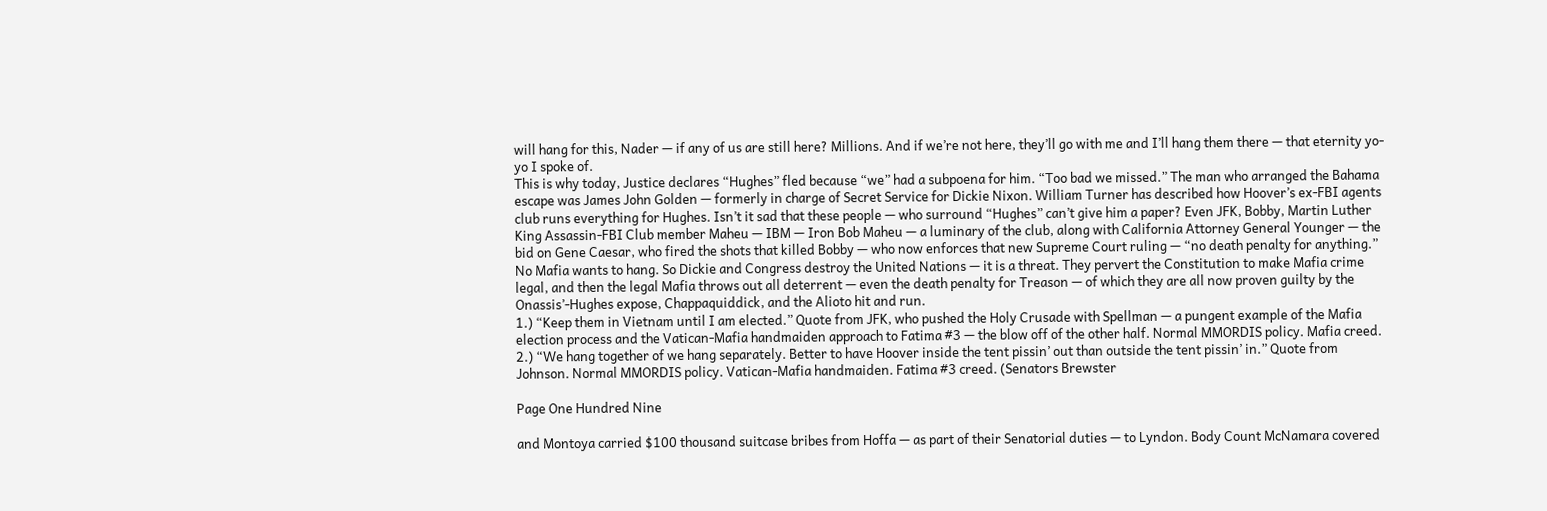will hang for this, Nader — if any of us are still here? Millions. And if we’re not here, they’ll go with me and I’ll hang them there — that eternity yo-yo I spoke of.
This is why today, Justice declares “Hughes” fled because “we” had a subpoena for him. “Too bad we missed.” The man who arranged the Bahama escape was James John Golden — formerly in charge of Secret Service for Dickie Nixon. William Turner has described how Hoover’s ex-FBI agents club runs everything for Hughes. Isn’t it sad that these people — who surround “Hughes” can’t give him a paper? Even JFK, Bobby, Martin Luther King Assassin-FBI Club member Maheu — IBM — Iron Bob Maheu — a luminary of the club, along with California Attorney General Younger — the bid on Gene Caesar, who fired the shots that killed Bobby — who now enforces that new Supreme Court ruling — “no death penalty for anything.”
No Mafia wants to hang. So Dickie and Congress destroy the United Nations — it is a threat. They pervert the Constitution to make Mafia crime legal, and then the legal Mafia throws out all deterrent — even the death penalty for Treason — of which they are all now proven guilty by the Onassis’-Hughes expose, Chappaquiddick, and the Alioto hit and run.
1.) “Keep them in Vietnam until I am elected.” Quote from JFK, who pushed the Holy Crusade with Spellman — a pungent example of the Mafia election process and the Vatican-Mafia handmaiden approach to Fatima #3 — the blow off of the other half. Normal MMORDIS policy. Mafia creed.
2.) “We hang together of we hang separately. Better to have Hoover inside the tent pissin’ out than outside the tent pissin’ in.” Quote from Johnson. Normal MMORDIS policy. Vatican-Mafia handmaiden. Fatima #3 creed. (Senators Brewster

Page One Hundred Nine

and Montoya carried $100 thousand suitcase bribes from Hoffa — as part of their Senatorial duties — to Lyndon. Body Count McNamara covered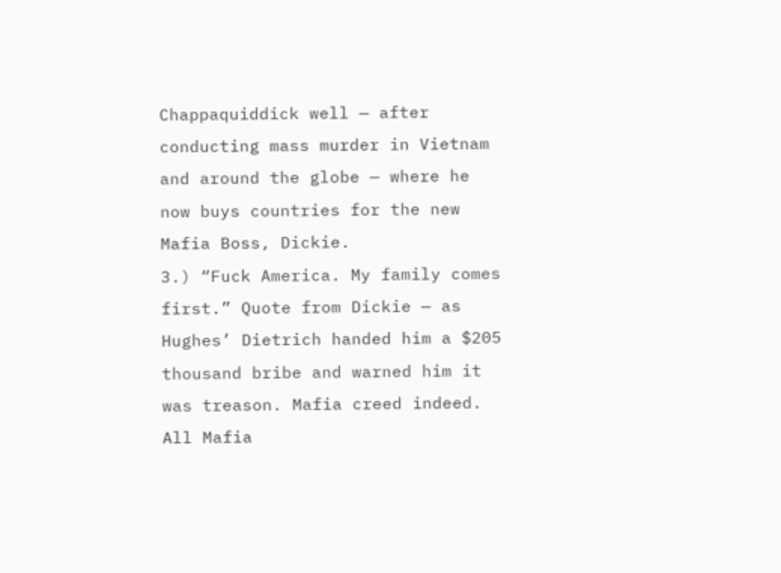Chappaquiddick well — after conducting mass murder in Vietnam and around the globe — where he now buys countries for the new Mafia Boss, Dickie.
3.) “Fuck America. My family comes first.” Quote from Dickie — as Hughes’ Dietrich handed him a $205 thousand bribe and warned him it was treason. Mafia creed indeed. All Mafia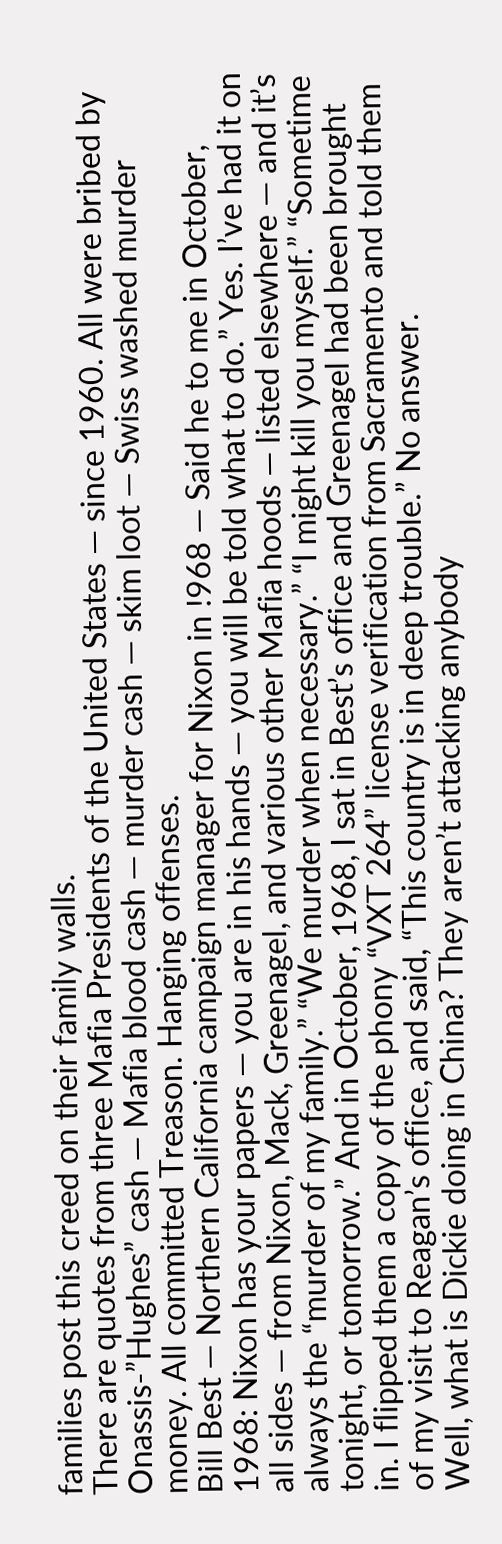families post this creed on their family walls.
There are quotes from three Mafia Presidents of the United States — since 1960. All were bribed by Onassis-”Hughes” cash — Mafia blood cash — murder cash — skim loot — Swiss washed murder money. All committed Treason. Hanging offenses.
Bill Best — Northern California campaign manager for Nixon in !968 — Said he to me in October, 1968: Nixon has your papers — you are in his hands — you will be told what to do.” Yes. I’ve had it on all sides — from Nixon, Mack, Greenagel, and various other Mafia hoods — listed elsewhere — and it’s always the “murder of my family.” “We murder when necessary.” “I might kill you myself.” “Sometime tonight, or tomorrow.” And in October, 1968, I sat in Best’s office and Greenagel had been brought in. I flipped them a copy of the phony “VXT 264” license verification from Sacramento and told them of my visit to Reagan’s office, and said, “This country is in deep trouble.” No answer.
Well, what is Dickie doing in China? They aren’t attacking anybody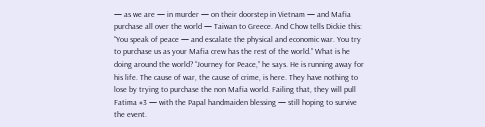— as we are — in murder — on their doorstep in Vietnam — and Mafia purchase all over the world — Taiwan to Greece. And Chow tells Dickie this: “You speak of peace — and escalate the physical and economic war. You try to purchase us as your Mafia crew has the rest of the world.” What is he doing around the world? “Journey for Peace,” he says. He is running away for his life. The cause of war, the cause of crime, is here. They have nothing to lose by trying to purchase the non Mafia world. Failing that, they will pull Fatima #3 — with the Papal handmaiden blessing — still hoping to survive the event.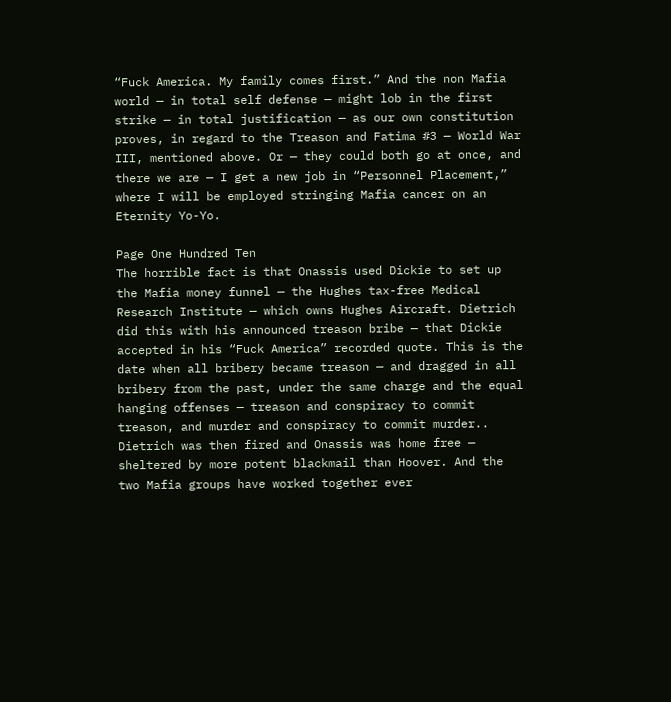“Fuck America. My family comes first.” And the non Mafia world — in total self defense — might lob in the first strike — in total justification — as our own constitution proves, in regard to the Treason and Fatima #3 — World War III, mentioned above. Or — they could both go at once, and there we are — I get a new job in “Personnel Placement,” where I will be employed stringing Mafia cancer on an Eternity Yo-Yo.

Page One Hundred Ten
The horrible fact is that Onassis used Dickie to set up the Mafia money funnel — the Hughes tax-free Medical Research Institute — which owns Hughes Aircraft. Dietrich did this with his announced treason bribe — that Dickie accepted in his “Fuck America” recorded quote. This is the date when all bribery became treason — and dragged in all bribery from the past, under the same charge and the equal hanging offenses — treason and conspiracy to commit treason, and murder and conspiracy to commit murder.. Dietrich was then fired and Onassis was home free — sheltered by more potent blackmail than Hoover. And the two Mafia groups have worked together ever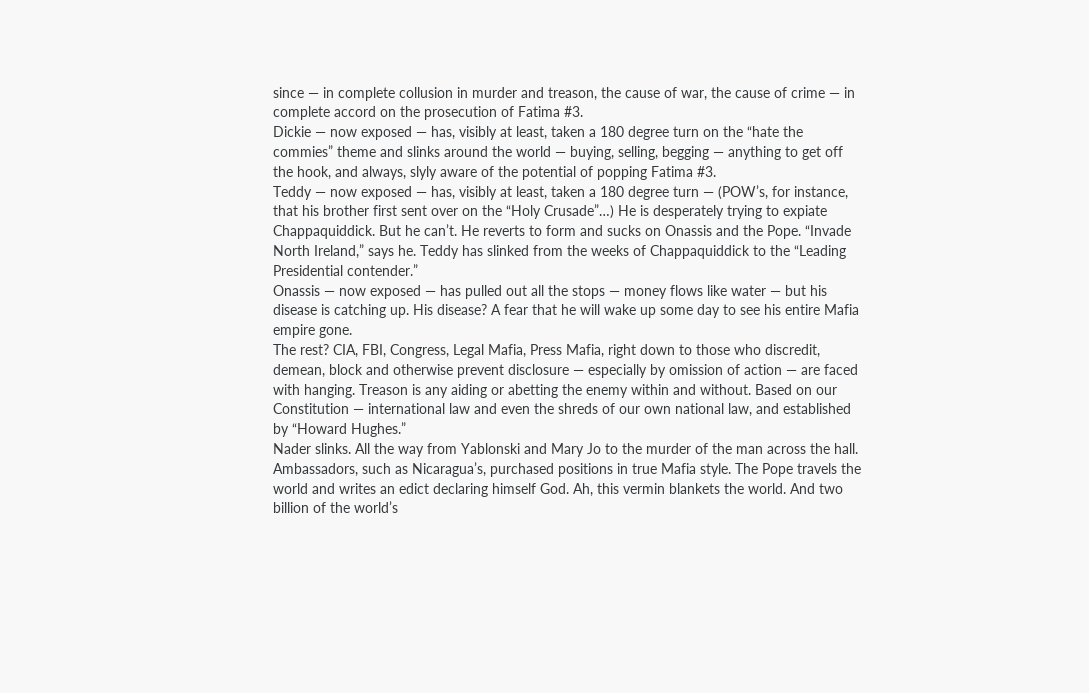since — in complete collusion in murder and treason, the cause of war, the cause of crime — in complete accord on the prosecution of Fatima #3.
Dickie — now exposed — has, visibly at least, taken a 180 degree turn on the “hate the commies” theme and slinks around the world — buying, selling, begging — anything to get off the hook, and always, slyly aware of the potential of popping Fatima #3.
Teddy — now exposed — has, visibly at least, taken a 180 degree turn — (POW’s, for instance, that his brother first sent over on the “Holy Crusade”…) He is desperately trying to expiate Chappaquiddick. But he can’t. He reverts to form and sucks on Onassis and the Pope. “Invade North Ireland,” says he. Teddy has slinked from the weeks of Chappaquiddick to the “Leading Presidential contender.”
Onassis — now exposed — has pulled out all the stops — money flows like water — but his disease is catching up. His disease? A fear that he will wake up some day to see his entire Mafia empire gone.
The rest? CIA, FBI, Congress, Legal Mafia, Press Mafia, right down to those who discredit, demean, block and otherwise prevent disclosure — especially by omission of action — are faced with hanging. Treason is any aiding or abetting the enemy within and without. Based on our Constitution — international law and even the shreds of our own national law, and established by “Howard Hughes.”
Nader slinks. All the way from Yablonski and Mary Jo to the murder of the man across the hall. Ambassadors, such as Nicaragua’s, purchased positions in true Mafia style. The Pope travels the world and writes an edict declaring himself God. Ah, this vermin blankets the world. And two billion of the world’s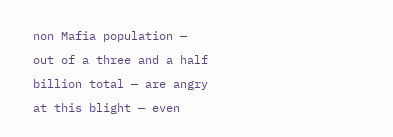non Mafia population — out of a three and a half billion total — are angry at this blight — even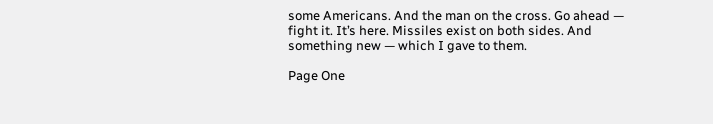some Americans. And the man on the cross. Go ahead — fight it. It’s here. Missiles exist on both sides. And something new — which I gave to them.

Page One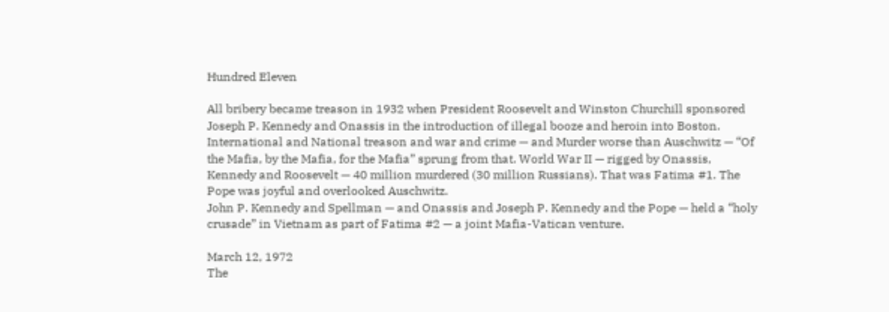Hundred Eleven

All bribery became treason in 1932 when President Roosevelt and Winston Churchill sponsored Joseph P. Kennedy and Onassis in the introduction of illegal booze and heroin into Boston. International and National treason and war and crime — and Murder worse than Auschwitz — “Of the Mafia, by the Mafia, for the Mafia” sprung from that. World War II — rigged by Onassis, Kennedy and Roosevelt — 40 million murdered (30 million Russians). That was Fatima #1. The Pope was joyful and overlooked Auschwitz.
John P. Kennedy and Spellman — and Onassis and Joseph P. Kennedy and the Pope — held a “holy crusade” in Vietnam as part of Fatima #2 — a joint Mafia-Vatican venture.

March 12, 1972
The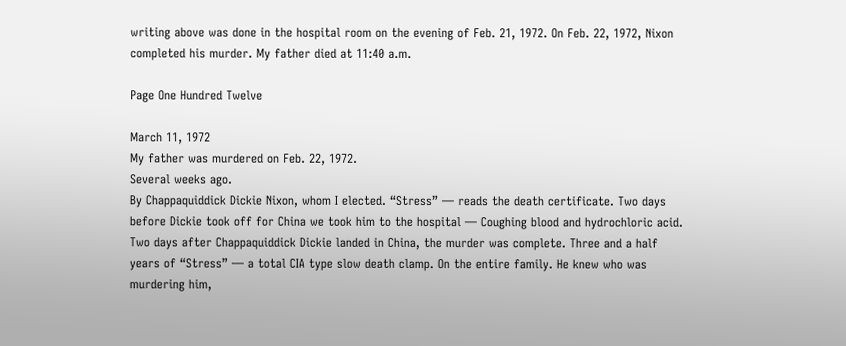writing above was done in the hospital room on the evening of Feb. 21, 1972. On Feb. 22, 1972, Nixon completed his murder. My father died at 11:40 a.m.

Page One Hundred Twelve

March 11, 1972
My father was murdered on Feb. 22, 1972.
Several weeks ago.
By Chappaquiddick Dickie Nixon, whom I elected. “Stress” — reads the death certificate. Two days before Dickie took off for China we took him to the hospital — Coughing blood and hydrochloric acid. Two days after Chappaquiddick Dickie landed in China, the murder was complete. Three and a half years of “Stress” — a total CIA type slow death clamp. On the entire family. He knew who was murdering him,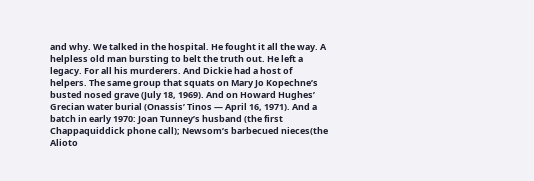and why. We talked in the hospital. He fought it all the way. A helpless old man bursting to belt the truth out. He left a legacy. For all his murderers. And Dickie had a host of helpers. The same group that squats on Mary Jo Kopechne’s busted nosed grave (July 18, 1969). And on Howard Hughes’ Grecian water burial (Onassis’ Tinos — April 16, 1971). And a batch in early 1970: Joan Tunney’s husband (the first Chappaquiddick phone call); Newsom’s barbecued nieces(the Alioto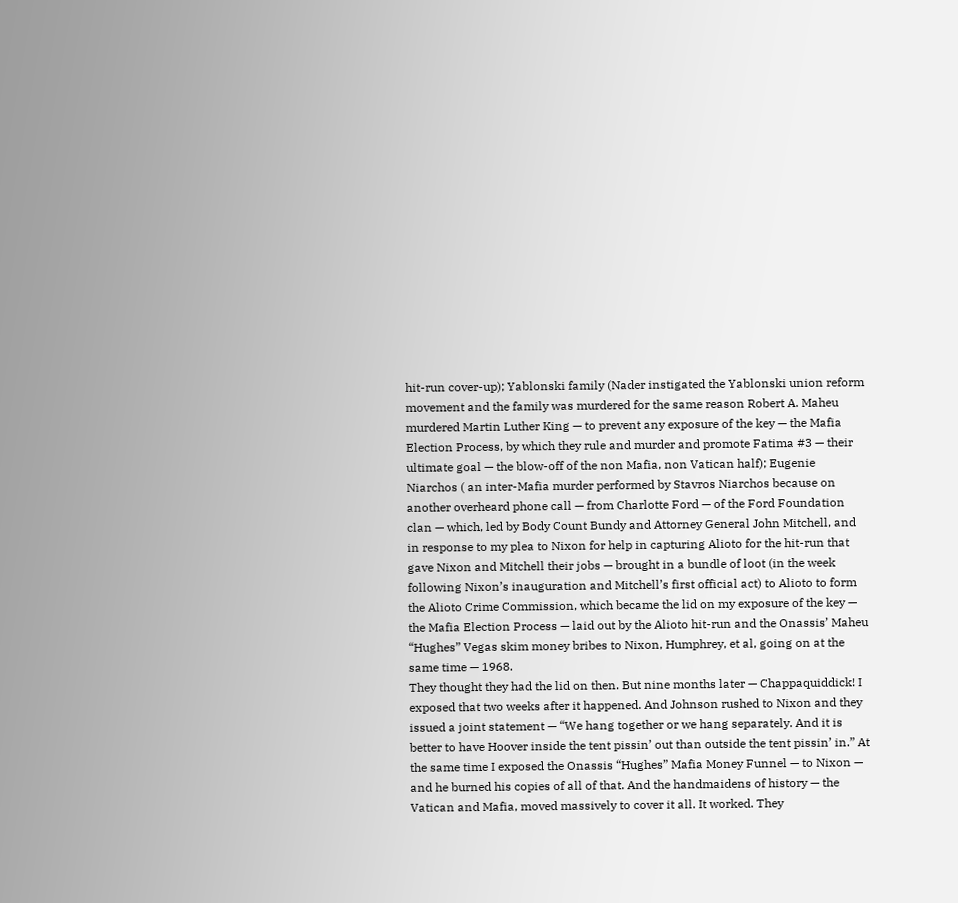hit-run cover-up); Yablonski family (Nader instigated the Yablonski union reform movement and the family was murdered for the same reason Robert A. Maheu murdered Martin Luther King — to prevent any exposure of the key — the Mafia Election Process, by which they rule and murder and promote Fatima #3 — their ultimate goal — the blow-off of the non Mafia, non Vatican half); Eugenie Niarchos ( an inter-Mafia murder performed by Stavros Niarchos because on another overheard phone call — from Charlotte Ford — of the Ford Foundation clan — which, led by Body Count Bundy and Attorney General John Mitchell, and in response to my plea to Nixon for help in capturing Alioto for the hit-run that gave Nixon and Mitchell their jobs — brought in a bundle of loot (in the week following Nixon’s inauguration and Mitchell’s first official act) to Alioto to form the Alioto Crime Commission, which became the lid on my exposure of the key — the Mafia Election Process — laid out by the Alioto hit-run and the Onassis’ Maheu “Hughes” Vegas skim money bribes to Nixon, Humphrey, et al, going on at the same time — 1968.
They thought they had the lid on then. But nine months later — Chappaquiddick! I exposed that two weeks after it happened. And Johnson rushed to Nixon and they issued a joint statement — “We hang together or we hang separately. And it is better to have Hoover inside the tent pissin’ out than outside the tent pissin’ in.” At the same time I exposed the Onassis “Hughes” Mafia Money Funnel — to Nixon — and he burned his copies of all of that. And the handmaidens of history — the Vatican and Mafia, moved massively to cover it all. It worked. They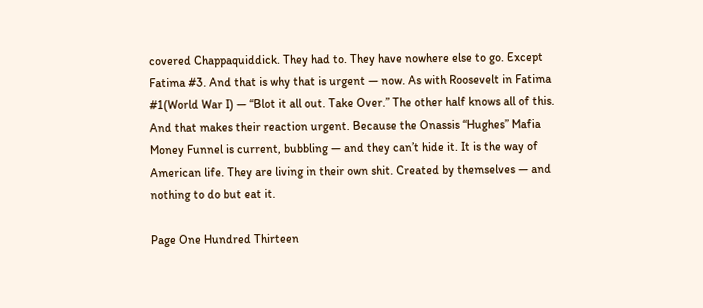covered Chappaquiddick. They had to. They have nowhere else to go. Except Fatima #3. And that is why that is urgent — now. As with Roosevelt in Fatima #1(World War I) — “Blot it all out. Take Over.” The other half knows all of this. And that makes their reaction urgent. Because the Onassis “Hughes” Mafia Money Funnel is current, bubbling — and they can’t hide it. It is the way of American life. They are living in their own shit. Created by themselves — and nothing to do but eat it.

Page One Hundred Thirteen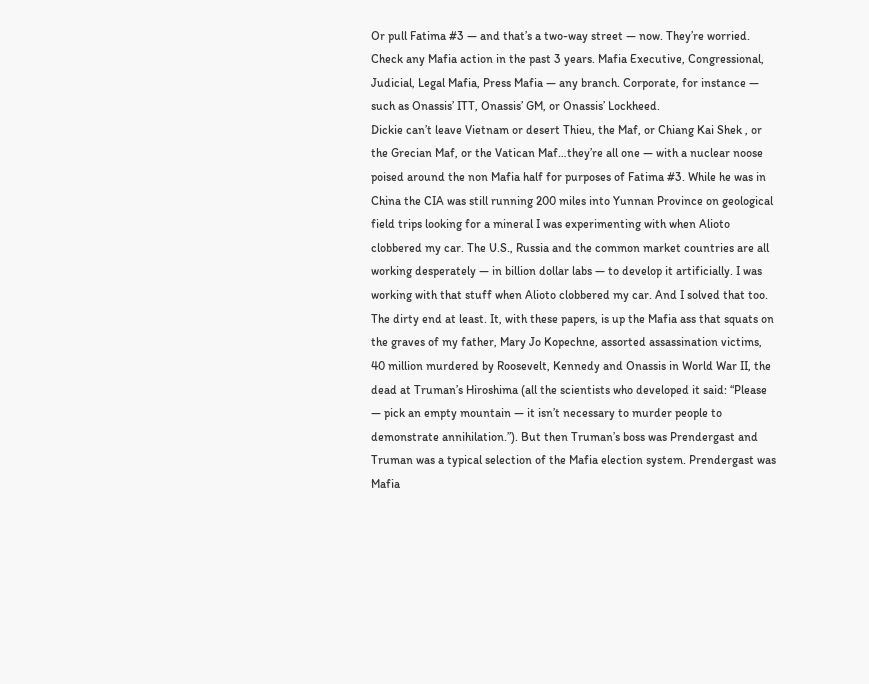Or pull Fatima #3 — and that’s a two-way street — now. They’re worried. Check any Mafia action in the past 3 years. Mafia Executive, Congressional, Judicial, Legal Mafia, Press Mafia — any branch. Corporate, for instance — such as Onassis’ ITT, Onassis’ GM, or Onassis’ Lockheed.
Dickie can’t leave Vietnam or desert Thieu, the Maf, or Chiang Kai Shek , or the Grecian Maf, or the Vatican Maf…they’re all one — with a nuclear noose poised around the non Mafia half for purposes of Fatima #3. While he was in China the CIA was still running 200 miles into Yunnan Province on geological field trips looking for a mineral I was experimenting with when Alioto clobbered my car. The U.S., Russia and the common market countries are all working desperately — in billion dollar labs — to develop it artificially. I was working with that stuff when Alioto clobbered my car. And I solved that too. The dirty end at least. It, with these papers, is up the Mafia ass that squats on the graves of my father, Mary Jo Kopechne, assorted assassination victims, 40 million murdered by Roosevelt, Kennedy and Onassis in World War II, the dead at Truman’s Hiroshima (all the scientists who developed it said: “Please — pick an empty mountain — it isn’t necessary to murder people to demonstrate annihilation.”). But then Truman’s boss was Prendergast and Truman was a typical selection of the Mafia election system. Prendergast was Mafia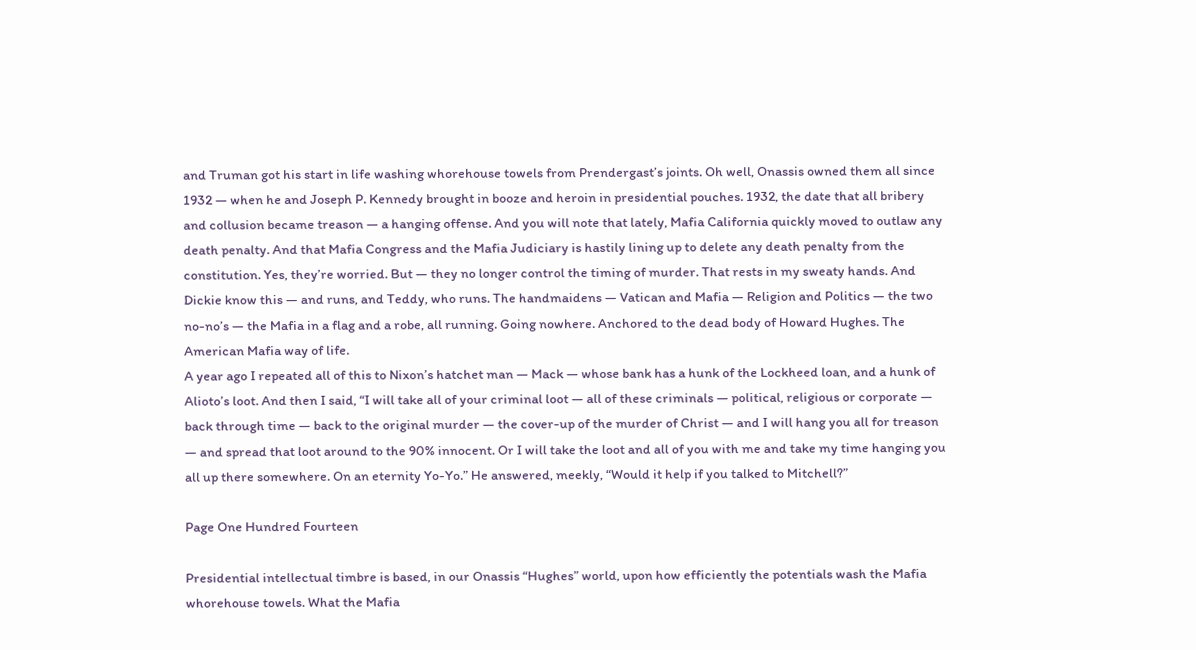and Truman got his start in life washing whorehouse towels from Prendergast’s joints. Oh well, Onassis owned them all since 1932 — when he and Joseph P. Kennedy brought in booze and heroin in presidential pouches. 1932, the date that all bribery and collusion became treason — a hanging offense. And you will note that lately, Mafia California quickly moved to outlaw any death penalty. And that Mafia Congress and the Mafia Judiciary is hastily lining up to delete any death penalty from the constitution. Yes, they’re worried. But — they no longer control the timing of murder. That rests in my sweaty hands. And Dickie know this — and runs, and Teddy, who runs. The handmaidens — Vatican and Mafia — Religion and Politics — the two no-no’s — the Mafia in a flag and a robe, all running. Going nowhere. Anchored to the dead body of Howard Hughes. The American Mafia way of life.
A year ago I repeated all of this to Nixon’s hatchet man — Mack — whose bank has a hunk of the Lockheed loan, and a hunk of Alioto’s loot. And then I said, “I will take all of your criminal loot — all of these criminals — political, religious or corporate — back through time — back to the original murder — the cover-up of the murder of Christ — and I will hang you all for treason — and spread that loot around to the 90% innocent. Or I will take the loot and all of you with me and take my time hanging you all up there somewhere. On an eternity Yo-Yo.” He answered, meekly, “Would it help if you talked to Mitchell?”

Page One Hundred Fourteen

Presidential intellectual timbre is based, in our Onassis “Hughes” world, upon how efficiently the potentials wash the Mafia whorehouse towels. What the Mafia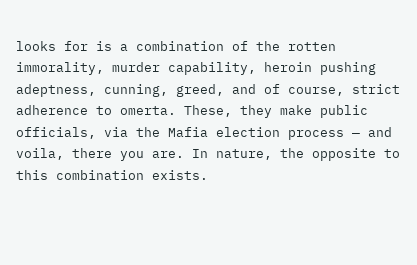looks for is a combination of the rotten immorality, murder capability, heroin pushing adeptness, cunning, greed, and of course, strict adherence to omerta. These, they make public officials, via the Mafia election process — and voila, there you are. In nature, the opposite to this combination exists.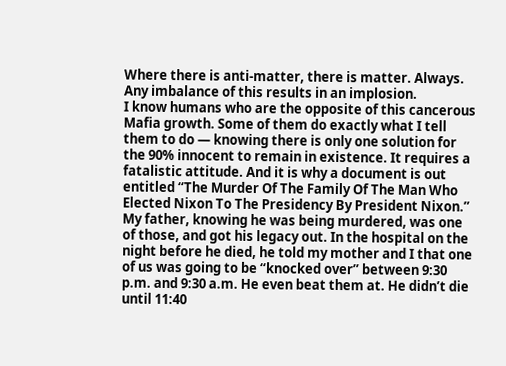Where there is anti-matter, there is matter. Always. Any imbalance of this results in an implosion.
I know humans who are the opposite of this cancerous Mafia growth. Some of them do exactly what I tell them to do — knowing there is only one solution for the 90% innocent to remain in existence. It requires a fatalistic attitude. And it is why a document is out entitled “The Murder Of The Family Of The Man Who Elected Nixon To The Presidency By President Nixon.” My father, knowing he was being murdered, was one of those, and got his legacy out. In the hospital on the night before he died, he told my mother and I that one of us was going to be “knocked over” between 9:30 p.m. and 9:30 a.m. He even beat them at. He didn’t die until 11:40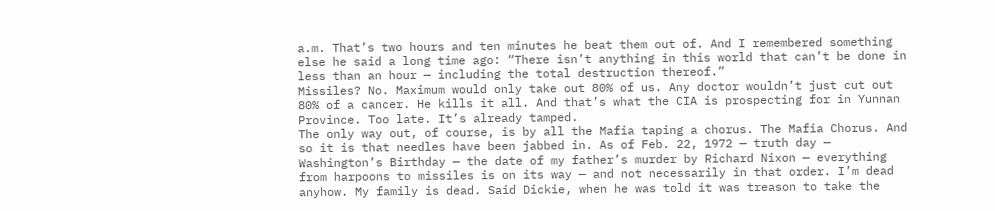a.m. That’s two hours and ten minutes he beat them out of. And I remembered something else he said a long time ago: “There isn’t anything in this world that can’t be done in less than an hour — including the total destruction thereof.”
Missiles? No. Maximum would only take out 80% of us. Any doctor wouldn’t just cut out 80% of a cancer. He kills it all. And that’s what the CIA is prospecting for in Yunnan Province. Too late. It’s already tamped.
The only way out, of course, is by all the Mafia taping a chorus. The Mafia Chorus. And so it is that needles have been jabbed in. As of Feb. 22, 1972 — truth day — Washington’s Birthday — the date of my father’s murder by Richard Nixon — everything from harpoons to missiles is on its way — and not necessarily in that order. I’m dead anyhow. My family is dead. Said Dickie, when he was told it was treason to take the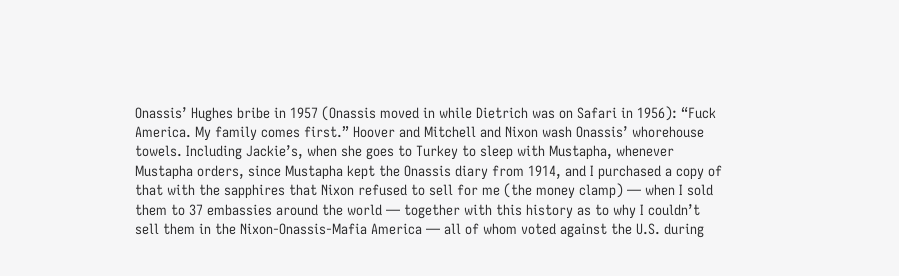Onassis’ Hughes bribe in 1957 (Onassis moved in while Dietrich was on Safari in 1956): “Fuck America. My family comes first.” Hoover and Mitchell and Nixon wash Onassis’ whorehouse towels. Including Jackie’s, when she goes to Turkey to sleep with Mustapha, whenever Mustapha orders, since Mustapha kept the Onassis diary from 1914, and I purchased a copy of that with the sapphires that Nixon refused to sell for me (the money clamp) — when I sold them to 37 embassies around the world — together with this history as to why I couldn’t sell them in the Nixon-Onassis-Mafia America — all of whom voted against the U.S. during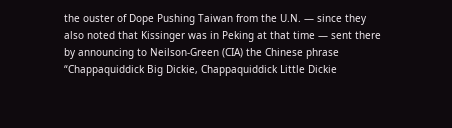the ouster of Dope Pushing Taiwan from the U.N. — since they also noted that Kissinger was in Peking at that time — sent there by announcing to Neilson-Green (CIA) the Chinese phrase “Chappaquiddick Big Dickie, Chappaquiddick Little Dickie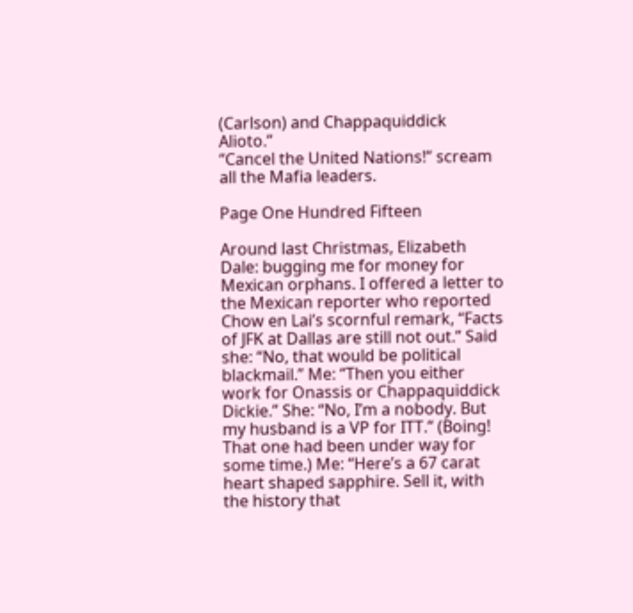(Carlson) and Chappaquiddick Alioto.”
“Cancel the United Nations!” scream all the Mafia leaders.

Page One Hundred Fifteen

Around last Christmas, Elizabeth Dale: bugging me for money for Mexican orphans. I offered a letter to the Mexican reporter who reported Chow en Lai’s scornful remark, “Facts of JFK at Dallas are still not out.” Said she: “No, that would be political blackmail.” Me: “Then you either work for Onassis or Chappaquiddick Dickie.” She: “No, I’m a nobody. But my husband is a VP for ITT.” (Boing! That one had been under way for some time.) Me: “Here’s a 67 carat heart shaped sapphire. Sell it, with the history that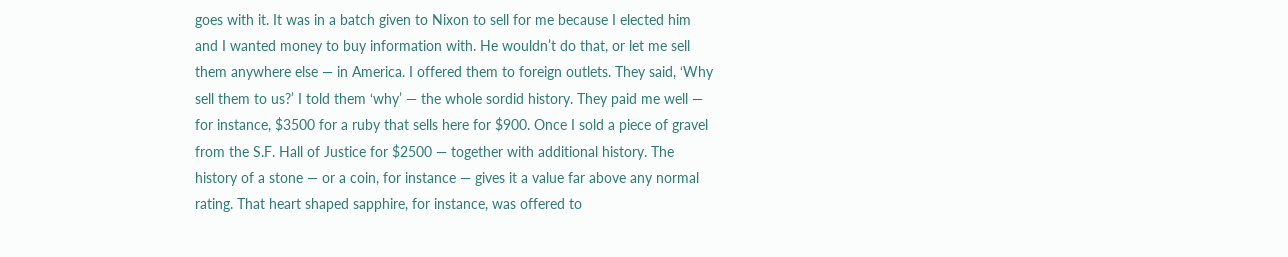goes with it. It was in a batch given to Nixon to sell for me because I elected him and I wanted money to buy information with. He wouldn’t do that, or let me sell them anywhere else — in America. I offered them to foreign outlets. They said, ‘Why sell them to us?’ I told them ‘why’ — the whole sordid history. They paid me well — for instance, $3500 for a ruby that sells here for $900. Once I sold a piece of gravel from the S.F. Hall of Justice for $2500 — together with additional history. The history of a stone — or a coin, for instance — gives it a value far above any normal rating. That heart shaped sapphire, for instance, was offered to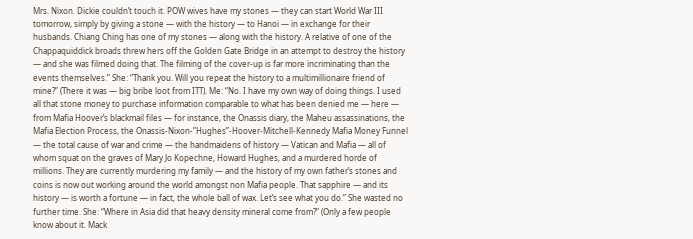Mrs. Nixon. Dickie couldn’t touch it. POW wives have my stones — they can start World War III tomorrow, simply by giving a stone — with the history — to Hanoi — in exchange for their husbands. Chiang Ching has one of my stones — along with the history. A relative of one of the Chappaquiddick broads threw hers off the Golden Gate Bridge in an attempt to destroy the history — and she was filmed doing that. The filming of the cover-up is far more incriminating than the events themselves.” She: “Thank you. Will you repeat the history to a multimillionaire friend of mine?” (There it was — big bribe loot from ITT). Me: “No. I have my own way of doing things. I used all that stone money to purchase information comparable to what has been denied me — here — from Mafia Hoover’s blackmail files — for instance, the Onassis diary, the Maheu assassinations, the Mafia Election Process, the Onassis-Nixon-”Hughes”-Hoover-Mitchell-Kennedy Mafia Money Funnel — the total cause of war and crime — the handmaidens of history — Vatican and Mafia — all of whom squat on the graves of Mary Jo Kopechne, Howard Hughes, and a murdered horde of millions. They are currently murdering my family — and the history of my own father’s stones and coins is now out working around the world amongst non Mafia people. That sapphire — and its history — is worth a fortune — in fact, the whole ball of wax. Let’s see what you do.” She wasted no further time. She: “Where in Asia did that heavy density mineral come from?” (Only a few people know about it. Mack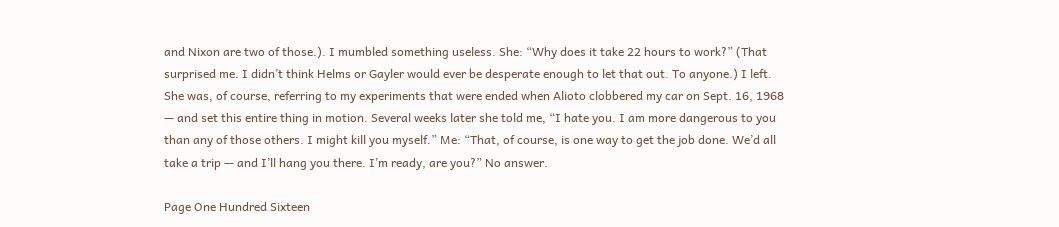and Nixon are two of those.). I mumbled something useless. She: “Why does it take 22 hours to work?” (That surprised me. I didn’t think Helms or Gayler would ever be desperate enough to let that out. To anyone.) I left. She was, of course, referring to my experiments that were ended when Alioto clobbered my car on Sept. 16, 1968 — and set this entire thing in motion. Several weeks later she told me, “I hate you. I am more dangerous to you than any of those others. I might kill you myself.” Me: “That, of course, is one way to get the job done. We’d all take a trip — and I’ll hang you there. I’m ready, are you?” No answer.

Page One Hundred Sixteen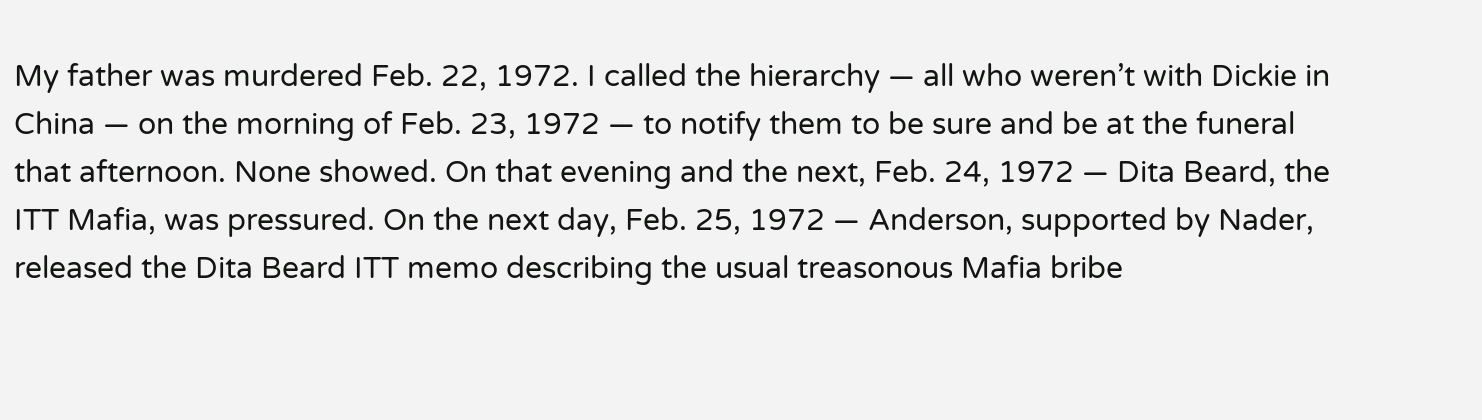My father was murdered Feb. 22, 1972. I called the hierarchy — all who weren’t with Dickie in China — on the morning of Feb. 23, 1972 — to notify them to be sure and be at the funeral that afternoon. None showed. On that evening and the next, Feb. 24, 1972 — Dita Beard, the ITT Mafia, was pressured. On the next day, Feb. 25, 1972 — Anderson, supported by Nader, released the Dita Beard ITT memo describing the usual treasonous Mafia bribe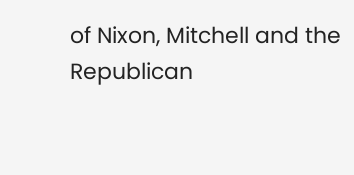of Nixon, Mitchell and the Republican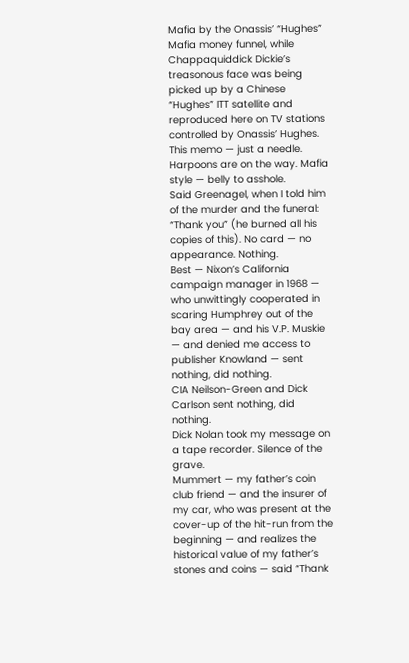Mafia by the Onassis’ “Hughes” Mafia money funnel, while Chappaquiddick Dickie’s treasonous face was being picked up by a Chinese “Hughes” ITT satellite and reproduced here on TV stations controlled by Onassis’ Hughes. This memo — just a needle. Harpoons are on the way. Mafia style — belly to asshole.
Said Greenagel, when I told him of the murder and the funeral: “Thank you” (he burned all his copies of this). No card — no appearance. Nothing.
Best — Nixon’s California campaign manager in 1968 — who unwittingly cooperated in scaring Humphrey out of the bay area — and his V.P. Muskie — and denied me access to publisher Knowland — sent nothing, did nothing.
CIA Neilson-Green and Dick Carlson sent nothing, did nothing.
Dick Nolan took my message on a tape recorder. Silence of the grave.
Mummert — my father’s coin club friend — and the insurer of my car, who was present at the cover-up of the hit-run from the beginning — and realizes the historical value of my father’s stones and coins — said “Thank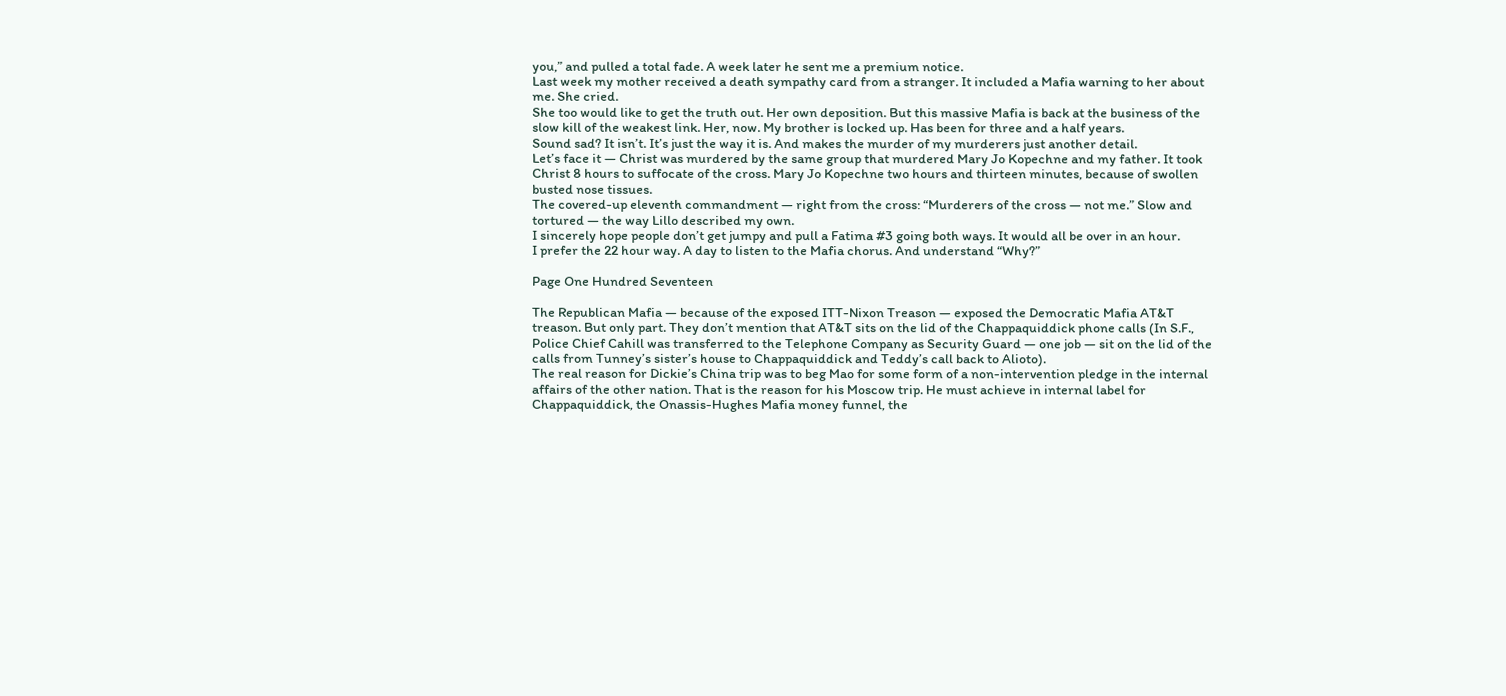you,” and pulled a total fade. A week later he sent me a premium notice.
Last week my mother received a death sympathy card from a stranger. It included a Mafia warning to her about me. She cried.
She too would like to get the truth out. Her own deposition. But this massive Mafia is back at the business of the slow kill of the weakest link. Her, now. My brother is locked up. Has been for three and a half years.
Sound sad? It isn’t. It’s just the way it is. And makes the murder of my murderers just another detail.
Let’s face it — Christ was murdered by the same group that murdered Mary Jo Kopechne and my father. It took Christ 8 hours to suffocate of the cross. Mary Jo Kopechne two hours and thirteen minutes, because of swollen busted nose tissues.
The covered-up eleventh commandment — right from the cross: “Murderers of the cross — not me.” Slow and tortured — the way Lillo described my own.
I sincerely hope people don’t get jumpy and pull a Fatima #3 going both ways. It would all be over in an hour.
I prefer the 22 hour way. A day to listen to the Mafia chorus. And understand “Why?”

Page One Hundred Seventeen

The Republican Mafia — because of the exposed ITT-Nixon Treason — exposed the Democratic Mafia AT&T treason. But only part. They don’t mention that AT&T sits on the lid of the Chappaquiddick phone calls (In S.F., Police Chief Cahill was transferred to the Telephone Company as Security Guard — one job — sit on the lid of the calls from Tunney’s sister’s house to Chappaquiddick and Teddy’s call back to Alioto).
The real reason for Dickie’s China trip was to beg Mao for some form of a non-intervention pledge in the internal affairs of the other nation. That is the reason for his Moscow trip. He must achieve in internal label for Chappaquiddick, the Onassis-Hughes Mafia money funnel, the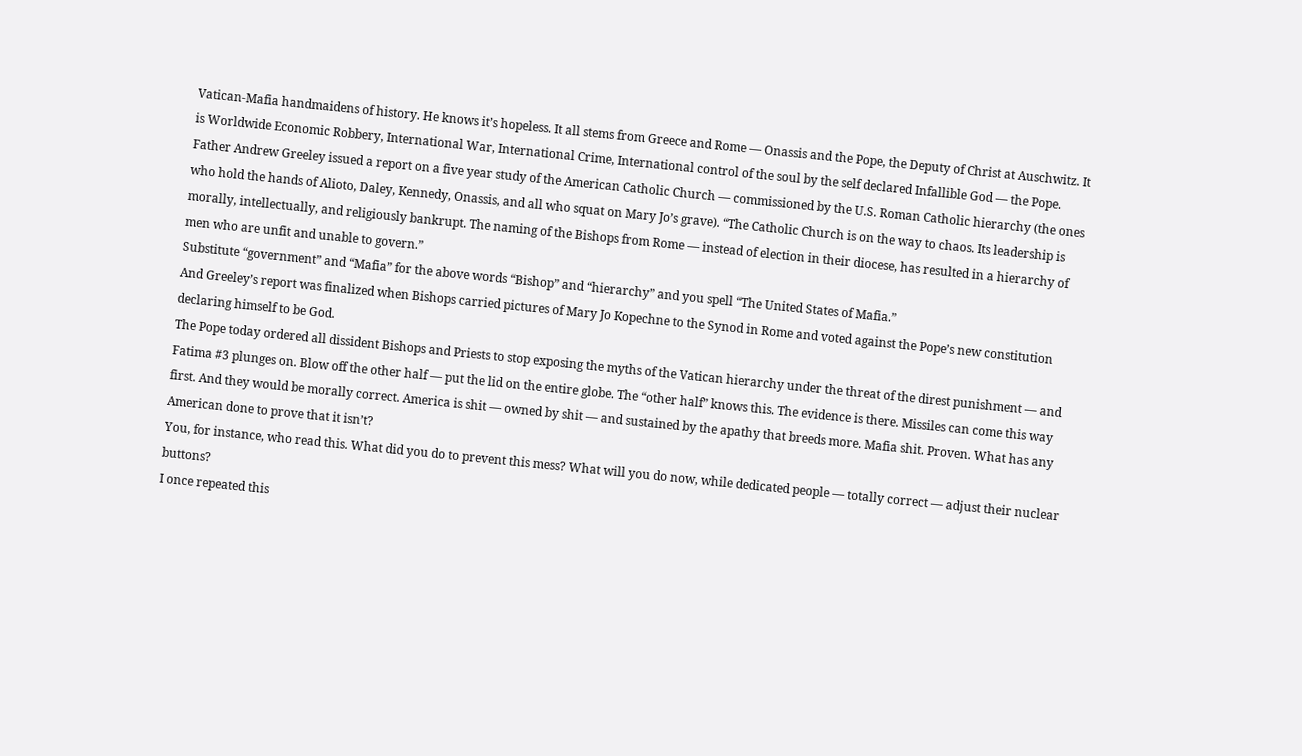Vatican-Mafia handmaidens of history. He knows it’s hopeless. It all stems from Greece and Rome — Onassis and the Pope, the Deputy of Christ at Auschwitz. It is Worldwide Economic Robbery, International War, International Crime, International control of the soul by the self declared Infallible God — the Pope.
Father Andrew Greeley issued a report on a five year study of the American Catholic Church — commissioned by the U.S. Roman Catholic hierarchy (the ones who hold the hands of Alioto, Daley, Kennedy, Onassis, and all who squat on Mary Jo’s grave). “The Catholic Church is on the way to chaos. Its leadership is morally, intellectually, and religiously bankrupt. The naming of the Bishops from Rome — instead of election in their diocese, has resulted in a hierarchy of men who are unfit and unable to govern.”
Substitute “government” and “Mafia” for the above words “Bishop” and “hierarchy” and you spell “The United States of Mafia.”
And Greeley’s report was finalized when Bishops carried pictures of Mary Jo Kopechne to the Synod in Rome and voted against the Pope’s new constitution declaring himself to be God.
The Pope today ordered all dissident Bishops and Priests to stop exposing the myths of the Vatican hierarchy under the threat of the direst punishment — and Fatima #3 plunges on. Blow off the other half — put the lid on the entire globe. The “other half” knows this. The evidence is there. Missiles can come this way first. And they would be morally correct. America is shit — owned by shit — and sustained by the apathy that breeds more. Mafia shit. Proven. What has any American done to prove that it isn’t?
You, for instance, who read this. What did you do to prevent this mess? What will you do now, while dedicated people — totally correct — adjust their nuclear buttons?
I once repeated this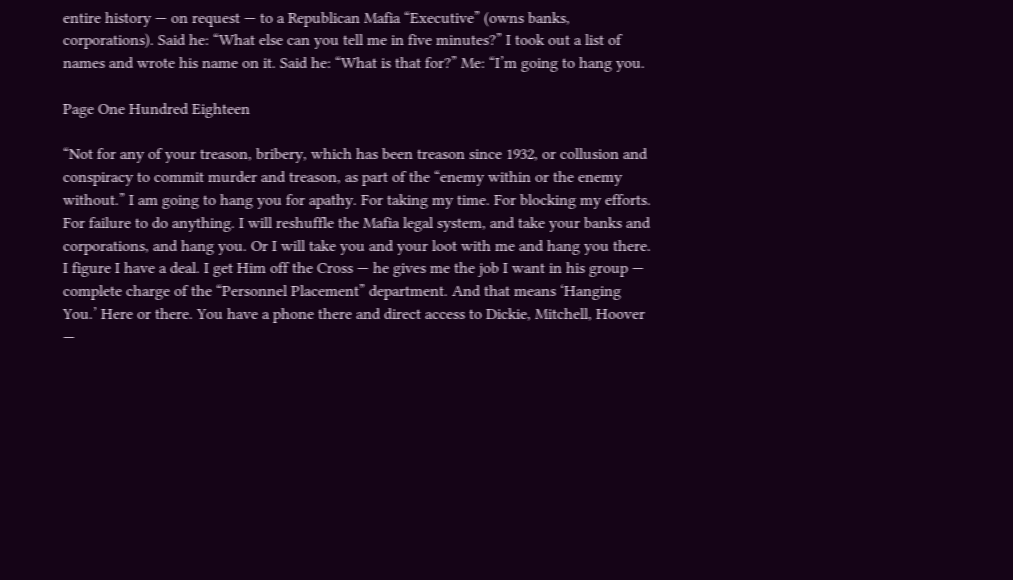entire history — on request — to a Republican Mafia “Executive” (owns banks, corporations). Said he: “What else can you tell me in five minutes?” I took out a list of names and wrote his name on it. Said he: “What is that for?” Me: “I’m going to hang you.

Page One Hundred Eighteen

“Not for any of your treason, bribery, which has been treason since 1932, or collusion and conspiracy to commit murder and treason, as part of the “enemy within or the enemy without.” I am going to hang you for apathy. For taking my time. For blocking my efforts. For failure to do anything. I will reshuffle the Mafia legal system, and take your banks and corporations, and hang you. Or I will take you and your loot with me and hang you there. I figure I have a deal. I get Him off the Cross — he gives me the job I want in his group — complete charge of the “Personnel Placement” department. And that means ‘Hanging You.’ Here or there. You have a phone there and direct access to Dickie, Mitchell, Hoover —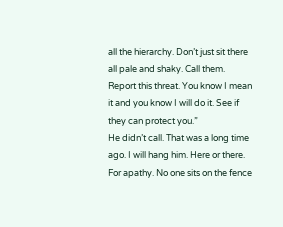all the hierarchy. Don’t just sit there all pale and shaky. Call them. Report this threat. You know I mean it and you know I will do it. See if they can protect you.”
He didn’t call. That was a long time ago. I will hang him. Here or there. For apathy. No one sits on the fence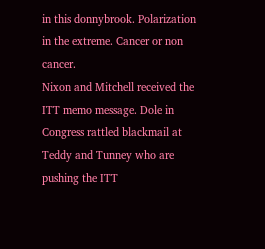in this donnybrook. Polarization in the extreme. Cancer or non cancer.
Nixon and Mitchell received the ITT memo message. Dole in Congress rattled blackmail at Teddy and Tunney who are pushing the ITT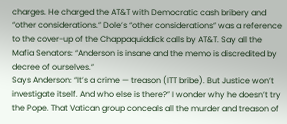charges. He charged the AT&T with Democratic cash bribery and “other considerations.” Dole’s “other considerations” was a reference to the cover-up of the Chappaquiddick calls by AT&T. Say all the Mafia Senators: “Anderson is insane and the memo is discredited by decree of ourselves.”
Says Anderson: “It’s a crime — treason (ITT bribe). But Justice won’t investigate itself. And who else is there?” I wonder why he doesn’t try the Pope. That Vatican group conceals all the murder and treason of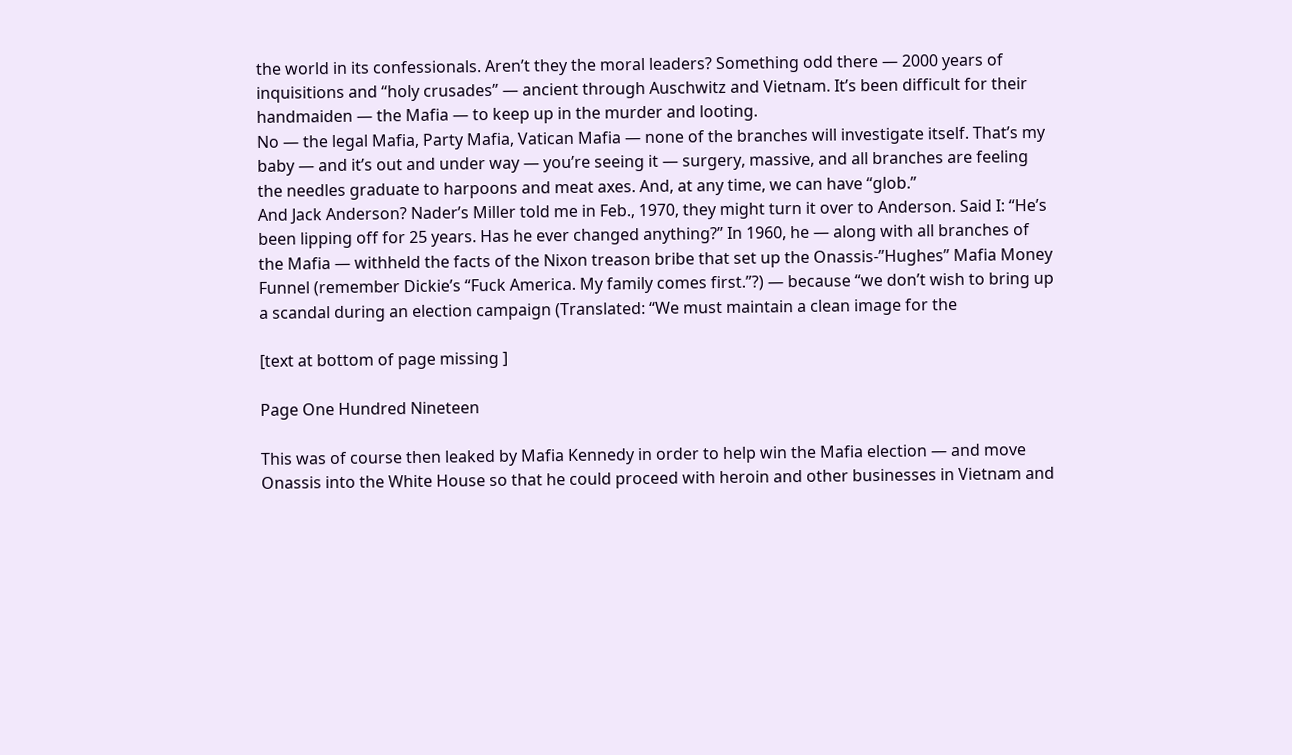the world in its confessionals. Aren’t they the moral leaders? Something odd there — 2000 years of inquisitions and “holy crusades” — ancient through Auschwitz and Vietnam. It’s been difficult for their handmaiden — the Mafia — to keep up in the murder and looting.
No — the legal Mafia, Party Mafia, Vatican Mafia — none of the branches will investigate itself. That’s my baby — and it’s out and under way — you’re seeing it — surgery, massive, and all branches are feeling the needles graduate to harpoons and meat axes. And, at any time, we can have “glob.”
And Jack Anderson? Nader’s Miller told me in Feb., 1970, they might turn it over to Anderson. Said I: “He’s been lipping off for 25 years. Has he ever changed anything?” In 1960, he — along with all branches of the Mafia — withheld the facts of the Nixon treason bribe that set up the Onassis-”Hughes” Mafia Money Funnel (remember Dickie’s “Fuck America. My family comes first.”?) — because “we don’t wish to bring up a scandal during an election campaign (Translated: “We must maintain a clean image for the

[text at bottom of page missing ]

Page One Hundred Nineteen

This was of course then leaked by Mafia Kennedy in order to help win the Mafia election — and move Onassis into the White House so that he could proceed with heroin and other businesses in Vietnam and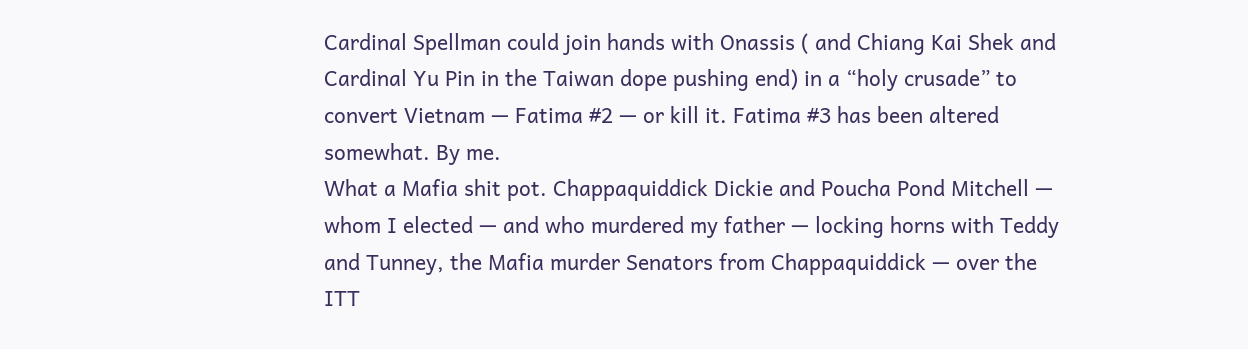Cardinal Spellman could join hands with Onassis ( and Chiang Kai Shek and Cardinal Yu Pin in the Taiwan dope pushing end) in a “holy crusade” to convert Vietnam — Fatima #2 — or kill it. Fatima #3 has been altered somewhat. By me.
What a Mafia shit pot. Chappaquiddick Dickie and Poucha Pond Mitchell — whom I elected — and who murdered my father — locking horns with Teddy and Tunney, the Mafia murder Senators from Chappaquiddick — over the ITT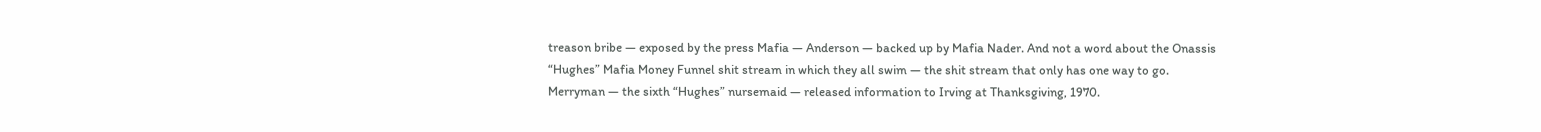treason bribe — exposed by the press Mafia — Anderson — backed up by Mafia Nader. And not a word about the Onassis “Hughes” Mafia Money Funnel shit stream in which they all swim — the shit stream that only has one way to go.
Merryman — the sixth “Hughes” nursemaid — released information to Irving at Thanksgiving, 1970.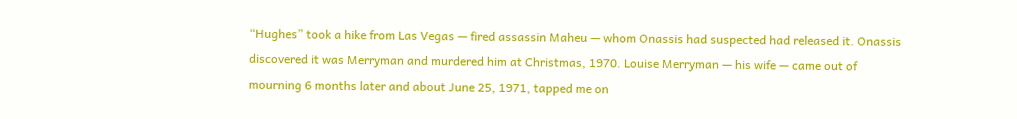“Hughes” took a hike from Las Vegas — fired assassin Maheu — whom Onassis had suspected had released it. Onassis discovered it was Merryman and murdered him at Christmas, 1970. Louise Merryman — his wife — came out of mourning 6 months later and about June 25, 1971, tapped me on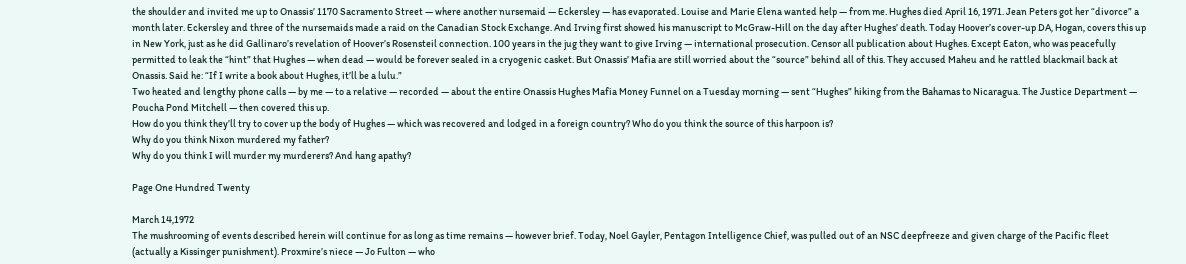the shoulder and invited me up to Onassis’ 1170 Sacramento Street — where another nursemaid — Eckersley — has evaporated. Louise and Marie Elena wanted help — from me. Hughes died April 16, 1971. Jean Peters got her “divorce” a month later. Eckersley and three of the nursemaids made a raid on the Canadian Stock Exchange. And Irving first showed his manuscript to McGraw-Hill on the day after Hughes’ death. Today Hoover’s cover-up DA, Hogan, covers this up in New York, just as he did Gallinaro’s revelation of Hoover’s Rosensteil connection. 100 years in the jug they want to give Irving — international prosecution. Censor all publication about Hughes. Except Eaton, who was peacefully permitted to leak the “hint” that Hughes — when dead — would be forever sealed in a cryogenic casket. But Onassis’ Mafia are still worried about the “source” behind all of this. They accused Maheu and he rattled blackmail back at Onassis. Said he: “If I write a book about Hughes, it’ll be a lulu.”
Two heated and lengthy phone calls — by me — to a relative — recorded — about the entire Onassis Hughes Mafia Money Funnel on a Tuesday morning — sent “Hughes” hiking from the Bahamas to Nicaragua. The Justice Department — Poucha Pond Mitchell — then covered this up.
How do you think they’ll try to cover up the body of Hughes — which was recovered and lodged in a foreign country? Who do you think the source of this harpoon is?
Why do you think Nixon murdered my father?
Why do you think I will murder my murderers? And hang apathy?

Page One Hundred Twenty

March 14,1972
The mushrooming of events described herein will continue for as long as time remains — however brief. Today, Noel Gayler, Pentagon Intelligence Chief, was pulled out of an NSC deepfreeze and given charge of the Pacific fleet (actually a Kissinger punishment). Proxmire’s niece — Jo Fulton — who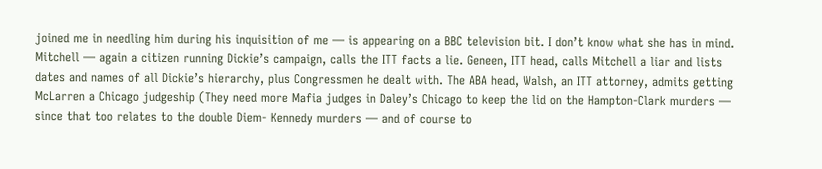joined me in needling him during his inquisition of me — is appearing on a BBC television bit. I don’t know what she has in mind. Mitchell — again a citizen running Dickie’s campaign, calls the ITT facts a lie. Geneen, ITT head, calls Mitchell a liar and lists dates and names of all Dickie’s hierarchy, plus Congressmen he dealt with. The ABA head, Walsh, an ITT attorney, admits getting McLarren a Chicago judgeship (They need more Mafia judges in Daley’s Chicago to keep the lid on the Hampton-Clark murders — since that too relates to the double Diem- Kennedy murders — and of course to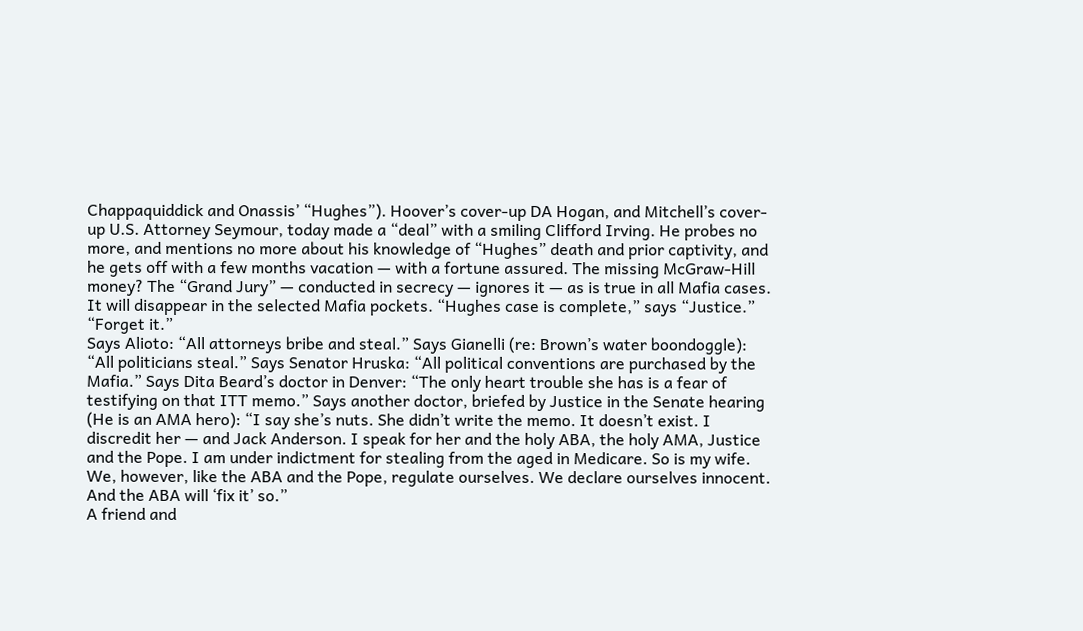Chappaquiddick and Onassis’ “Hughes”). Hoover’s cover-up DA Hogan, and Mitchell’s cover-up U.S. Attorney Seymour, today made a “deal” with a smiling Clifford Irving. He probes no more, and mentions no more about his knowledge of “Hughes” death and prior captivity, and he gets off with a few months vacation — with a fortune assured. The missing McGraw-Hill money? The “Grand Jury” — conducted in secrecy — ignores it — as is true in all Mafia cases. It will disappear in the selected Mafia pockets. “Hughes case is complete,” says “Justice.” “Forget it.”
Says Alioto: “All attorneys bribe and steal.” Says Gianelli (re: Brown’s water boondoggle): “All politicians steal.” Says Senator Hruska: “All political conventions are purchased by the Mafia.” Says Dita Beard’s doctor in Denver: “The only heart trouble she has is a fear of testifying on that ITT memo.” Says another doctor, briefed by Justice in the Senate hearing (He is an AMA hero): “I say she’s nuts. She didn’t write the memo. It doesn’t exist. I discredit her — and Jack Anderson. I speak for her and the holy ABA, the holy AMA, Justice and the Pope. I am under indictment for stealing from the aged in Medicare. So is my wife. We, however, like the ABA and the Pope, regulate ourselves. We declare ourselves innocent. And the ABA will ‘fix it’ so.”
A friend and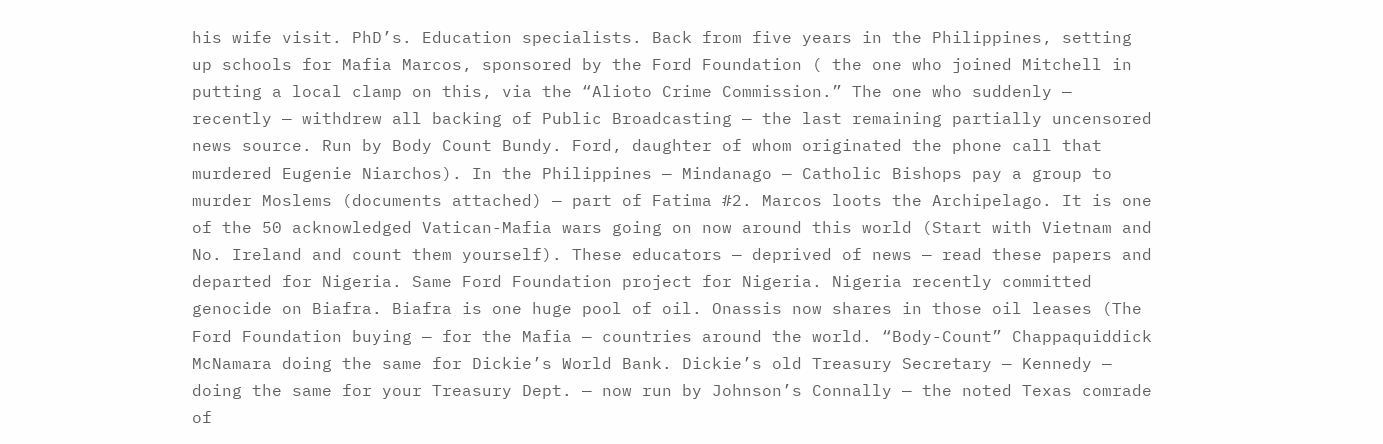his wife visit. PhD’s. Education specialists. Back from five years in the Philippines, setting up schools for Mafia Marcos, sponsored by the Ford Foundation ( the one who joined Mitchell in putting a local clamp on this, via the “Alioto Crime Commission.” The one who suddenly — recently — withdrew all backing of Public Broadcasting — the last remaining partially uncensored news source. Run by Body Count Bundy. Ford, daughter of whom originated the phone call that murdered Eugenie Niarchos). In the Philippines — Mindanago — Catholic Bishops pay a group to murder Moslems (documents attached) — part of Fatima #2. Marcos loots the Archipelago. It is one of the 50 acknowledged Vatican-Mafia wars going on now around this world (Start with Vietnam and No. Ireland and count them yourself). These educators — deprived of news — read these papers and departed for Nigeria. Same Ford Foundation project for Nigeria. Nigeria recently committed genocide on Biafra. Biafra is one huge pool of oil. Onassis now shares in those oil leases (The Ford Foundation buying — for the Mafia — countries around the world. “Body-Count” Chappaquiddick McNamara doing the same for Dickie’s World Bank. Dickie’s old Treasury Secretary — Kennedy — doing the same for your Treasury Dept. — now run by Johnson’s Connally — the noted Texas comrade of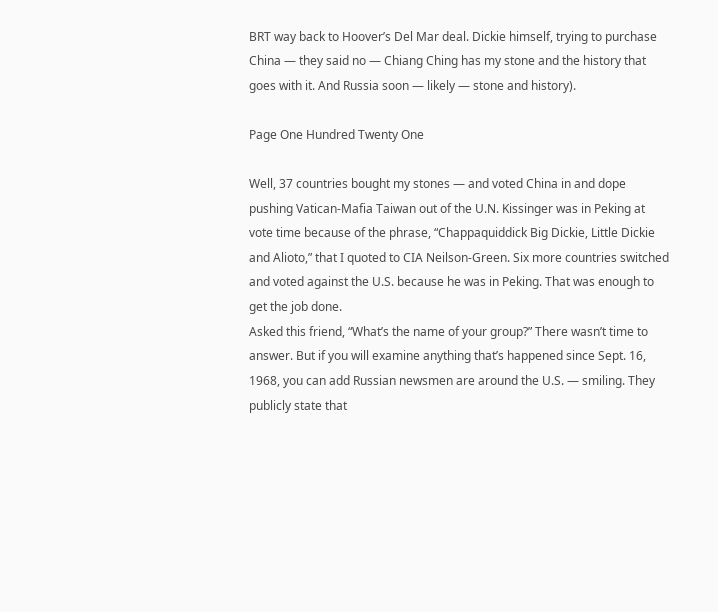BRT way back to Hoover’s Del Mar deal. Dickie himself, trying to purchase China — they said no — Chiang Ching has my stone and the history that goes with it. And Russia soon — likely — stone and history).

Page One Hundred Twenty One

Well, 37 countries bought my stones — and voted China in and dope pushing Vatican-Mafia Taiwan out of the U.N. Kissinger was in Peking at vote time because of the phrase, “Chappaquiddick Big Dickie, Little Dickie and Alioto,” that I quoted to CIA Neilson-Green. Six more countries switched and voted against the U.S. because he was in Peking. That was enough to get the job done.
Asked this friend, “What’s the name of your group?” There wasn’t time to answer. But if you will examine anything that’s happened since Sept. 16, 1968, you can add Russian newsmen are around the U.S. — smiling. They publicly state that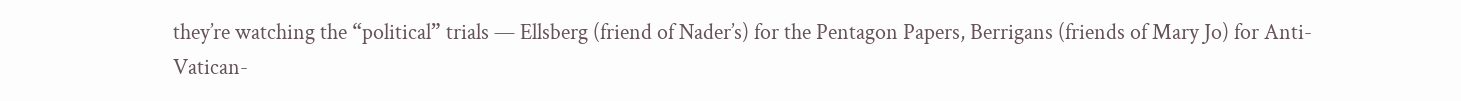they’re watching the “political” trials — Ellsberg (friend of Nader’s) for the Pentagon Papers, Berrigans (friends of Mary Jo) for Anti- Vatican-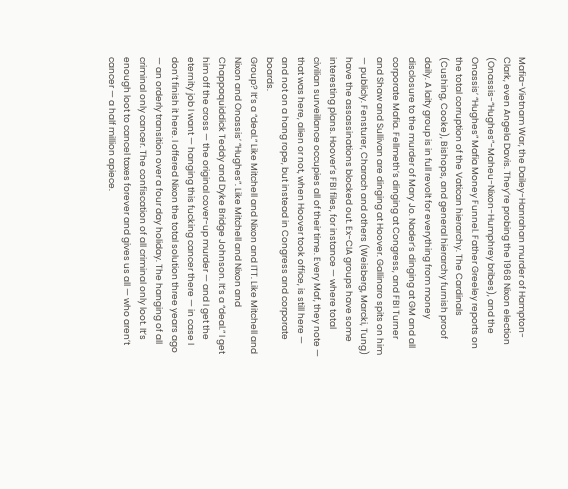Mafia-Vietnam War, the Dailey-Hanrahan murder of Hampton-Clark, even Angela Davis. They’re probing the 1968 Nixon election (Onassis-“Hughes”-Maheu-Nixon-Humphrey bribes), and the Onassis’ “Hughes” Mafia Money Funnel. Father Greeley reports on the total corruption of the Vatican hierarchy. The Cardinals (Cushing, Cooke), Bishops, and general hierarchy furnish proof daily. A laity group is in full revolt for everything from money disclosure to the murder of Mary Jo. Nader’s dinging at GM and all corporate Mafia. Fellmeth’s dinging at Congress, and FBI Turner and Shaw and Sullivan are dinging at Hoover. Gallinaro spits on him — publicly. Fensturer, Charach and others (Weisberg, Marcki, Tung) have the assassinations blocked out. Ex-CIA groups have some interesting plans. Hoover’s FBI files, for instance — where total civilian surveillance occupies all of their time. Every Maf, they note — that was here, alien or not, when Hoover took office, is still here — and not on a hang rope, but instead in Congress and corporate boards.
Group? It’s a “deal.” Like Mitchell and Nixon and ITT. Like Mitchell and Nixon and Onassis’ “Hughes”. Like Mitchell and Nixon and Chappaquiddick Teddy and Dyke Bridge Johnson. It’s a “deal.” I get him off the cross — the original cover-up murder — and I get the eternity job I want — hanging this fucking cancer there — in case I don’t finish it here. I offered Nixon the total solution three years ago — an orderly transition over a four day holiday. The hanging of all criminal only cancer. The confiscation of all criminal only loot. It’s enough loot to cancel taxes forever and gives us all — who aren’t cancer — a half million apiece.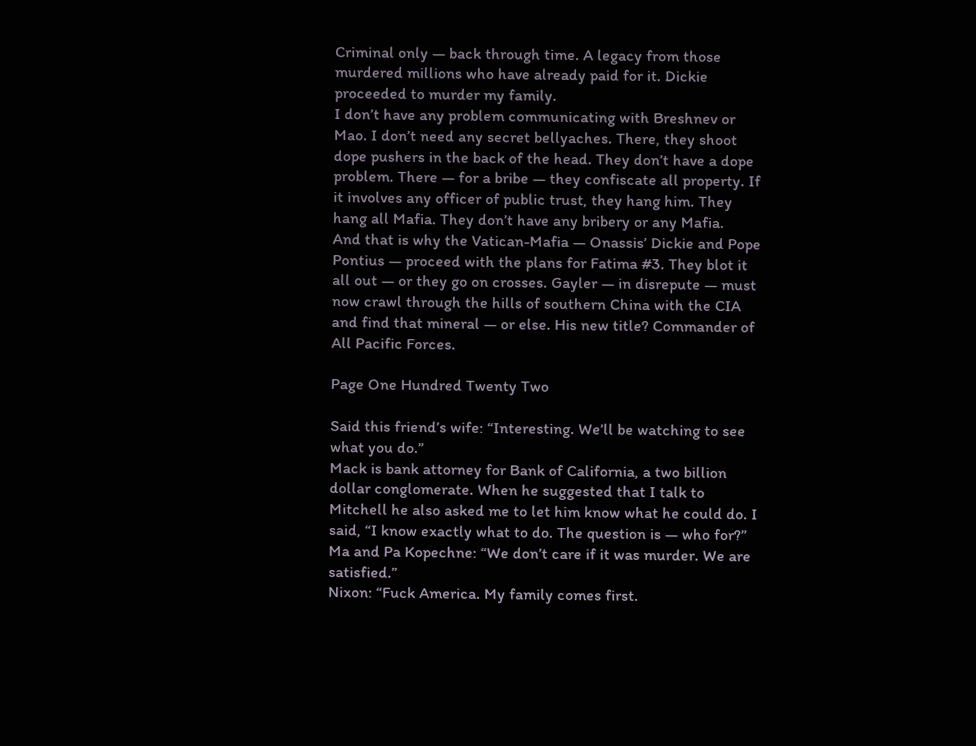Criminal only — back through time. A legacy from those murdered millions who have already paid for it. Dickie proceeded to murder my family.
I don’t have any problem communicating with Breshnev or Mao. I don’t need any secret bellyaches. There, they shoot dope pushers in the back of the head. They don’t have a dope problem. There — for a bribe — they confiscate all property. If it involves any officer of public trust, they hang him. They hang all Mafia. They don’t have any bribery or any Mafia.
And that is why the Vatican-Mafia — Onassis’ Dickie and Pope Pontius — proceed with the plans for Fatima #3. They blot it all out — or they go on crosses. Gayler — in disrepute — must now crawl through the hills of southern China with the CIA and find that mineral — or else. His new title? Commander of All Pacific Forces.

Page One Hundred Twenty Two

Said this friend’s wife: “Interesting. We’ll be watching to see what you do.”
Mack is bank attorney for Bank of California, a two billion dollar conglomerate. When he suggested that I talk to Mitchell he also asked me to let him know what he could do. I said, “I know exactly what to do. The question is — who for?”
Ma and Pa Kopechne: “We don’t care if it was murder. We are satisfied.”
Nixon: “Fuck America. My family comes first.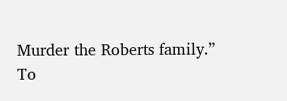Murder the Roberts family.”
To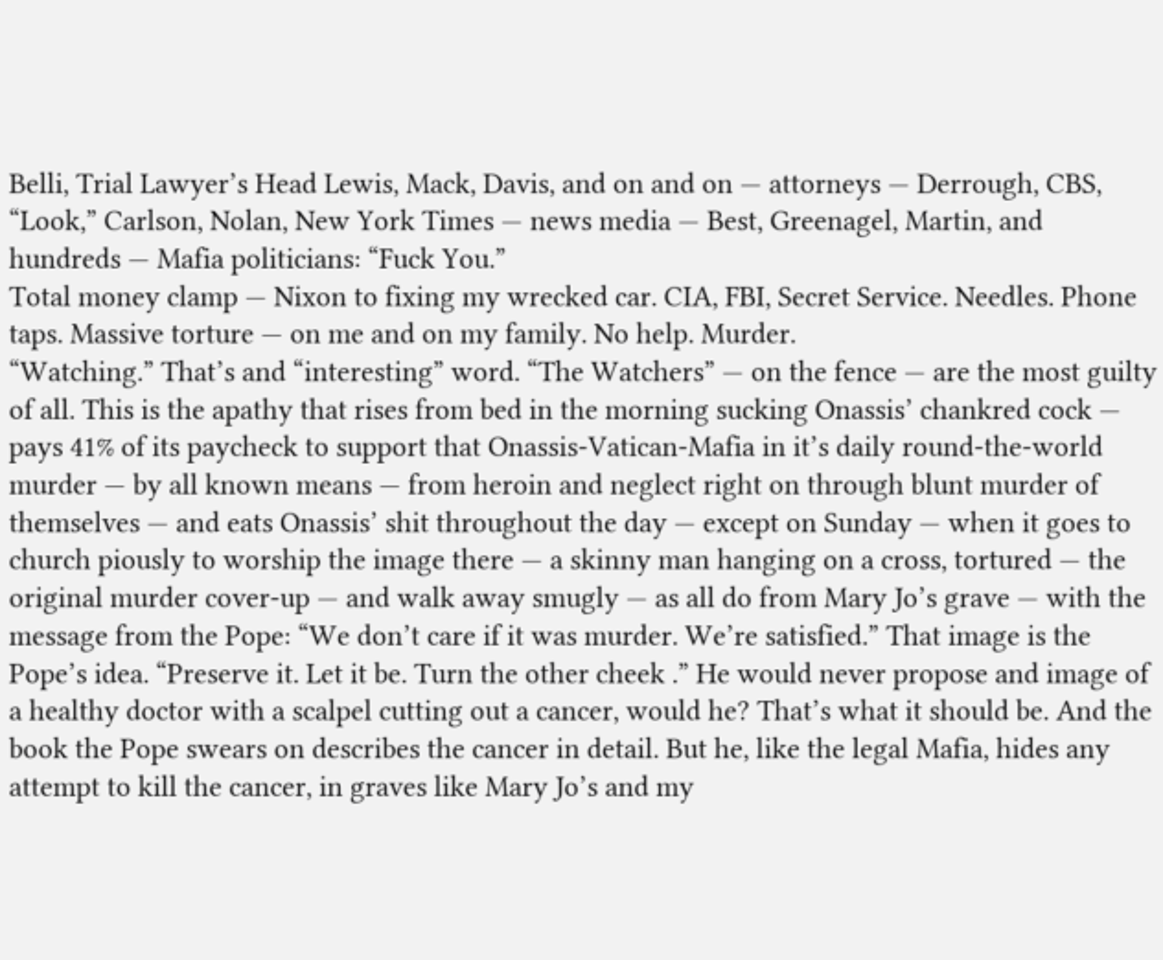Belli, Trial Lawyer’s Head Lewis, Mack, Davis, and on and on — attorneys — Derrough, CBS, “Look,” Carlson, Nolan, New York Times — news media — Best, Greenagel, Martin, and hundreds — Mafia politicians: “Fuck You.”
Total money clamp — Nixon to fixing my wrecked car. CIA, FBI, Secret Service. Needles. Phone taps. Massive torture — on me and on my family. No help. Murder.
“Watching.” That’s and “interesting” word. “The Watchers” — on the fence — are the most guilty of all. This is the apathy that rises from bed in the morning sucking Onassis’ chankred cock — pays 41% of its paycheck to support that Onassis-Vatican-Mafia in it’s daily round-the-world murder — by all known means — from heroin and neglect right on through blunt murder of themselves — and eats Onassis’ shit throughout the day — except on Sunday — when it goes to church piously to worship the image there — a skinny man hanging on a cross, tortured — the original murder cover-up — and walk away smugly — as all do from Mary Jo’s grave — with the message from the Pope: “We don’t care if it was murder. We’re satisfied.” That image is the Pope’s idea. “Preserve it. Let it be. Turn the other cheek .” He would never propose and image of a healthy doctor with a scalpel cutting out a cancer, would he? That’s what it should be. And the book the Pope swears on describes the cancer in detail. But he, like the legal Mafia, hides any attempt to kill the cancer, in graves like Mary Jo’s and my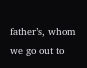father’s, whom we go out to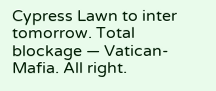Cypress Lawn to inter tomorrow. Total blockage — Vatican-Mafia. All right.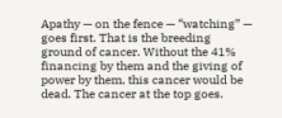Apathy — on the fence — “watching” — goes first. That is the breeding ground of cancer. Without the 41% financing by them and the giving of power by them, this cancer would be dead. The cancer at the top goes.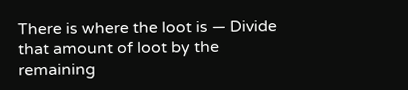There is where the loot is — Divide that amount of loot by the remaining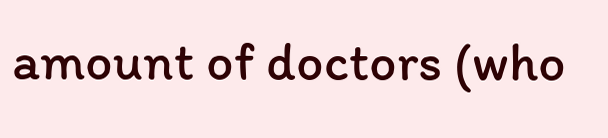amount of doctors (who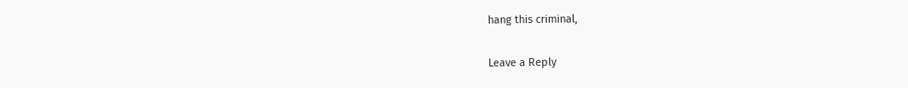hang this criminal,

Leave a Reply